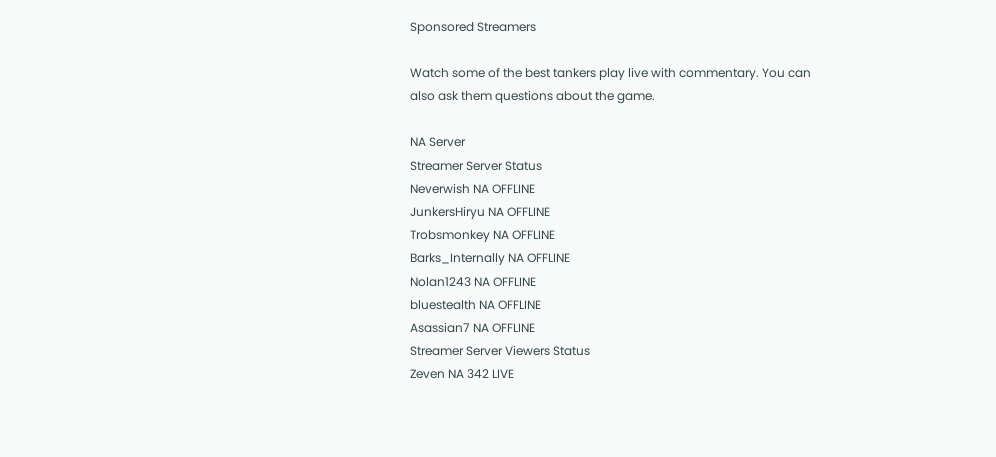Sponsored Streamers

Watch some of the best tankers play live with commentary. You can also ask them questions about the game.

NA Server
Streamer Server Status
Neverwish NA OFFLINE
JunkersHiryu NA OFFLINE
Trobsmonkey NA OFFLINE
Barks_Internally NA OFFLINE
Nolan1243 NA OFFLINE
bluestealth NA OFFLINE
Asassian7 NA OFFLINE
Streamer Server Viewers Status
Zeven NA 342 LIVE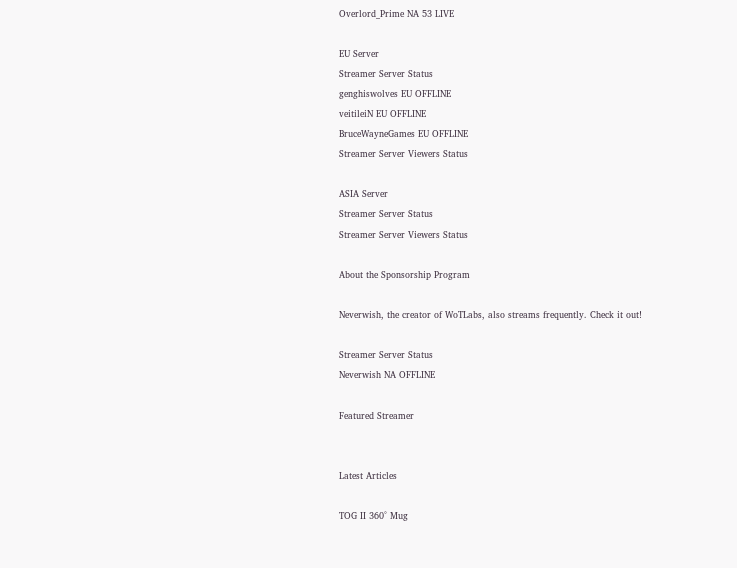Overlord_Prime NA 53 LIVE

EU Server
Streamer Server Status
genghiswolves EU OFFLINE
veitileiN EU OFFLINE
BruceWayneGames EU OFFLINE
Streamer Server Viewers Status

ASIA Server
Streamer Server Status
Streamer Server Viewers Status

About the Sponsorship Program

Neverwish, the creator of WoTLabs, also streams frequently. Check it out!

Streamer Server Status
Neverwish NA OFFLINE

Featured Streamer


Latest Articles

TOG II 360° Mug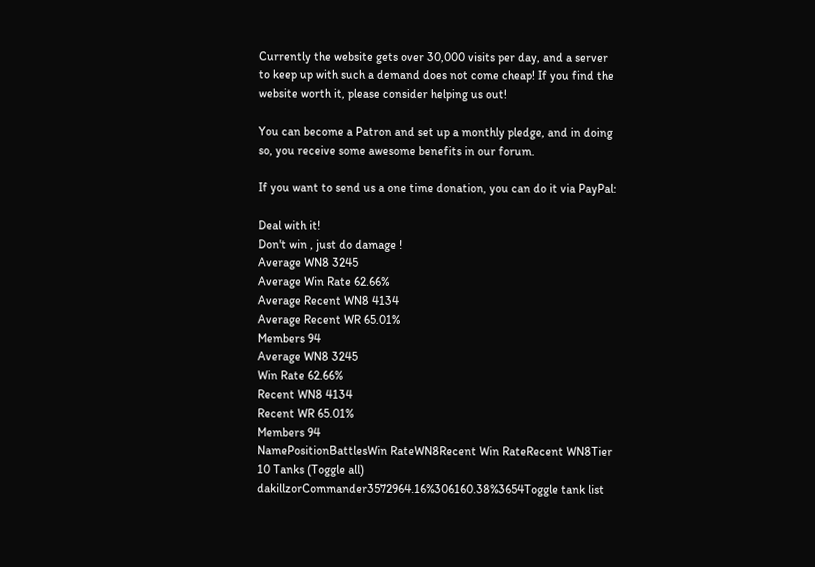Currently the website gets over 30,000 visits per day, and a server to keep up with such a demand does not come cheap! If you find the website worth it, please consider helping us out!

You can become a Patron and set up a monthly pledge, and in doing so, you receive some awesome benefits in our forum.

If you want to send us a one time donation, you can do it via PayPal:

Deal with it!
Don't win , just do damage !
Average WN8 3245
Average Win Rate 62.66%
Average Recent WN8 4134
Average Recent WR 65.01%
Members 94
Average WN8 3245
Win Rate 62.66%
Recent WN8 4134
Recent WR 65.01%
Members 94
NamePositionBattlesWin RateWN8Recent Win RateRecent WN8Tier 10 Tanks (Toggle all)
dakillzorCommander3572964.16%306160.38%3654Toggle tank list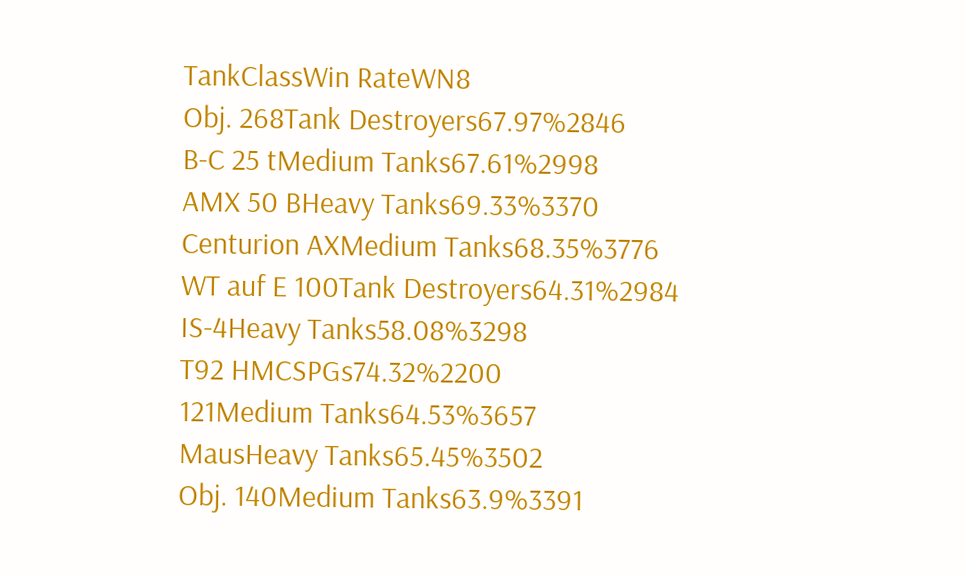TankClassWin RateWN8
Obj. 268Tank Destroyers67.97%2846
B-C 25 tMedium Tanks67.61%2998
AMX 50 BHeavy Tanks69.33%3370
Centurion AXMedium Tanks68.35%3776
WT auf E 100Tank Destroyers64.31%2984
IS-4Heavy Tanks58.08%3298
T92 HMCSPGs74.32%2200
121Medium Tanks64.53%3657
MausHeavy Tanks65.45%3502
Obj. 140Medium Tanks63.9%3391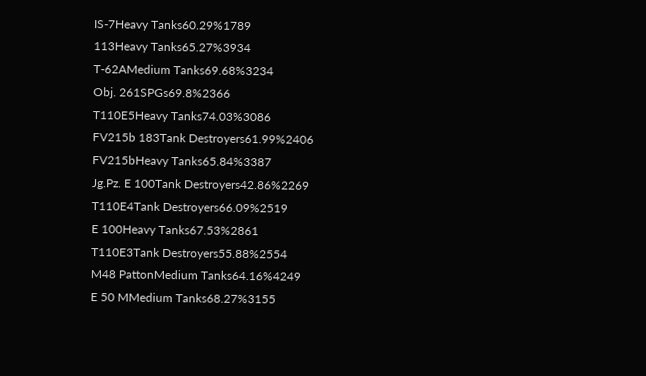IS-7Heavy Tanks60.29%1789
113Heavy Tanks65.27%3934
T-62AMedium Tanks69.68%3234
Obj. 261SPGs69.8%2366
T110E5Heavy Tanks74.03%3086
FV215b 183Tank Destroyers61.99%2406
FV215bHeavy Tanks65.84%3387
Jg.Pz. E 100Tank Destroyers42.86%2269
T110E4Tank Destroyers66.09%2519
E 100Heavy Tanks67.53%2861
T110E3Tank Destroyers55.88%2554
M48 PattonMedium Tanks64.16%4249
E 50 MMedium Tanks68.27%3155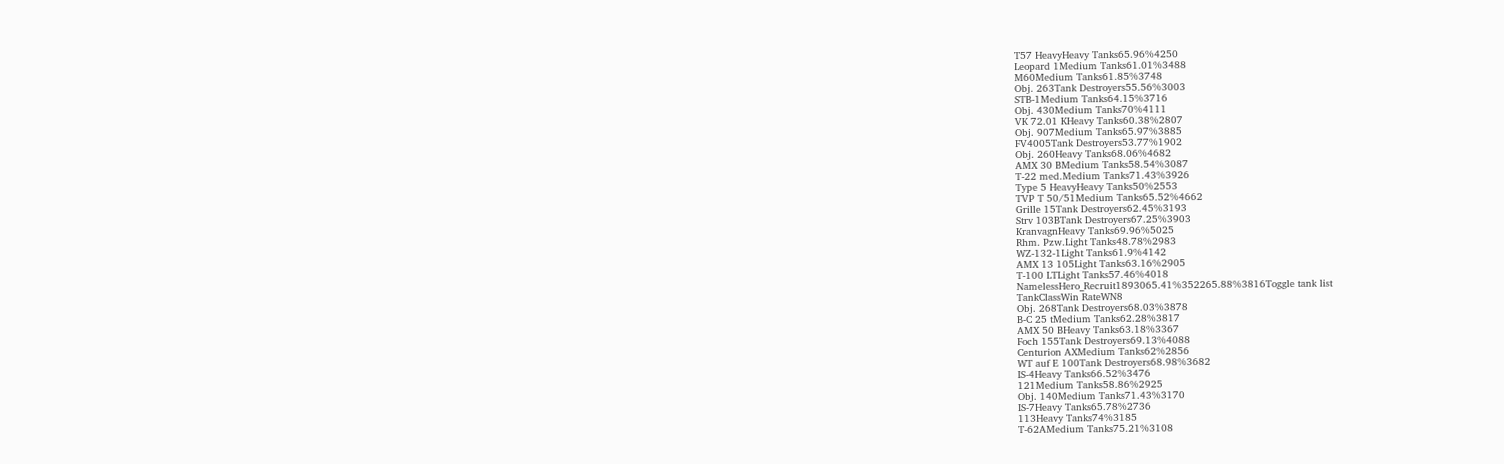T57 HeavyHeavy Tanks65.96%4250
Leopard 1Medium Tanks61.01%3488
M60Medium Tanks61.85%3748
Obj. 263Tank Destroyers55.56%3003
STB-1Medium Tanks64.15%3716
Obj. 430Medium Tanks70%4111
VK 72.01 KHeavy Tanks60.38%2807
Obj. 907Medium Tanks65.97%3885
FV4005Tank Destroyers53.77%1902
Obj. 260Heavy Tanks68.06%4682
AMX 30 BMedium Tanks58.54%3087
T-22 med.Medium Tanks71.43%3926
Type 5 HeavyHeavy Tanks50%2553
TVP T 50/51Medium Tanks65.52%4662
Grille 15Tank Destroyers62.45%3193
Strv 103BTank Destroyers67.25%3903
KranvagnHeavy Tanks69.96%5025
Rhm. Pzw.Light Tanks48.78%2983
WZ-132-1Light Tanks61.9%4142
AMX 13 105Light Tanks63.16%2905
T-100 LTLight Tanks57.46%4018
NamelessHero_Recruit1893065.41%352265.88%3816Toggle tank list
TankClassWin RateWN8
Obj. 268Tank Destroyers68.03%3878
B-C 25 tMedium Tanks62.28%3817
AMX 50 BHeavy Tanks63.18%3367
Foch 155Tank Destroyers69.13%4088
Centurion AXMedium Tanks62%2856
WT auf E 100Tank Destroyers68.98%3682
IS-4Heavy Tanks66.52%3476
121Medium Tanks58.86%2925
Obj. 140Medium Tanks71.43%3170
IS-7Heavy Tanks65.78%2736
113Heavy Tanks74%3185
T-62AMedium Tanks75.21%3108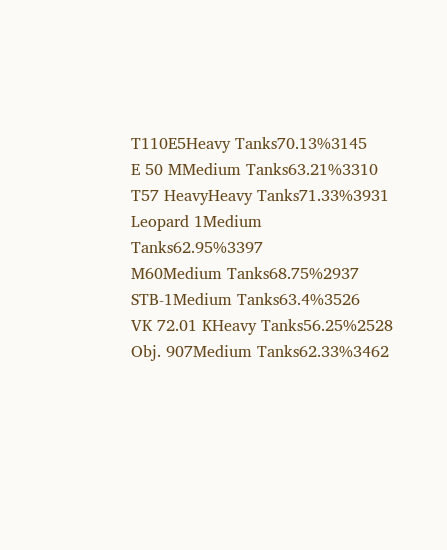T110E5Heavy Tanks70.13%3145
E 50 MMedium Tanks63.21%3310
T57 HeavyHeavy Tanks71.33%3931
Leopard 1Medium Tanks62.95%3397
M60Medium Tanks68.75%2937
STB-1Medium Tanks63.4%3526
VK 72.01 KHeavy Tanks56.25%2528
Obj. 907Medium Tanks62.33%3462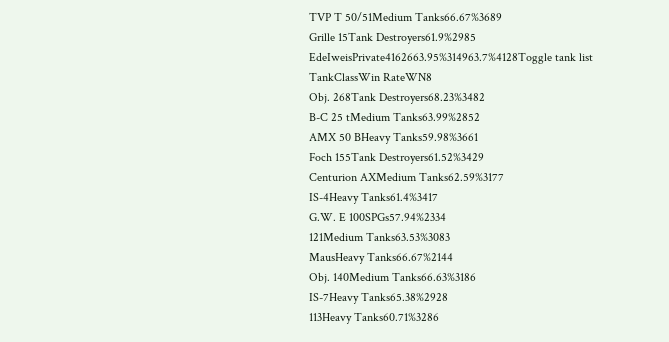TVP T 50/51Medium Tanks66.67%3689
Grille 15Tank Destroyers61.9%2985
EdeIweisPrivate4162663.95%314963.7%4128Toggle tank list
TankClassWin RateWN8
Obj. 268Tank Destroyers68.23%3482
B-C 25 tMedium Tanks63.99%2852
AMX 50 BHeavy Tanks59.98%3661
Foch 155Tank Destroyers61.52%3429
Centurion AXMedium Tanks62.59%3177
IS-4Heavy Tanks61.4%3417
G.W. E 100SPGs57.94%2334
121Medium Tanks63.53%3083
MausHeavy Tanks66.67%2144
Obj. 140Medium Tanks66.63%3186
IS-7Heavy Tanks65.38%2928
113Heavy Tanks60.71%3286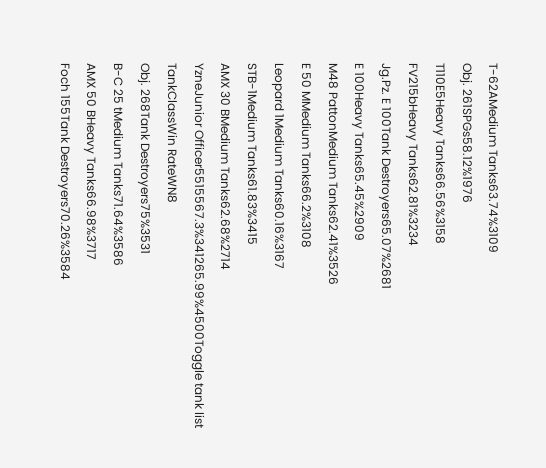T-62AMedium Tanks63.74%3109
Obj. 261SPGs58.12%1976
T110E5Heavy Tanks66.56%3158
FV215bHeavy Tanks62.81%3234
Jg.Pz. E 100Tank Destroyers65.07%2681
E 100Heavy Tanks65.45%2909
M48 PattonMedium Tanks62.41%3526
E 50 MMedium Tanks66.2%3108
Leopard 1Medium Tanks60.16%3167
STB-1Medium Tanks61.83%3415
AMX 30 BMedium Tanks62.68%2714
YzneJunior Officer5515567.3%341265.99%4500Toggle tank list
TankClassWin RateWN8
Obj. 268Tank Destroyers75%3531
B-C 25 tMedium Tanks71.64%3586
AMX 50 BHeavy Tanks66.98%3717
Foch 155Tank Destroyers70.26%3584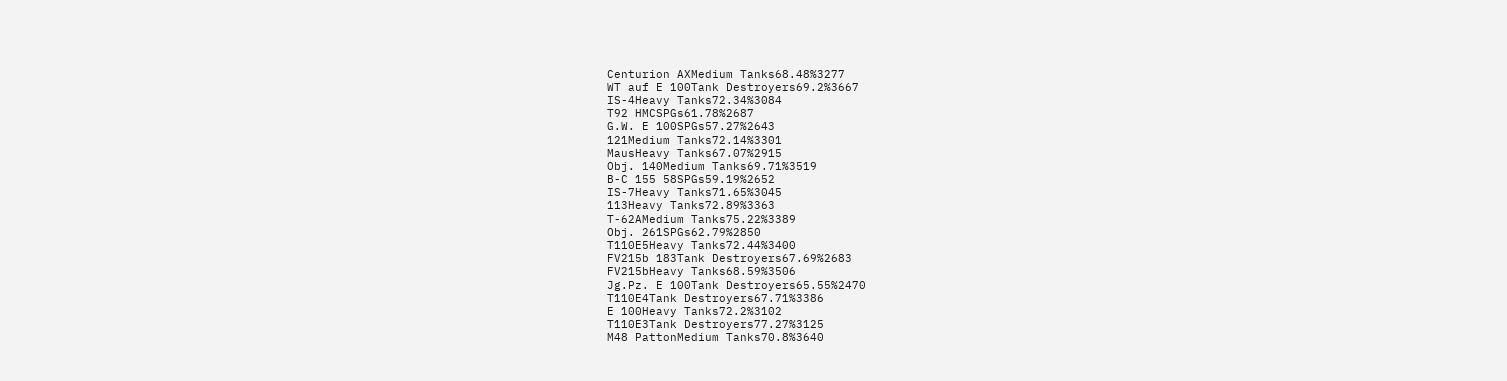Centurion AXMedium Tanks68.48%3277
WT auf E 100Tank Destroyers69.2%3667
IS-4Heavy Tanks72.34%3084
T92 HMCSPGs61.78%2687
G.W. E 100SPGs57.27%2643
121Medium Tanks72.14%3301
MausHeavy Tanks67.07%2915
Obj. 140Medium Tanks69.71%3519
B-C 155 58SPGs59.19%2652
IS-7Heavy Tanks71.65%3045
113Heavy Tanks72.89%3363
T-62AMedium Tanks75.22%3389
Obj. 261SPGs62.79%2850
T110E5Heavy Tanks72.44%3400
FV215b 183Tank Destroyers67.69%2683
FV215bHeavy Tanks68.59%3506
Jg.Pz. E 100Tank Destroyers65.55%2470
T110E4Tank Destroyers67.71%3386
E 100Heavy Tanks72.2%3102
T110E3Tank Destroyers77.27%3125
M48 PattonMedium Tanks70.8%3640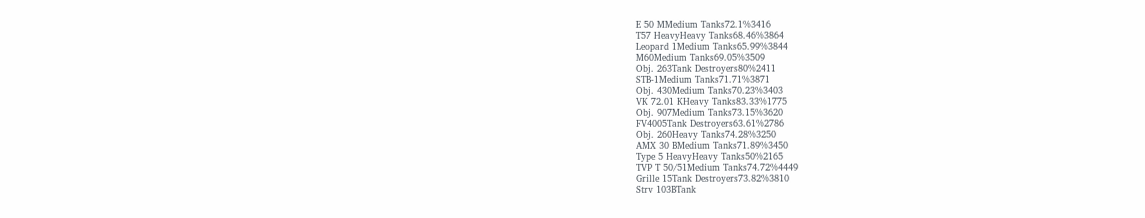E 50 MMedium Tanks72.1%3416
T57 HeavyHeavy Tanks68.46%3864
Leopard 1Medium Tanks65.99%3844
M60Medium Tanks69.05%3509
Obj. 263Tank Destroyers80%2411
STB-1Medium Tanks71.71%3871
Obj. 430Medium Tanks70.23%3403
VK 72.01 KHeavy Tanks83.33%1775
Obj. 907Medium Tanks73.15%3620
FV4005Tank Destroyers63.61%2786
Obj. 260Heavy Tanks74.28%3250
AMX 30 BMedium Tanks71.89%3450
Type 5 HeavyHeavy Tanks50%2165
TVP T 50/51Medium Tanks74.72%4449
Grille 15Tank Destroyers73.82%3810
Strv 103BTank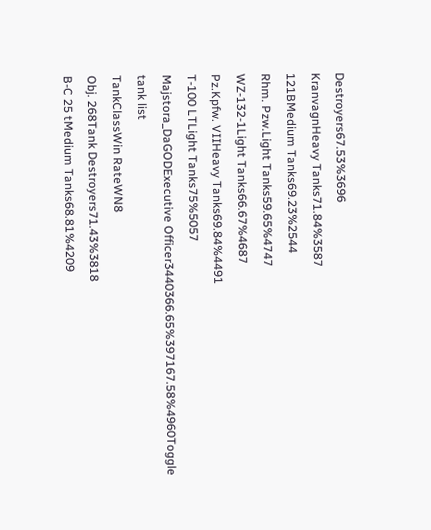Destroyers67.53%3696
KranvagnHeavy Tanks71.84%3587
121BMedium Tanks69.23%2544
Rhm. Pzw.Light Tanks59.65%4747
WZ-132-1Light Tanks66.67%4687
Pz.Kpfw. VIIHeavy Tanks69.84%4491
T-100 LTLight Tanks75%5057
Majstora_DaGODExecutive Officer3440366.65%397167.58%4960Toggle tank list
TankClassWin RateWN8
Obj. 268Tank Destroyers71.43%3818
B-C 25 tMedium Tanks68.81%4209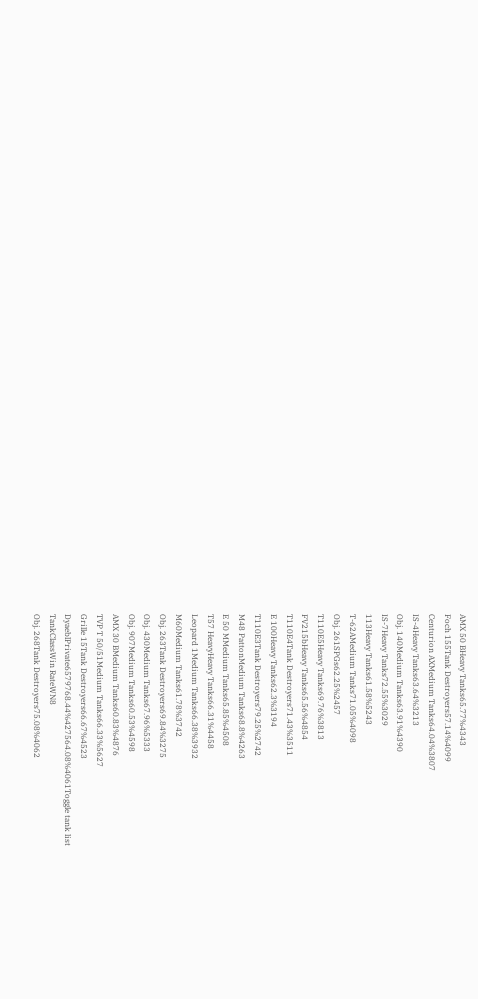AMX 50 BHeavy Tanks65.77%4343
Foch 155Tank Destroyers57.14%4099
Centurion AXMedium Tanks64.04%3807
IS-4Heavy Tanks63.64%3213
Obj. 140Medium Tanks63.91%4390
IS-7Heavy Tanks72.55%3029
113Heavy Tanks61.58%5243
T-62AMedium Tanks71.05%4098
Obj. 261SPGs62.25%2457
T110E5Heavy Tanks69.76%3813
FV215bHeavy Tanks65.56%4854
T110E4Tank Destroyers71.43%3511
E 100Heavy Tanks62.3%3194
T110E3Tank Destroyers79.25%2742
M48 PattonMedium Tanks68.8%4263
E 50 MMedium Tanks65.85%4508
T57 HeavyHeavy Tanks66.31%4458
Leopard 1Medium Tanks66.38%3932
M60Medium Tanks61.78%3742
Obj. 263Tank Destroyers69.84%3275
Obj. 430Medium Tanks67.96%5333
Obj. 907Medium Tanks60.53%4598
AMX 30 BMedium Tanks60.83%4876
TVP T 50/51Medium Tanks66.33%5627
Grille 15Tank Destroyers66.67%4523
DyaeblPrivate6579768.44%427564.08%4061Toggle tank list
TankClassWin RateWN8
Obj. 268Tank Destroyers75.08%4062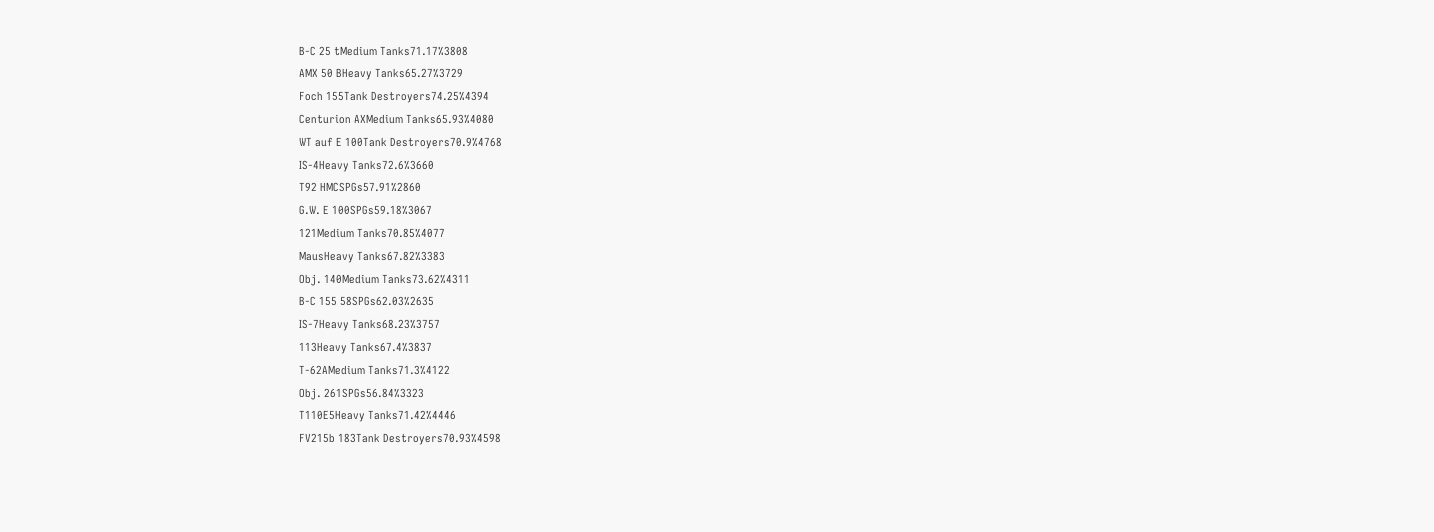B-C 25 tMedium Tanks71.17%3808
AMX 50 BHeavy Tanks65.27%3729
Foch 155Tank Destroyers74.25%4394
Centurion AXMedium Tanks65.93%4080
WT auf E 100Tank Destroyers70.9%4768
IS-4Heavy Tanks72.6%3660
T92 HMCSPGs57.91%2860
G.W. E 100SPGs59.18%3067
121Medium Tanks70.85%4077
MausHeavy Tanks67.82%3383
Obj. 140Medium Tanks73.62%4311
B-C 155 58SPGs62.03%2635
IS-7Heavy Tanks68.23%3757
113Heavy Tanks67.4%3837
T-62AMedium Tanks71.3%4122
Obj. 261SPGs56.84%3323
T110E5Heavy Tanks71.42%4446
FV215b 183Tank Destroyers70.93%4598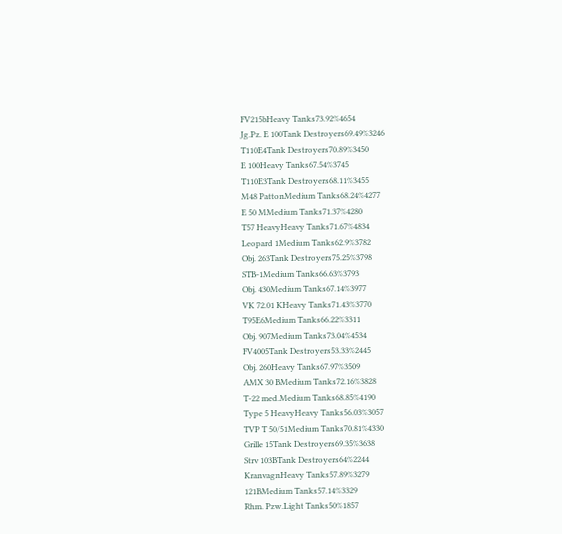FV215bHeavy Tanks73.92%4654
Jg.Pz. E 100Tank Destroyers69.49%3246
T110E4Tank Destroyers70.89%3450
E 100Heavy Tanks67.54%3745
T110E3Tank Destroyers68.11%3455
M48 PattonMedium Tanks68.24%4277
E 50 MMedium Tanks71.37%4280
T57 HeavyHeavy Tanks71.67%4834
Leopard 1Medium Tanks62.9%3782
Obj. 263Tank Destroyers75.25%3798
STB-1Medium Tanks66.63%3793
Obj. 430Medium Tanks67.14%3977
VK 72.01 KHeavy Tanks71.43%3770
T95E6Medium Tanks66.22%3311
Obj. 907Medium Tanks73.04%4534
FV4005Tank Destroyers53.33%2445
Obj. 260Heavy Tanks67.97%3509
AMX 30 BMedium Tanks72.16%3828
T-22 med.Medium Tanks68.85%4190
Type 5 HeavyHeavy Tanks56.03%3057
TVP T 50/51Medium Tanks70.81%4330
Grille 15Tank Destroyers69.35%3638
Strv 103BTank Destroyers64%2244
KranvagnHeavy Tanks57.89%3279
121BMedium Tanks57.14%3329
Rhm. Pzw.Light Tanks50%1857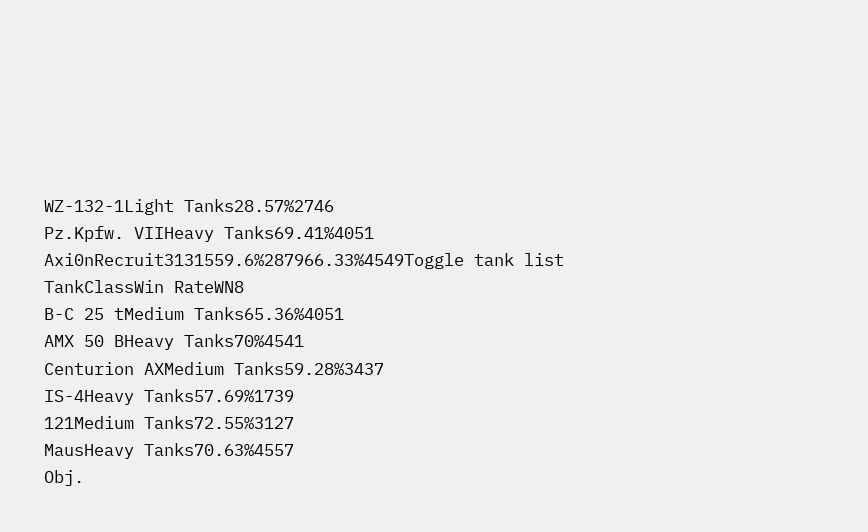WZ-132-1Light Tanks28.57%2746
Pz.Kpfw. VIIHeavy Tanks69.41%4051
Axi0nRecruit3131559.6%287966.33%4549Toggle tank list
TankClassWin RateWN8
B-C 25 tMedium Tanks65.36%4051
AMX 50 BHeavy Tanks70%4541
Centurion AXMedium Tanks59.28%3437
IS-4Heavy Tanks57.69%1739
121Medium Tanks72.55%3127
MausHeavy Tanks70.63%4557
Obj.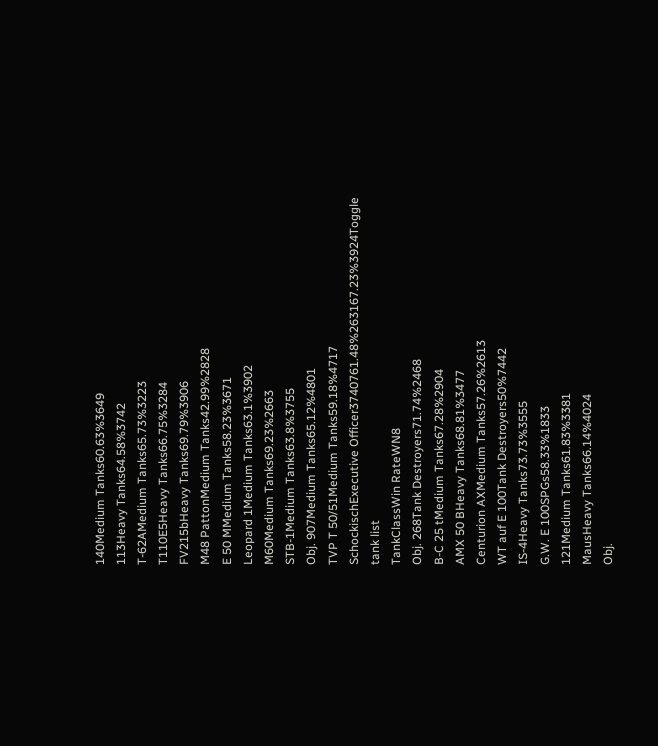140Medium Tanks60.63%3649
113Heavy Tanks64.58%3742
T-62AMedium Tanks65.73%3223
T110E5Heavy Tanks66.75%3284
FV215bHeavy Tanks69.79%3906
M48 PattonMedium Tanks42.99%2828
E 50 MMedium Tanks58.23%3671
Leopard 1Medium Tanks63.1%3902
M60Medium Tanks69.23%2663
STB-1Medium Tanks63.8%3755
Obj. 907Medium Tanks65.12%4801
TVP T 50/51Medium Tanks59.18%4717
SchockischExecutive Officer3740761.48%263167.23%3924Toggle tank list
TankClassWin RateWN8
Obj. 268Tank Destroyers71.74%2468
B-C 25 tMedium Tanks67.28%2904
AMX 50 BHeavy Tanks68.81%3477
Centurion AXMedium Tanks57.26%2613
WT auf E 100Tank Destroyers50%7442
IS-4Heavy Tanks73.73%3555
G.W. E 100SPGs58.33%1833
121Medium Tanks61.83%3381
MausHeavy Tanks66.14%4024
Obj.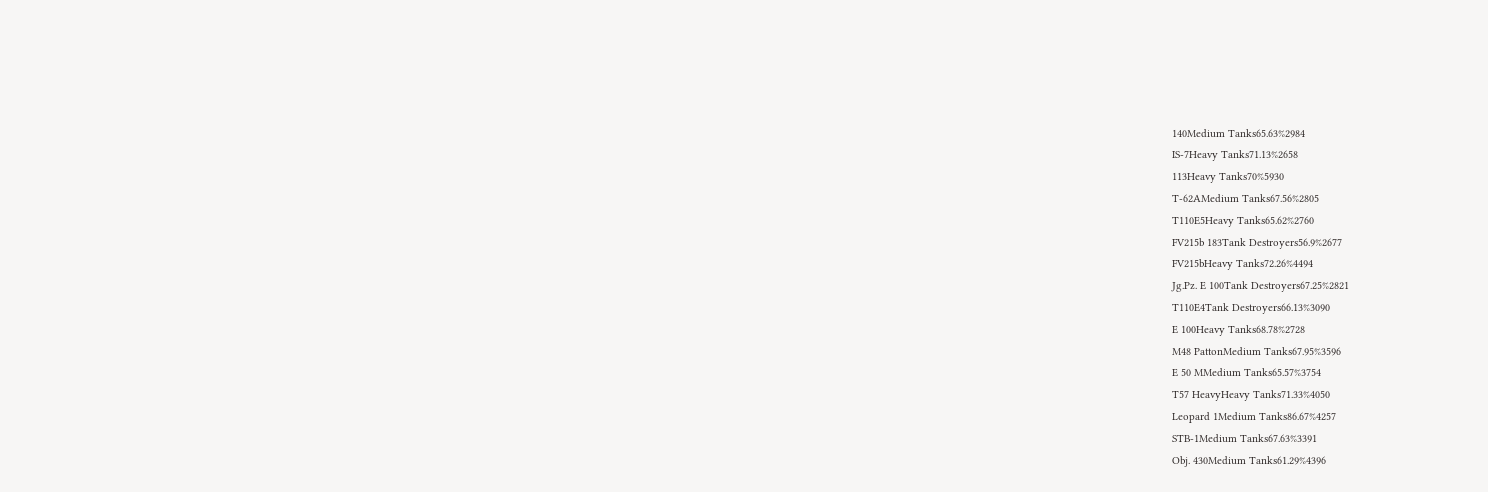140Medium Tanks65.63%2984
IS-7Heavy Tanks71.13%2658
113Heavy Tanks70%5930
T-62AMedium Tanks67.56%2805
T110E5Heavy Tanks65.62%2760
FV215b 183Tank Destroyers56.9%2677
FV215bHeavy Tanks72.26%4494
Jg.Pz. E 100Tank Destroyers67.25%2821
T110E4Tank Destroyers66.13%3090
E 100Heavy Tanks68.78%2728
M48 PattonMedium Tanks67.95%3596
E 50 MMedium Tanks65.57%3754
T57 HeavyHeavy Tanks71.33%4050
Leopard 1Medium Tanks86.67%4257
STB-1Medium Tanks67.63%3391
Obj. 430Medium Tanks61.29%4396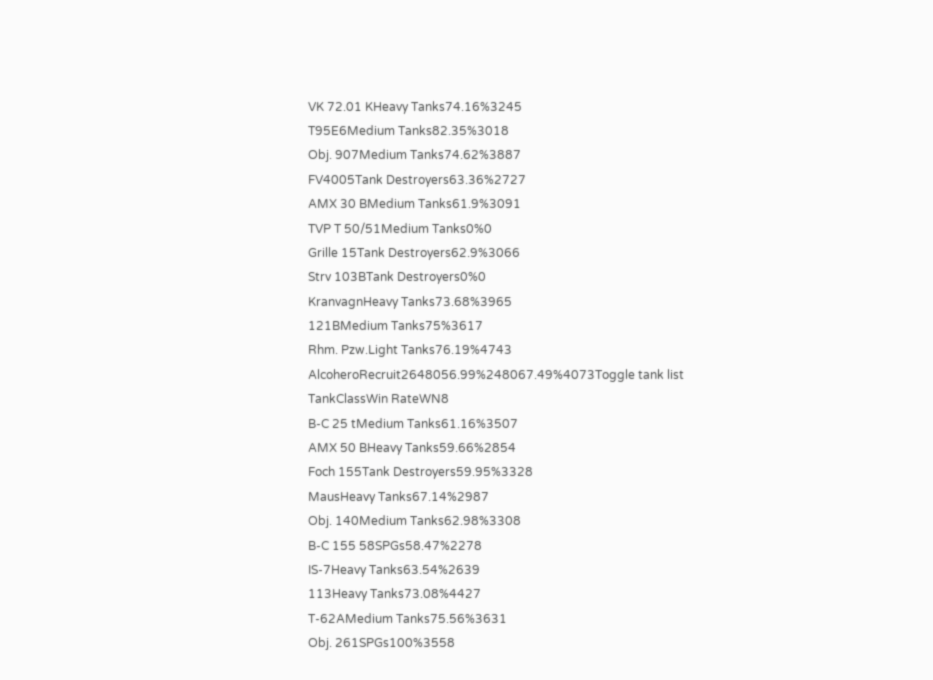VK 72.01 KHeavy Tanks74.16%3245
T95E6Medium Tanks82.35%3018
Obj. 907Medium Tanks74.62%3887
FV4005Tank Destroyers63.36%2727
AMX 30 BMedium Tanks61.9%3091
TVP T 50/51Medium Tanks0%0
Grille 15Tank Destroyers62.9%3066
Strv 103BTank Destroyers0%0
KranvagnHeavy Tanks73.68%3965
121BMedium Tanks75%3617
Rhm. Pzw.Light Tanks76.19%4743
AlcoheroRecruit2648056.99%248067.49%4073Toggle tank list
TankClassWin RateWN8
B-C 25 tMedium Tanks61.16%3507
AMX 50 BHeavy Tanks59.66%2854
Foch 155Tank Destroyers59.95%3328
MausHeavy Tanks67.14%2987
Obj. 140Medium Tanks62.98%3308
B-C 155 58SPGs58.47%2278
IS-7Heavy Tanks63.54%2639
113Heavy Tanks73.08%4427
T-62AMedium Tanks75.56%3631
Obj. 261SPGs100%3558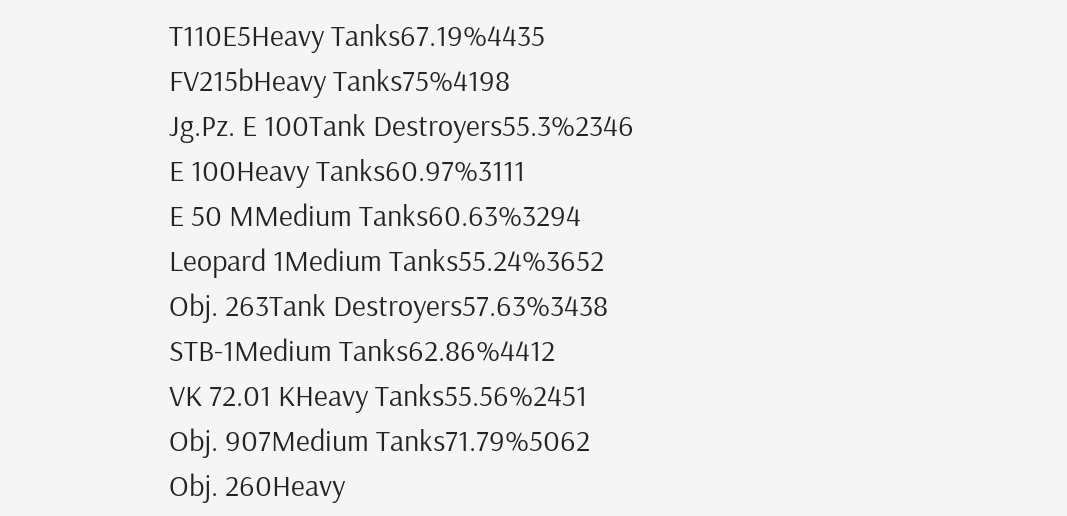T110E5Heavy Tanks67.19%4435
FV215bHeavy Tanks75%4198
Jg.Pz. E 100Tank Destroyers55.3%2346
E 100Heavy Tanks60.97%3111
E 50 MMedium Tanks60.63%3294
Leopard 1Medium Tanks55.24%3652
Obj. 263Tank Destroyers57.63%3438
STB-1Medium Tanks62.86%4412
VK 72.01 KHeavy Tanks55.56%2451
Obj. 907Medium Tanks71.79%5062
Obj. 260Heavy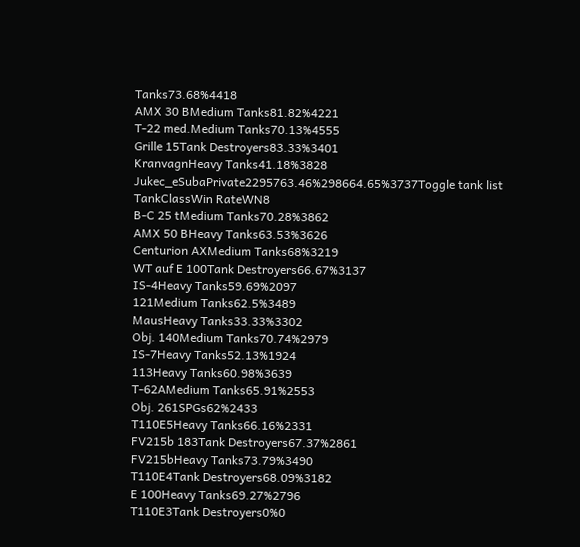Tanks73.68%4418
AMX 30 BMedium Tanks81.82%4221
T-22 med.Medium Tanks70.13%4555
Grille 15Tank Destroyers83.33%3401
KranvagnHeavy Tanks41.18%3828
Jukec_eSubaPrivate2295763.46%298664.65%3737Toggle tank list
TankClassWin RateWN8
B-C 25 tMedium Tanks70.28%3862
AMX 50 BHeavy Tanks63.53%3626
Centurion AXMedium Tanks68%3219
WT auf E 100Tank Destroyers66.67%3137
IS-4Heavy Tanks59.69%2097
121Medium Tanks62.5%3489
MausHeavy Tanks33.33%3302
Obj. 140Medium Tanks70.74%2979
IS-7Heavy Tanks52.13%1924
113Heavy Tanks60.98%3639
T-62AMedium Tanks65.91%2553
Obj. 261SPGs62%2433
T110E5Heavy Tanks66.16%2331
FV215b 183Tank Destroyers67.37%2861
FV215bHeavy Tanks73.79%3490
T110E4Tank Destroyers68.09%3182
E 100Heavy Tanks69.27%2796
T110E3Tank Destroyers0%0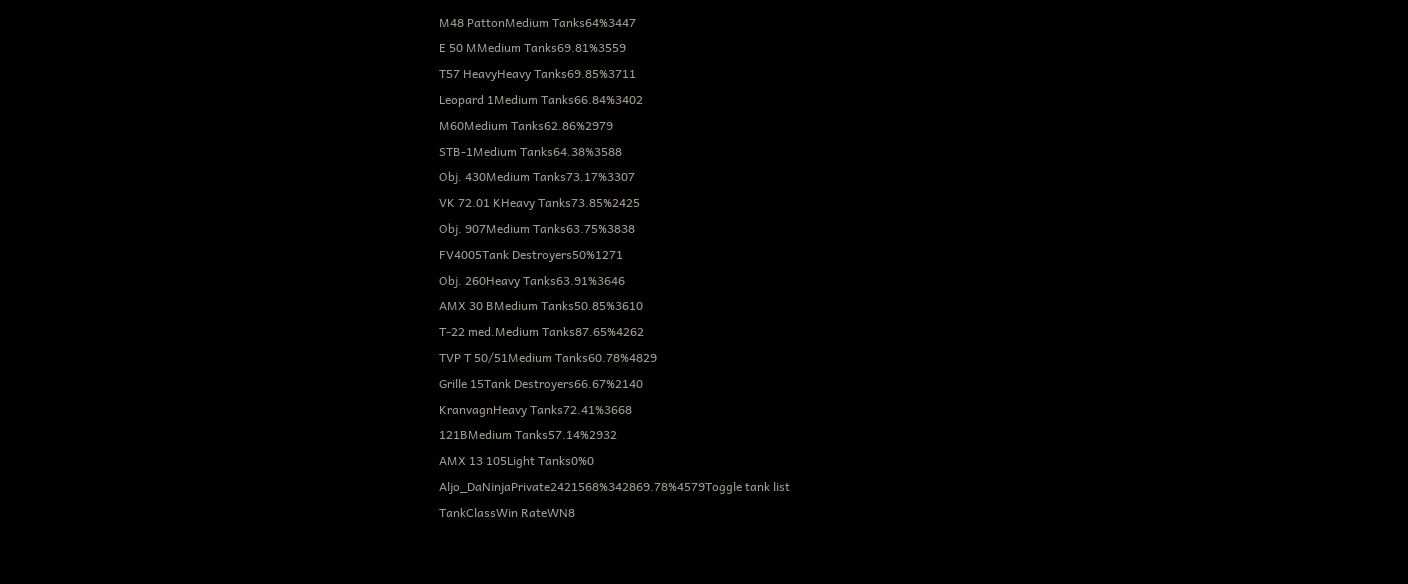M48 PattonMedium Tanks64%3447
E 50 MMedium Tanks69.81%3559
T57 HeavyHeavy Tanks69.85%3711
Leopard 1Medium Tanks66.84%3402
M60Medium Tanks62.86%2979
STB-1Medium Tanks64.38%3588
Obj. 430Medium Tanks73.17%3307
VK 72.01 KHeavy Tanks73.85%2425
Obj. 907Medium Tanks63.75%3838
FV4005Tank Destroyers50%1271
Obj. 260Heavy Tanks63.91%3646
AMX 30 BMedium Tanks50.85%3610
T-22 med.Medium Tanks87.65%4262
TVP T 50/51Medium Tanks60.78%4829
Grille 15Tank Destroyers66.67%2140
KranvagnHeavy Tanks72.41%3668
121BMedium Tanks57.14%2932
AMX 13 105Light Tanks0%0
Aljo_DaNinjaPrivate2421568%342869.78%4579Toggle tank list
TankClassWin RateWN8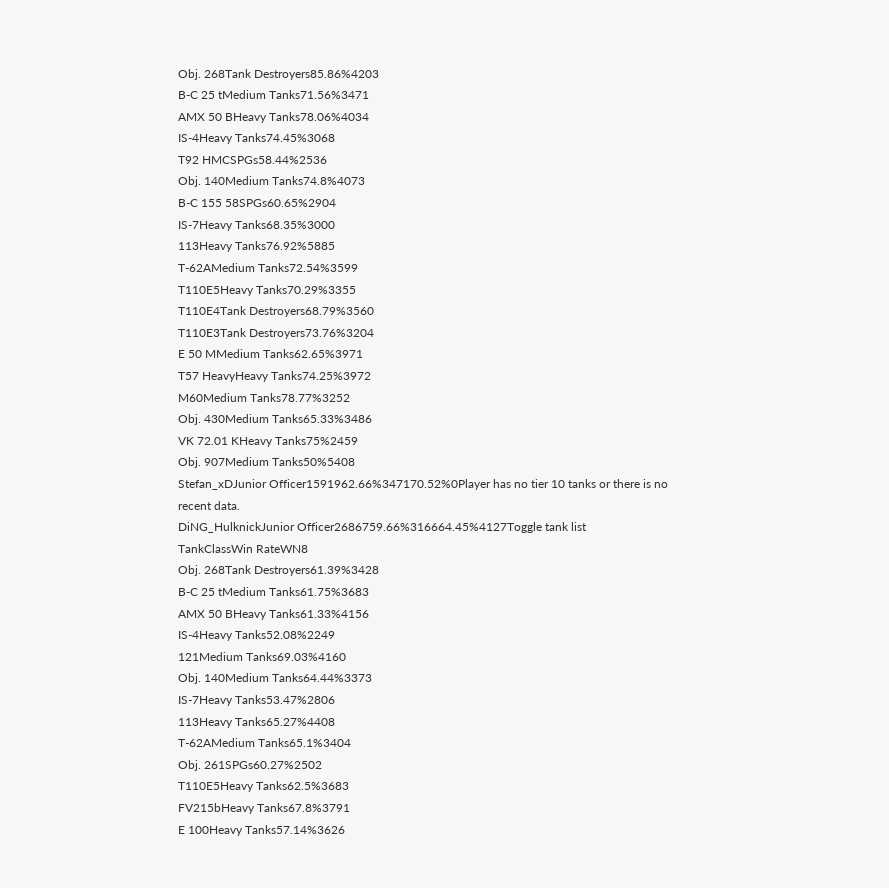Obj. 268Tank Destroyers85.86%4203
B-C 25 tMedium Tanks71.56%3471
AMX 50 BHeavy Tanks78.06%4034
IS-4Heavy Tanks74.45%3068
T92 HMCSPGs58.44%2536
Obj. 140Medium Tanks74.8%4073
B-C 155 58SPGs60.65%2904
IS-7Heavy Tanks68.35%3000
113Heavy Tanks76.92%5885
T-62AMedium Tanks72.54%3599
T110E5Heavy Tanks70.29%3355
T110E4Tank Destroyers68.79%3560
T110E3Tank Destroyers73.76%3204
E 50 MMedium Tanks62.65%3971
T57 HeavyHeavy Tanks74.25%3972
M60Medium Tanks78.77%3252
Obj. 430Medium Tanks65.33%3486
VK 72.01 KHeavy Tanks75%2459
Obj. 907Medium Tanks50%5408
Stefan_xDJunior Officer1591962.66%347170.52%0Player has no tier 10 tanks or there is no recent data.
DiNG_HulknickJunior Officer2686759.66%316664.45%4127Toggle tank list
TankClassWin RateWN8
Obj. 268Tank Destroyers61.39%3428
B-C 25 tMedium Tanks61.75%3683
AMX 50 BHeavy Tanks61.33%4156
IS-4Heavy Tanks52.08%2249
121Medium Tanks69.03%4160
Obj. 140Medium Tanks64.44%3373
IS-7Heavy Tanks53.47%2806
113Heavy Tanks65.27%4408
T-62AMedium Tanks65.1%3404
Obj. 261SPGs60.27%2502
T110E5Heavy Tanks62.5%3683
FV215bHeavy Tanks67.8%3791
E 100Heavy Tanks57.14%3626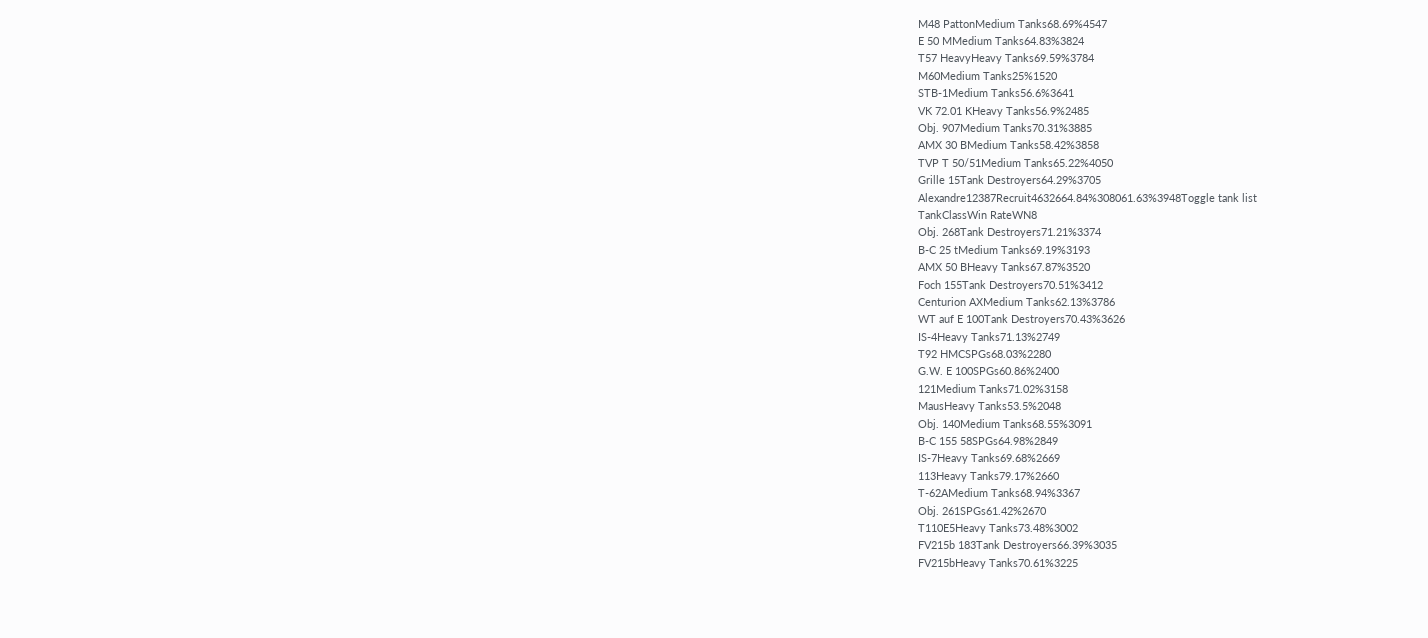M48 PattonMedium Tanks68.69%4547
E 50 MMedium Tanks64.83%3824
T57 HeavyHeavy Tanks69.59%3784
M60Medium Tanks25%1520
STB-1Medium Tanks56.6%3641
VK 72.01 KHeavy Tanks56.9%2485
Obj. 907Medium Tanks70.31%3885
AMX 30 BMedium Tanks58.42%3858
TVP T 50/51Medium Tanks65.22%4050
Grille 15Tank Destroyers64.29%3705
Alexandre12387Recruit4632664.84%308061.63%3948Toggle tank list
TankClassWin RateWN8
Obj. 268Tank Destroyers71.21%3374
B-C 25 tMedium Tanks69.19%3193
AMX 50 BHeavy Tanks67.87%3520
Foch 155Tank Destroyers70.51%3412
Centurion AXMedium Tanks62.13%3786
WT auf E 100Tank Destroyers70.43%3626
IS-4Heavy Tanks71.13%2749
T92 HMCSPGs68.03%2280
G.W. E 100SPGs60.86%2400
121Medium Tanks71.02%3158
MausHeavy Tanks53.5%2048
Obj. 140Medium Tanks68.55%3091
B-C 155 58SPGs64.98%2849
IS-7Heavy Tanks69.68%2669
113Heavy Tanks79.17%2660
T-62AMedium Tanks68.94%3367
Obj. 261SPGs61.42%2670
T110E5Heavy Tanks73.48%3002
FV215b 183Tank Destroyers66.39%3035
FV215bHeavy Tanks70.61%3225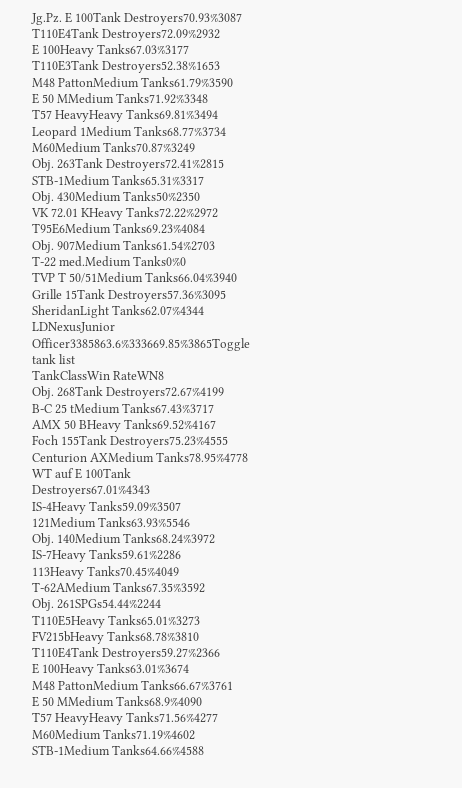Jg.Pz. E 100Tank Destroyers70.93%3087
T110E4Tank Destroyers72.09%2932
E 100Heavy Tanks67.03%3177
T110E3Tank Destroyers52.38%1653
M48 PattonMedium Tanks61.79%3590
E 50 MMedium Tanks71.92%3348
T57 HeavyHeavy Tanks69.81%3494
Leopard 1Medium Tanks68.77%3734
M60Medium Tanks70.87%3249
Obj. 263Tank Destroyers72.41%2815
STB-1Medium Tanks65.31%3317
Obj. 430Medium Tanks50%2350
VK 72.01 KHeavy Tanks72.22%2972
T95E6Medium Tanks69.23%4084
Obj. 907Medium Tanks61.54%2703
T-22 med.Medium Tanks0%0
TVP T 50/51Medium Tanks66.04%3940
Grille 15Tank Destroyers57.36%3095
SheridanLight Tanks62.07%4344
LDNexusJunior Officer3385863.6%333669.85%3865Toggle tank list
TankClassWin RateWN8
Obj. 268Tank Destroyers72.67%4199
B-C 25 tMedium Tanks67.43%3717
AMX 50 BHeavy Tanks69.52%4167
Foch 155Tank Destroyers75.23%4555
Centurion AXMedium Tanks78.95%4778
WT auf E 100Tank Destroyers67.01%4343
IS-4Heavy Tanks59.09%3507
121Medium Tanks63.93%5546
Obj. 140Medium Tanks68.24%3972
IS-7Heavy Tanks59.61%2286
113Heavy Tanks70.45%4049
T-62AMedium Tanks67.35%3592
Obj. 261SPGs54.44%2244
T110E5Heavy Tanks65.01%3273
FV215bHeavy Tanks68.78%3810
T110E4Tank Destroyers59.27%2366
E 100Heavy Tanks63.01%3674
M48 PattonMedium Tanks66.67%3761
E 50 MMedium Tanks68.9%4090
T57 HeavyHeavy Tanks71.56%4277
M60Medium Tanks71.19%4602
STB-1Medium Tanks64.66%4588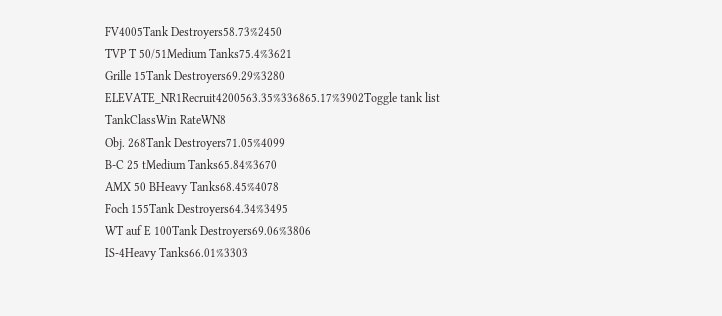FV4005Tank Destroyers58.73%2450
TVP T 50/51Medium Tanks75.4%3621
Grille 15Tank Destroyers69.29%3280
ELEVATE_NR1Recruit4200563.35%336865.17%3902Toggle tank list
TankClassWin RateWN8
Obj. 268Tank Destroyers71.05%4099
B-C 25 tMedium Tanks65.84%3670
AMX 50 BHeavy Tanks68.45%4078
Foch 155Tank Destroyers64.34%3495
WT auf E 100Tank Destroyers69.06%3806
IS-4Heavy Tanks66.01%3303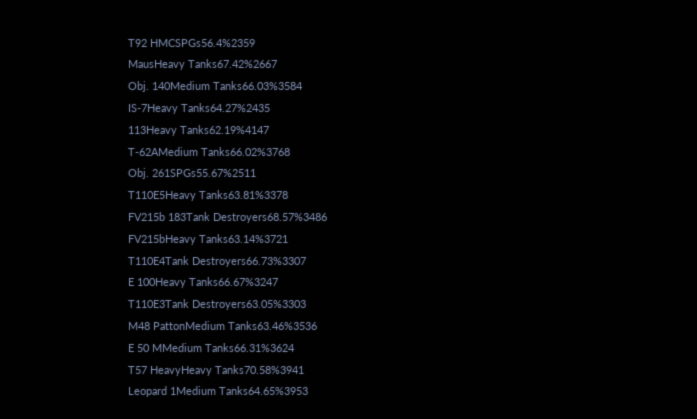T92 HMCSPGs56.4%2359
MausHeavy Tanks67.42%2667
Obj. 140Medium Tanks66.03%3584
IS-7Heavy Tanks64.27%2435
113Heavy Tanks62.19%4147
T-62AMedium Tanks66.02%3768
Obj. 261SPGs55.67%2511
T110E5Heavy Tanks63.81%3378
FV215b 183Tank Destroyers68.57%3486
FV215bHeavy Tanks63.14%3721
T110E4Tank Destroyers66.73%3307
E 100Heavy Tanks66.67%3247
T110E3Tank Destroyers63.05%3303
M48 PattonMedium Tanks63.46%3536
E 50 MMedium Tanks66.31%3624
T57 HeavyHeavy Tanks70.58%3941
Leopard 1Medium Tanks64.65%3953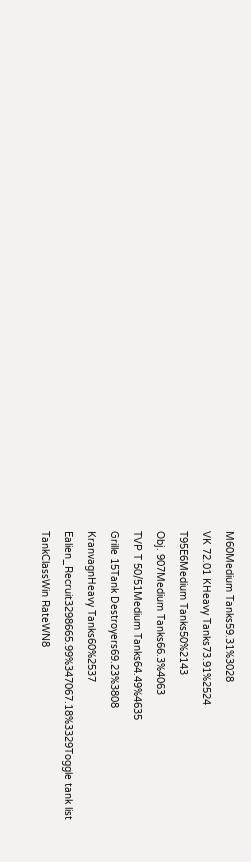M60Medium Tanks59.31%3028
VK 72.01 KHeavy Tanks73.91%2524
T95E6Medium Tanks50%2143
Obj. 907Medium Tanks66.3%4063
TVP T 50/51Medium Tanks64.49%4635
Grille 15Tank Destroyers69.23%3808
KranvagnHeavy Tanks60%2537
Ealien_Recruit3298665.99%347067.18%3329Toggle tank list
TankClassWin RateWN8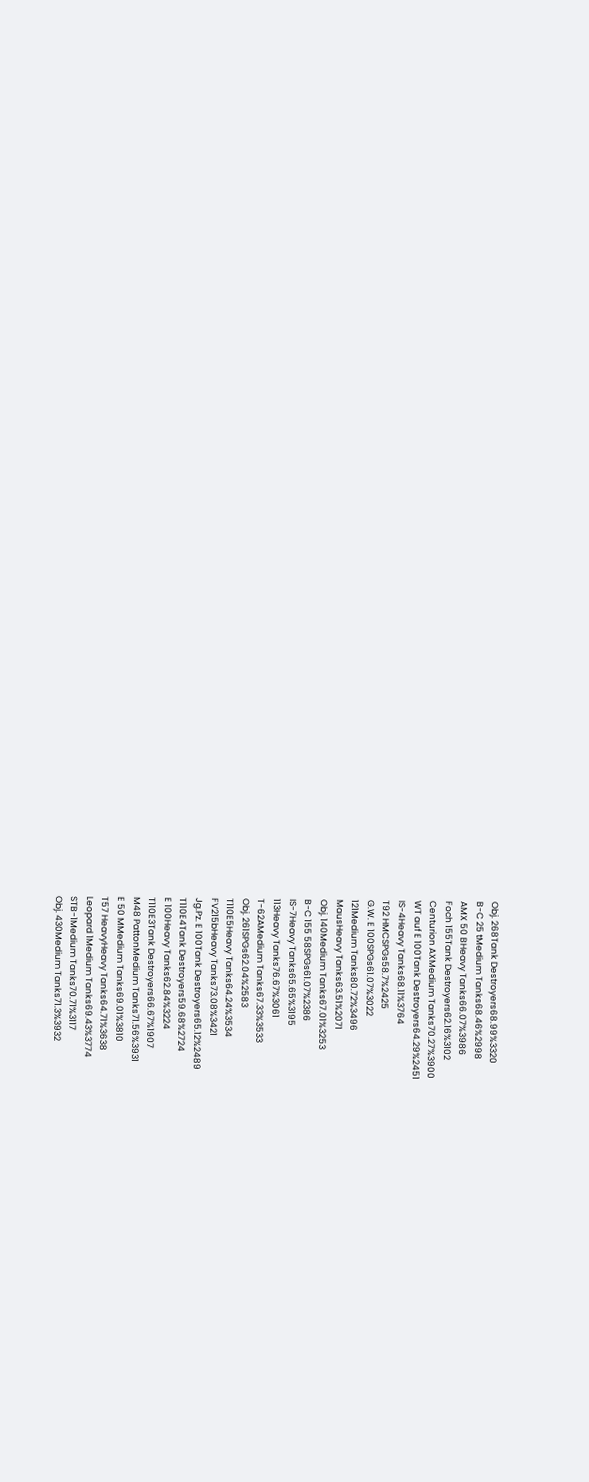Obj. 268Tank Destroyers68.99%3320
B-C 25 tMedium Tanks68.46%2998
AMX 50 BHeavy Tanks66.07%3986
Foch 155Tank Destroyers62.16%3102
Centurion AXMedium Tanks70.27%3900
WT auf E 100Tank Destroyers64.29%2451
IS-4Heavy Tanks68.11%3764
T92 HMCSPGs58.7%2425
G.W. E 100SPGs61.07%3022
121Medium Tanks80.72%3496
MausHeavy Tanks63.51%2071
Obj. 140Medium Tanks67.01%3253
B-C 155 58SPGs61.07%2386
IS-7Heavy Tanks65.65%3195
113Heavy Tanks76.67%3061
T-62AMedium Tanks67.33%3533
Obj. 261SPGs62.04%2583
T110E5Heavy Tanks64.24%3534
FV215bHeavy Tanks73.08%3421
Jg.Pz. E 100Tank Destroyers65.12%2489
T110E4Tank Destroyers59.68%2724
E 100Heavy Tanks62.84%3224
T110E3Tank Destroyers66.67%1907
M48 PattonMedium Tanks71.56%3931
E 50 MMedium Tanks69.01%3810
T57 HeavyHeavy Tanks64.71%3638
Leopard 1Medium Tanks69.43%3774
STB-1Medium Tanks70.71%3117
Obj. 430Medium Tanks71.3%3932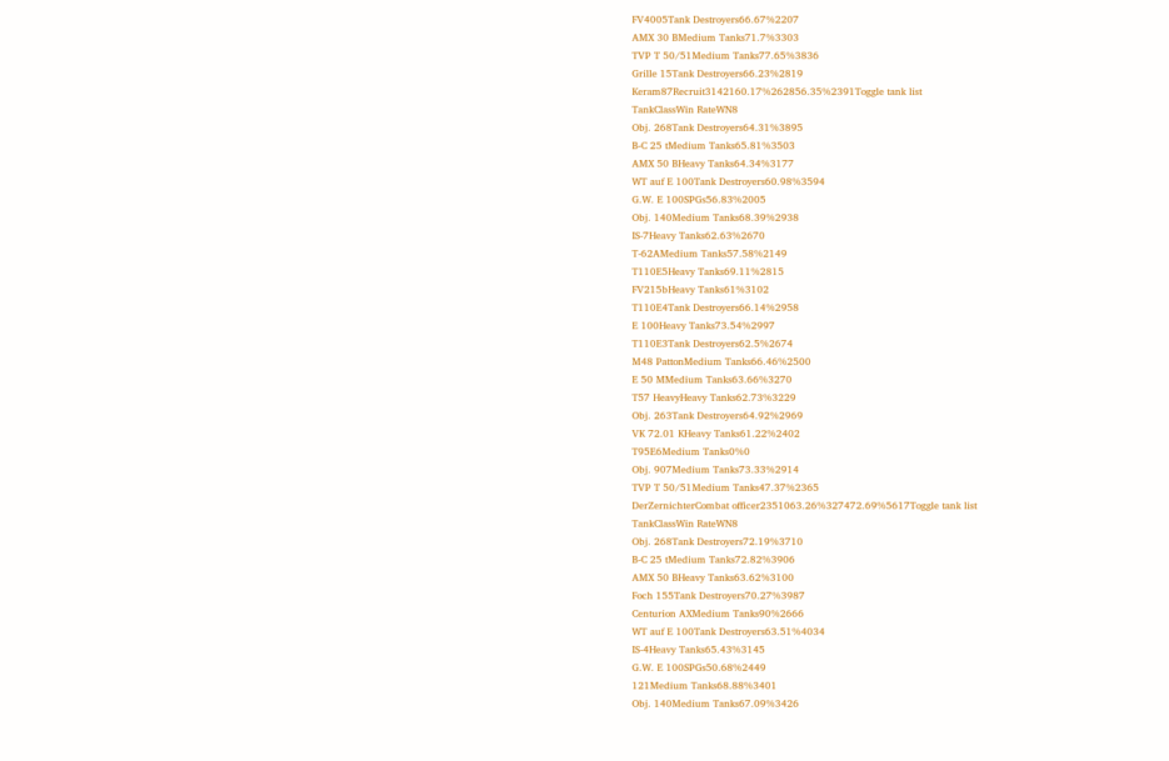FV4005Tank Destroyers66.67%2207
AMX 30 BMedium Tanks71.7%3303
TVP T 50/51Medium Tanks77.65%3836
Grille 15Tank Destroyers66.23%2819
Keram87Recruit3142160.17%262856.35%2391Toggle tank list
TankClassWin RateWN8
Obj. 268Tank Destroyers64.31%3895
B-C 25 tMedium Tanks65.81%3503
AMX 50 BHeavy Tanks64.34%3177
WT auf E 100Tank Destroyers60.98%3594
G.W. E 100SPGs56.83%2005
Obj. 140Medium Tanks68.39%2938
IS-7Heavy Tanks62.63%2670
T-62AMedium Tanks57.58%2149
T110E5Heavy Tanks69.11%2815
FV215bHeavy Tanks61%3102
T110E4Tank Destroyers66.14%2958
E 100Heavy Tanks73.54%2997
T110E3Tank Destroyers62.5%2674
M48 PattonMedium Tanks66.46%2500
E 50 MMedium Tanks63.66%3270
T57 HeavyHeavy Tanks62.73%3229
Obj. 263Tank Destroyers64.92%2969
VK 72.01 KHeavy Tanks61.22%2402
T95E6Medium Tanks0%0
Obj. 907Medium Tanks73.33%2914
TVP T 50/51Medium Tanks47.37%2365
DerZernichterCombat officer2351063.26%327472.69%5617Toggle tank list
TankClassWin RateWN8
Obj. 268Tank Destroyers72.19%3710
B-C 25 tMedium Tanks72.82%3906
AMX 50 BHeavy Tanks63.62%3100
Foch 155Tank Destroyers70.27%3987
Centurion AXMedium Tanks90%2666
WT auf E 100Tank Destroyers63.51%4034
IS-4Heavy Tanks65.43%3145
G.W. E 100SPGs50.68%2449
121Medium Tanks68.88%3401
Obj. 140Medium Tanks67.09%3426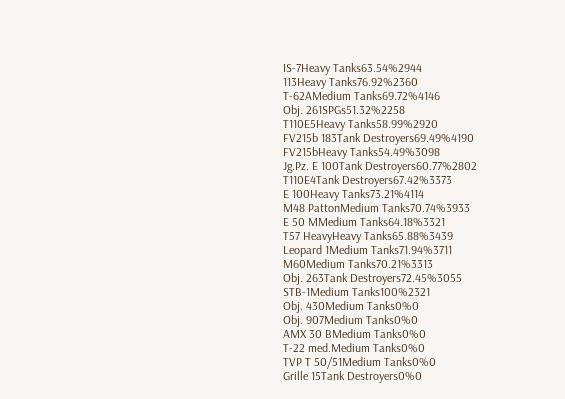IS-7Heavy Tanks63.54%2944
113Heavy Tanks76.92%2360
T-62AMedium Tanks69.72%4146
Obj. 261SPGs51.32%2258
T110E5Heavy Tanks58.99%2920
FV215b 183Tank Destroyers69.49%4190
FV215bHeavy Tanks54.49%3098
Jg.Pz. E 100Tank Destroyers60.77%2802
T110E4Tank Destroyers67.42%3373
E 100Heavy Tanks73.21%4114
M48 PattonMedium Tanks70.74%3933
E 50 MMedium Tanks64.18%3321
T57 HeavyHeavy Tanks65.88%3439
Leopard 1Medium Tanks71.94%3711
M60Medium Tanks70.21%3313
Obj. 263Tank Destroyers72.45%3055
STB-1Medium Tanks100%2321
Obj. 430Medium Tanks0%0
Obj. 907Medium Tanks0%0
AMX 30 BMedium Tanks0%0
T-22 med.Medium Tanks0%0
TVP T 50/51Medium Tanks0%0
Grille 15Tank Destroyers0%0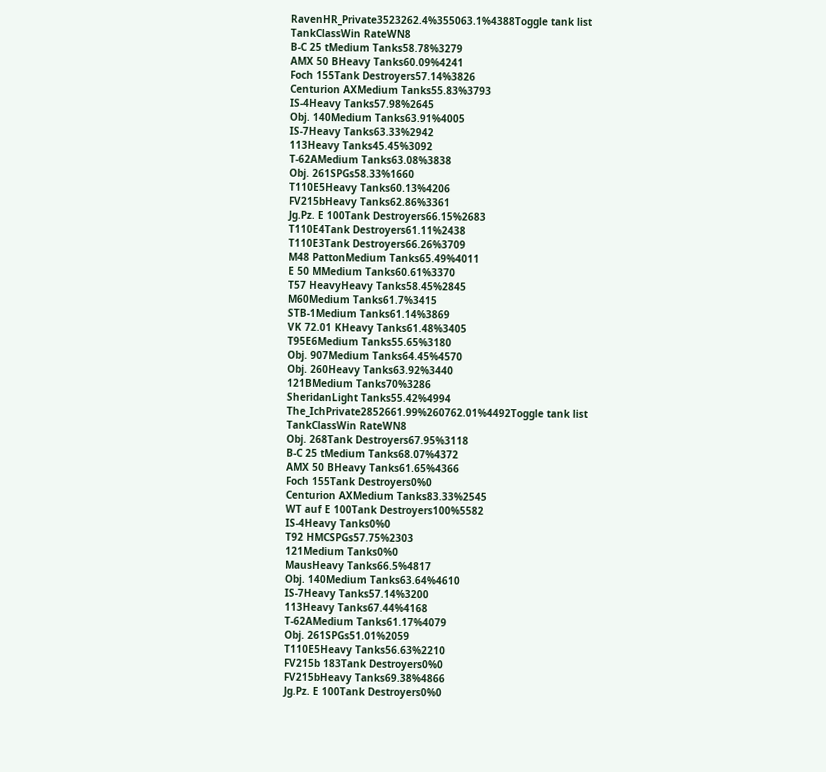RavenHR_Private3523262.4%355063.1%4388Toggle tank list
TankClassWin RateWN8
B-C 25 tMedium Tanks58.78%3279
AMX 50 BHeavy Tanks60.09%4241
Foch 155Tank Destroyers57.14%3826
Centurion AXMedium Tanks55.83%3793
IS-4Heavy Tanks57.98%2645
Obj. 140Medium Tanks63.91%4005
IS-7Heavy Tanks63.33%2942
113Heavy Tanks45.45%3092
T-62AMedium Tanks63.08%3838
Obj. 261SPGs58.33%1660
T110E5Heavy Tanks60.13%4206
FV215bHeavy Tanks62.86%3361
Jg.Pz. E 100Tank Destroyers66.15%2683
T110E4Tank Destroyers61.11%2438
T110E3Tank Destroyers66.26%3709
M48 PattonMedium Tanks65.49%4011
E 50 MMedium Tanks60.61%3370
T57 HeavyHeavy Tanks58.45%2845
M60Medium Tanks61.7%3415
STB-1Medium Tanks61.14%3869
VK 72.01 KHeavy Tanks61.48%3405
T95E6Medium Tanks55.65%3180
Obj. 907Medium Tanks64.45%4570
Obj. 260Heavy Tanks63.92%3440
121BMedium Tanks70%3286
SheridanLight Tanks55.42%4994
The_IchPrivate2852661.99%260762.01%4492Toggle tank list
TankClassWin RateWN8
Obj. 268Tank Destroyers67.95%3118
B-C 25 tMedium Tanks68.07%4372
AMX 50 BHeavy Tanks61.65%4366
Foch 155Tank Destroyers0%0
Centurion AXMedium Tanks83.33%2545
WT auf E 100Tank Destroyers100%5582
IS-4Heavy Tanks0%0
T92 HMCSPGs57.75%2303
121Medium Tanks0%0
MausHeavy Tanks66.5%4817
Obj. 140Medium Tanks63.64%4610
IS-7Heavy Tanks57.14%3200
113Heavy Tanks67.44%4168
T-62AMedium Tanks61.17%4079
Obj. 261SPGs51.01%2059
T110E5Heavy Tanks56.63%2210
FV215b 183Tank Destroyers0%0
FV215bHeavy Tanks69.38%4866
Jg.Pz. E 100Tank Destroyers0%0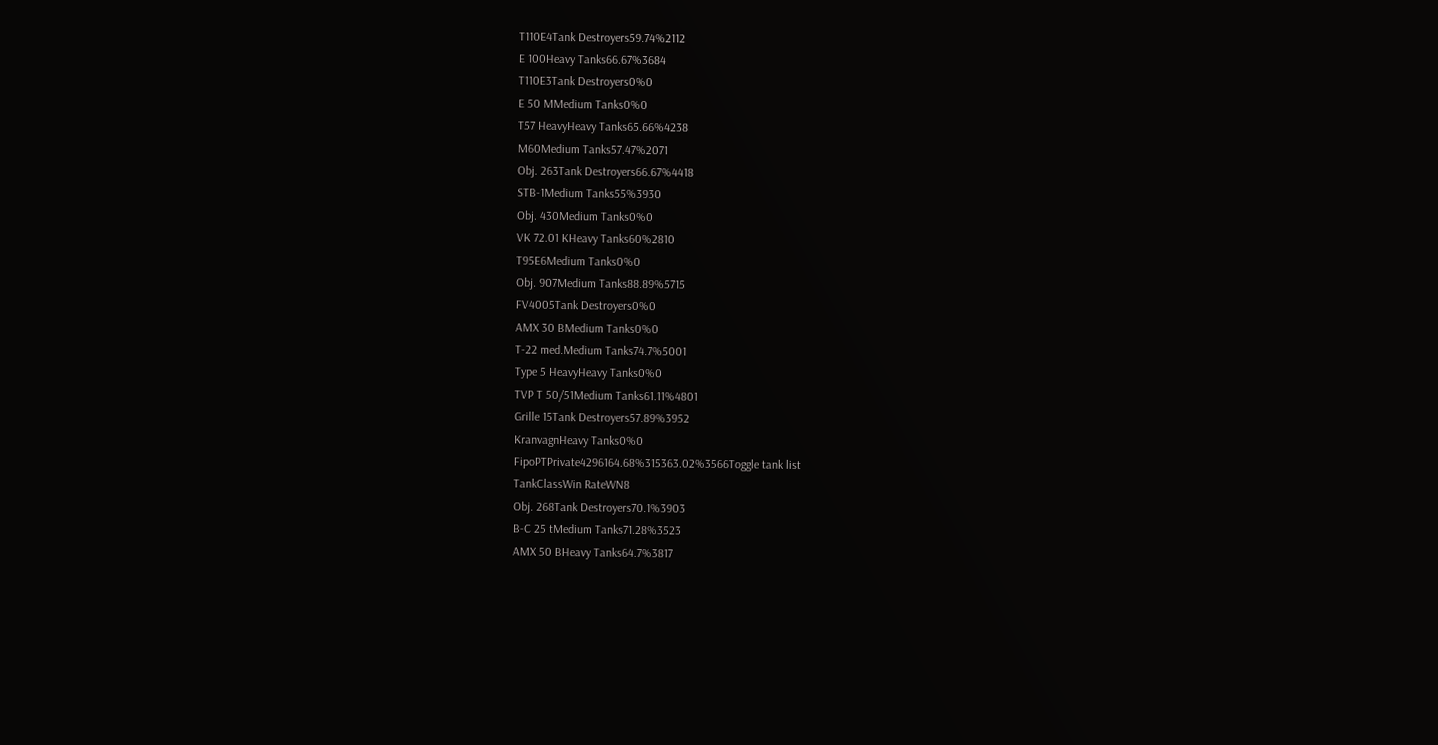T110E4Tank Destroyers59.74%2112
E 100Heavy Tanks66.67%3684
T110E3Tank Destroyers0%0
E 50 MMedium Tanks0%0
T57 HeavyHeavy Tanks65.66%4238
M60Medium Tanks57.47%2071
Obj. 263Tank Destroyers66.67%4418
STB-1Medium Tanks55%3930
Obj. 430Medium Tanks0%0
VK 72.01 KHeavy Tanks60%2810
T95E6Medium Tanks0%0
Obj. 907Medium Tanks88.89%5715
FV4005Tank Destroyers0%0
AMX 30 BMedium Tanks0%0
T-22 med.Medium Tanks74.7%5001
Type 5 HeavyHeavy Tanks0%0
TVP T 50/51Medium Tanks61.11%4801
Grille 15Tank Destroyers57.89%3952
KranvagnHeavy Tanks0%0
FipoPTPrivate4296164.68%315363.02%3566Toggle tank list
TankClassWin RateWN8
Obj. 268Tank Destroyers70.1%3903
B-C 25 tMedium Tanks71.28%3523
AMX 50 BHeavy Tanks64.7%3817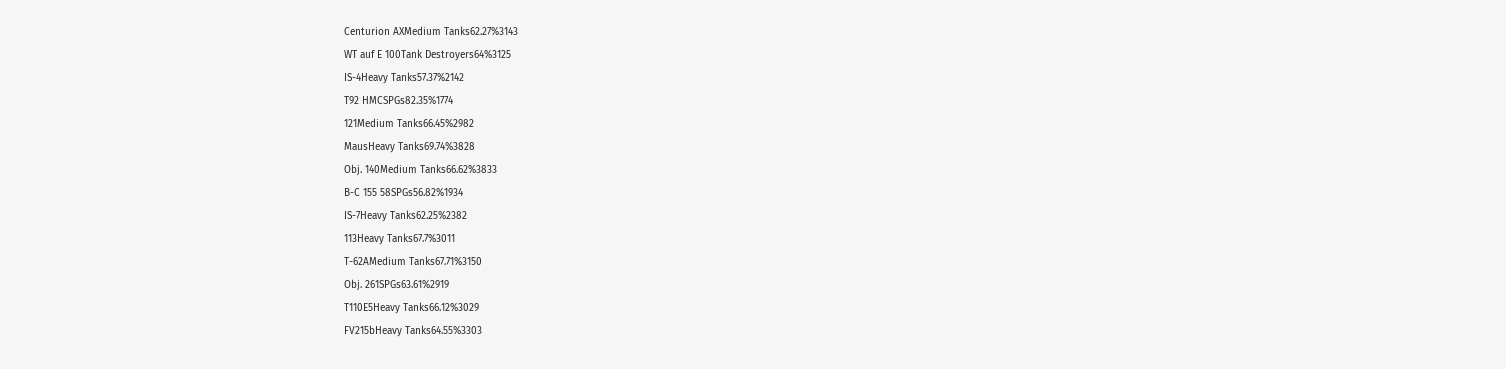Centurion AXMedium Tanks62.27%3143
WT auf E 100Tank Destroyers64%3125
IS-4Heavy Tanks57.37%2142
T92 HMCSPGs82.35%1774
121Medium Tanks66.45%2982
MausHeavy Tanks69.74%3828
Obj. 140Medium Tanks66.62%3833
B-C 155 58SPGs56.82%1934
IS-7Heavy Tanks62.25%2382
113Heavy Tanks67.7%3011
T-62AMedium Tanks67.71%3150
Obj. 261SPGs63.61%2919
T110E5Heavy Tanks66.12%3029
FV215bHeavy Tanks64.55%3303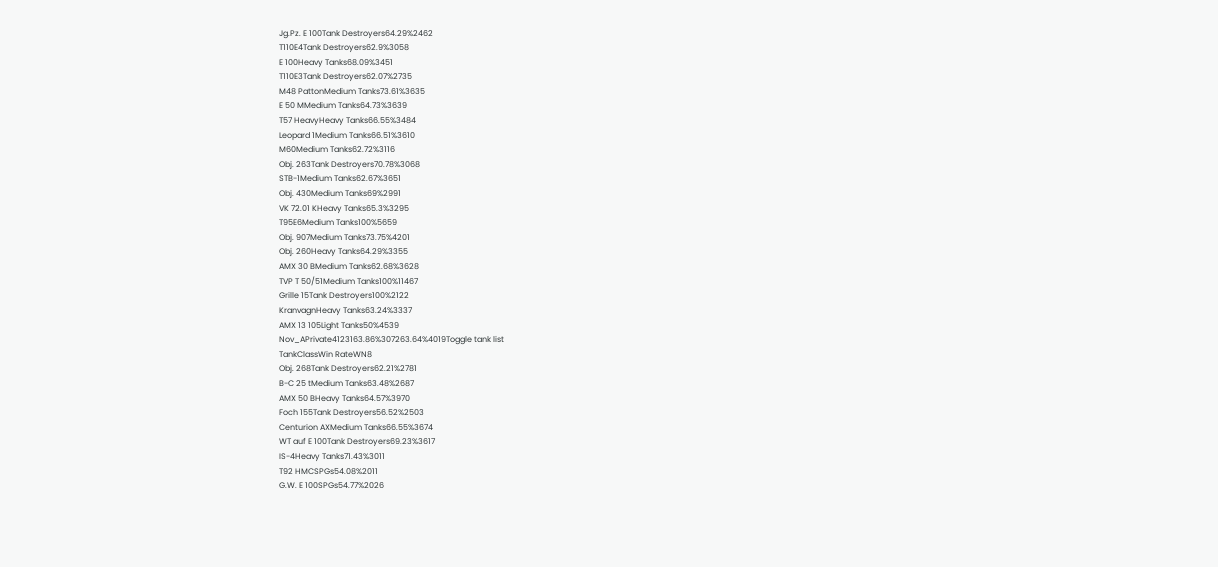Jg.Pz. E 100Tank Destroyers64.29%2462
T110E4Tank Destroyers62.9%3058
E 100Heavy Tanks68.09%3451
T110E3Tank Destroyers62.07%2735
M48 PattonMedium Tanks73.61%3635
E 50 MMedium Tanks64.73%3639
T57 HeavyHeavy Tanks66.55%3484
Leopard 1Medium Tanks66.51%3610
M60Medium Tanks62.72%3116
Obj. 263Tank Destroyers70.78%3068
STB-1Medium Tanks62.67%3651
Obj. 430Medium Tanks69%2991
VK 72.01 KHeavy Tanks65.3%3295
T95E6Medium Tanks100%5659
Obj. 907Medium Tanks73.75%4201
Obj. 260Heavy Tanks64.29%3355
AMX 30 BMedium Tanks62.68%3628
TVP T 50/51Medium Tanks100%11467
Grille 15Tank Destroyers100%2122
KranvagnHeavy Tanks63.24%3337
AMX 13 105Light Tanks50%4539
Nov_APrivate4123163.86%307263.64%4019Toggle tank list
TankClassWin RateWN8
Obj. 268Tank Destroyers62.21%2781
B-C 25 tMedium Tanks63.48%2687
AMX 50 BHeavy Tanks64.57%3970
Foch 155Tank Destroyers56.52%2503
Centurion AXMedium Tanks66.55%3674
WT auf E 100Tank Destroyers69.23%3617
IS-4Heavy Tanks71.43%3011
T92 HMCSPGs54.08%2011
G.W. E 100SPGs54.77%2026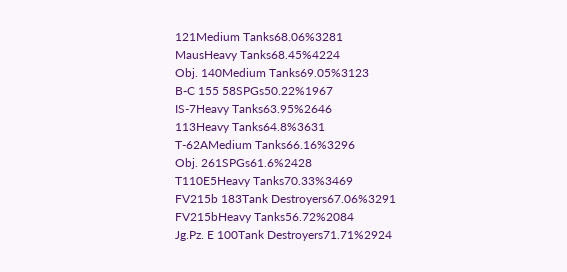121Medium Tanks68.06%3281
MausHeavy Tanks68.45%4224
Obj. 140Medium Tanks69.05%3123
B-C 155 58SPGs50.22%1967
IS-7Heavy Tanks63.95%2646
113Heavy Tanks64.8%3631
T-62AMedium Tanks66.16%3296
Obj. 261SPGs61.6%2428
T110E5Heavy Tanks70.33%3469
FV215b 183Tank Destroyers67.06%3291
FV215bHeavy Tanks56.72%2084
Jg.Pz. E 100Tank Destroyers71.71%2924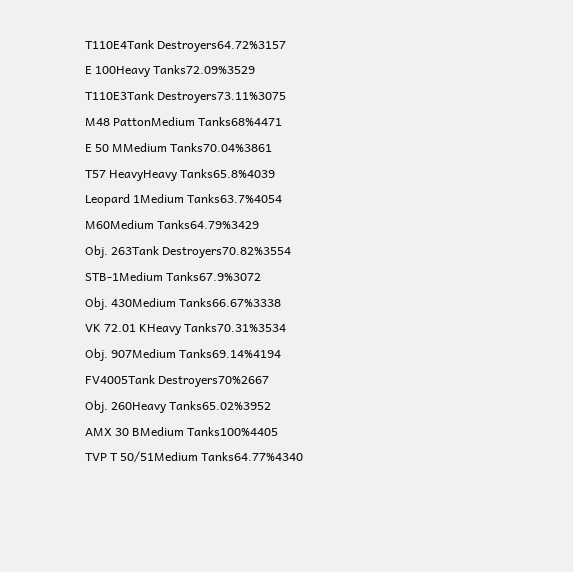T110E4Tank Destroyers64.72%3157
E 100Heavy Tanks72.09%3529
T110E3Tank Destroyers73.11%3075
M48 PattonMedium Tanks68%4471
E 50 MMedium Tanks70.04%3861
T57 HeavyHeavy Tanks65.8%4039
Leopard 1Medium Tanks63.7%4054
M60Medium Tanks64.79%3429
Obj. 263Tank Destroyers70.82%3554
STB-1Medium Tanks67.9%3072
Obj. 430Medium Tanks66.67%3338
VK 72.01 KHeavy Tanks70.31%3534
Obj. 907Medium Tanks69.14%4194
FV4005Tank Destroyers70%2667
Obj. 260Heavy Tanks65.02%3952
AMX 30 BMedium Tanks100%4405
TVP T 50/51Medium Tanks64.77%4340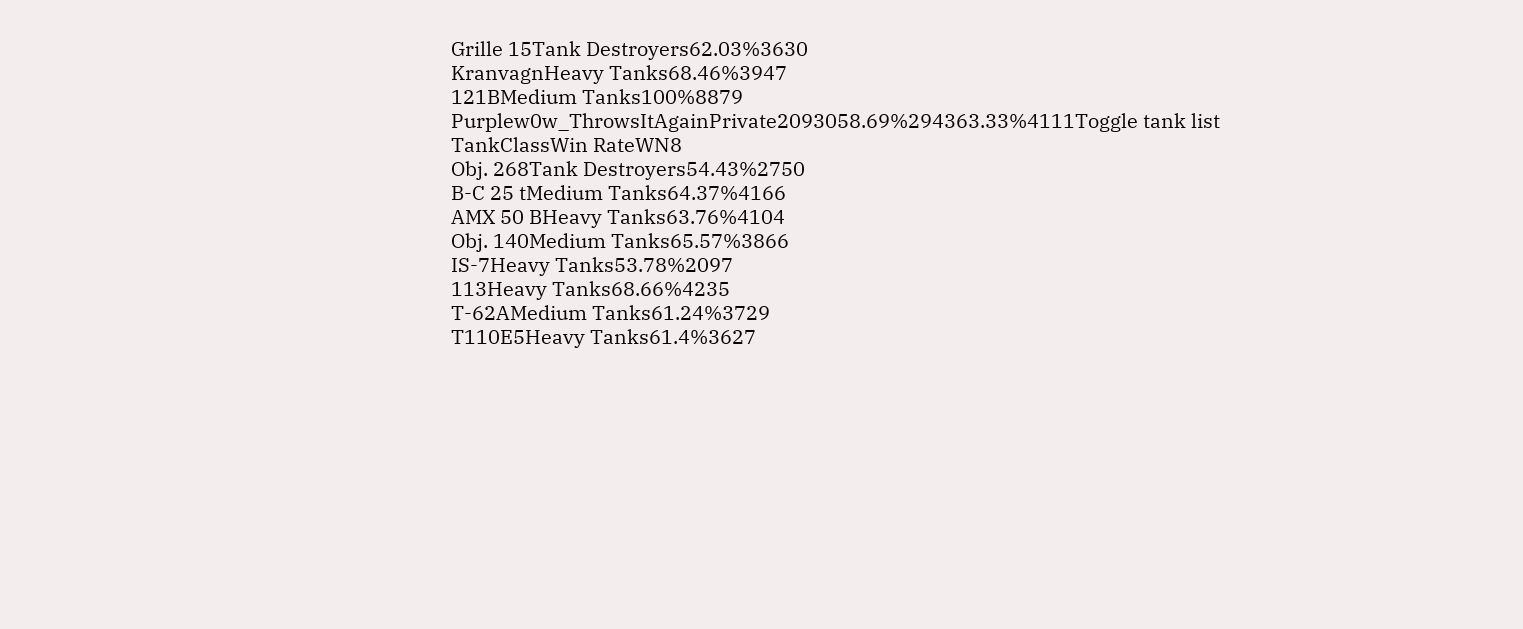Grille 15Tank Destroyers62.03%3630
KranvagnHeavy Tanks68.46%3947
121BMedium Tanks100%8879
Purplew0w_ThrowsItAgainPrivate2093058.69%294363.33%4111Toggle tank list
TankClassWin RateWN8
Obj. 268Tank Destroyers54.43%2750
B-C 25 tMedium Tanks64.37%4166
AMX 50 BHeavy Tanks63.76%4104
Obj. 140Medium Tanks65.57%3866
IS-7Heavy Tanks53.78%2097
113Heavy Tanks68.66%4235
T-62AMedium Tanks61.24%3729
T110E5Heavy Tanks61.4%3627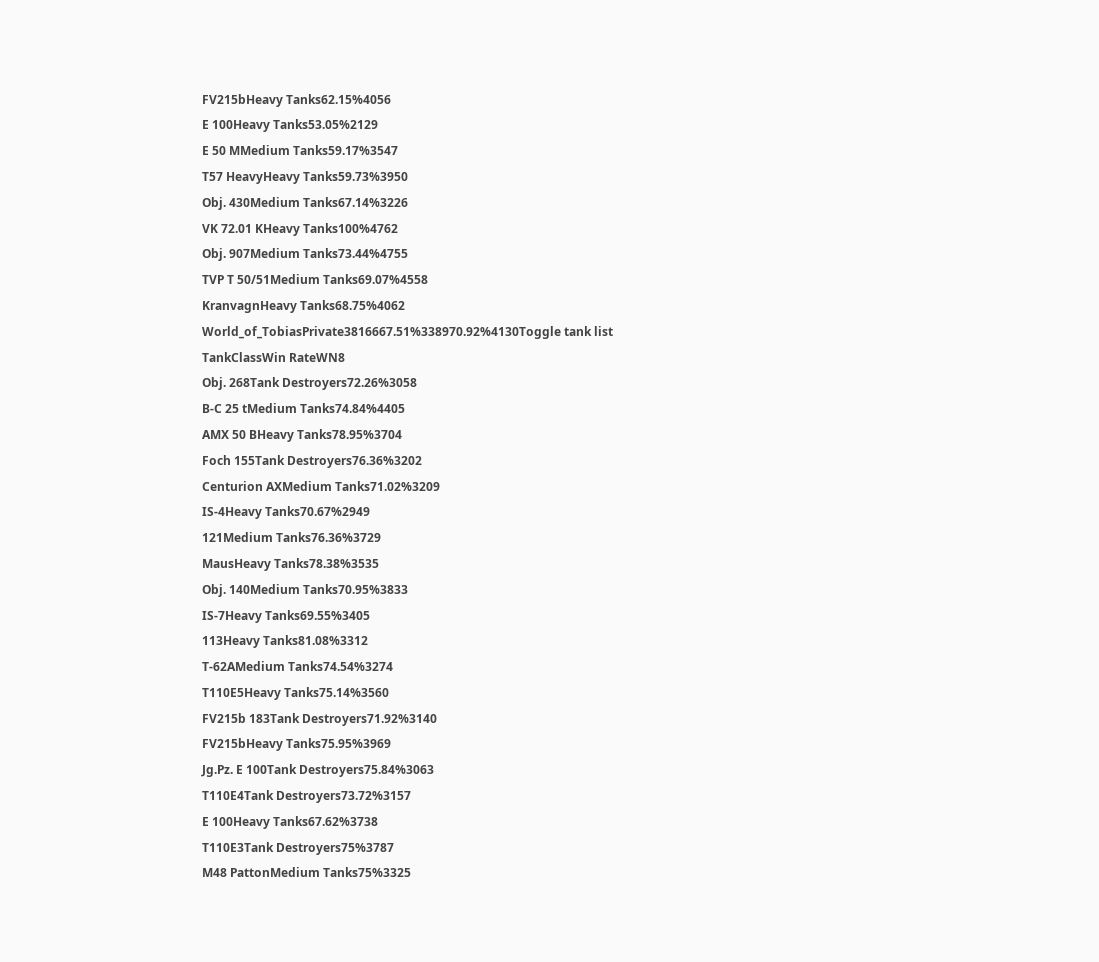FV215bHeavy Tanks62.15%4056
E 100Heavy Tanks53.05%2129
E 50 MMedium Tanks59.17%3547
T57 HeavyHeavy Tanks59.73%3950
Obj. 430Medium Tanks67.14%3226
VK 72.01 KHeavy Tanks100%4762
Obj. 907Medium Tanks73.44%4755
TVP T 50/51Medium Tanks69.07%4558
KranvagnHeavy Tanks68.75%4062
World_of_TobiasPrivate3816667.51%338970.92%4130Toggle tank list
TankClassWin RateWN8
Obj. 268Tank Destroyers72.26%3058
B-C 25 tMedium Tanks74.84%4405
AMX 50 BHeavy Tanks78.95%3704
Foch 155Tank Destroyers76.36%3202
Centurion AXMedium Tanks71.02%3209
IS-4Heavy Tanks70.67%2949
121Medium Tanks76.36%3729
MausHeavy Tanks78.38%3535
Obj. 140Medium Tanks70.95%3833
IS-7Heavy Tanks69.55%3405
113Heavy Tanks81.08%3312
T-62AMedium Tanks74.54%3274
T110E5Heavy Tanks75.14%3560
FV215b 183Tank Destroyers71.92%3140
FV215bHeavy Tanks75.95%3969
Jg.Pz. E 100Tank Destroyers75.84%3063
T110E4Tank Destroyers73.72%3157
E 100Heavy Tanks67.62%3738
T110E3Tank Destroyers75%3787
M48 PattonMedium Tanks75%3325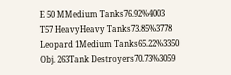E 50 MMedium Tanks76.92%4003
T57 HeavyHeavy Tanks73.85%3778
Leopard 1Medium Tanks65.22%3350
Obj. 263Tank Destroyers70.73%3059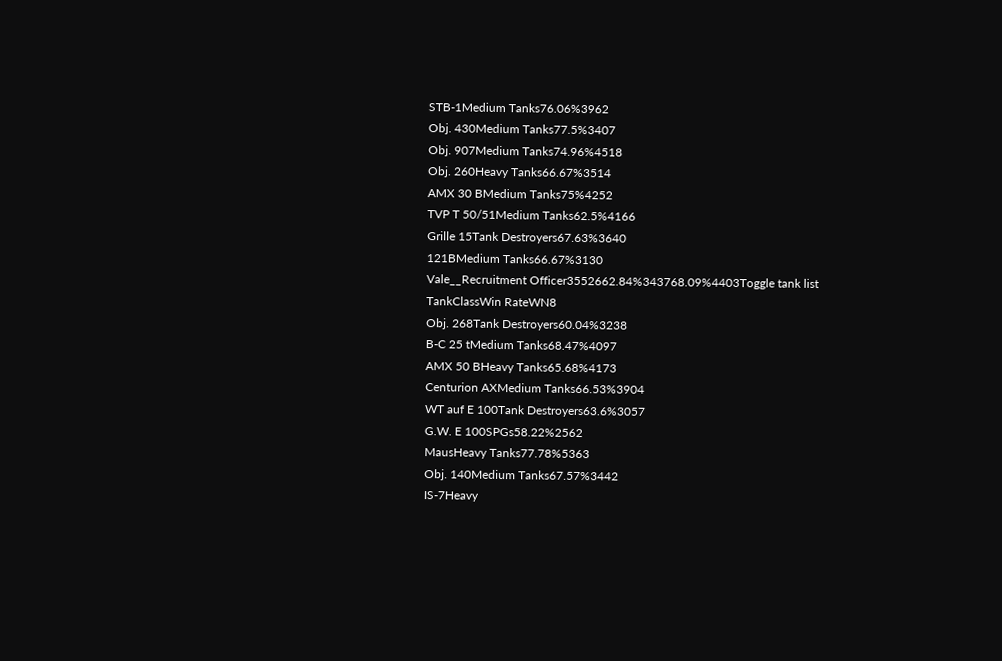STB-1Medium Tanks76.06%3962
Obj. 430Medium Tanks77.5%3407
Obj. 907Medium Tanks74.96%4518
Obj. 260Heavy Tanks66.67%3514
AMX 30 BMedium Tanks75%4252
TVP T 50/51Medium Tanks62.5%4166
Grille 15Tank Destroyers67.63%3640
121BMedium Tanks66.67%3130
Vale__Recruitment Officer3552662.84%343768.09%4403Toggle tank list
TankClassWin RateWN8
Obj. 268Tank Destroyers60.04%3238
B-C 25 tMedium Tanks68.47%4097
AMX 50 BHeavy Tanks65.68%4173
Centurion AXMedium Tanks66.53%3904
WT auf E 100Tank Destroyers63.6%3057
G.W. E 100SPGs58.22%2562
MausHeavy Tanks77.78%5363
Obj. 140Medium Tanks67.57%3442
IS-7Heavy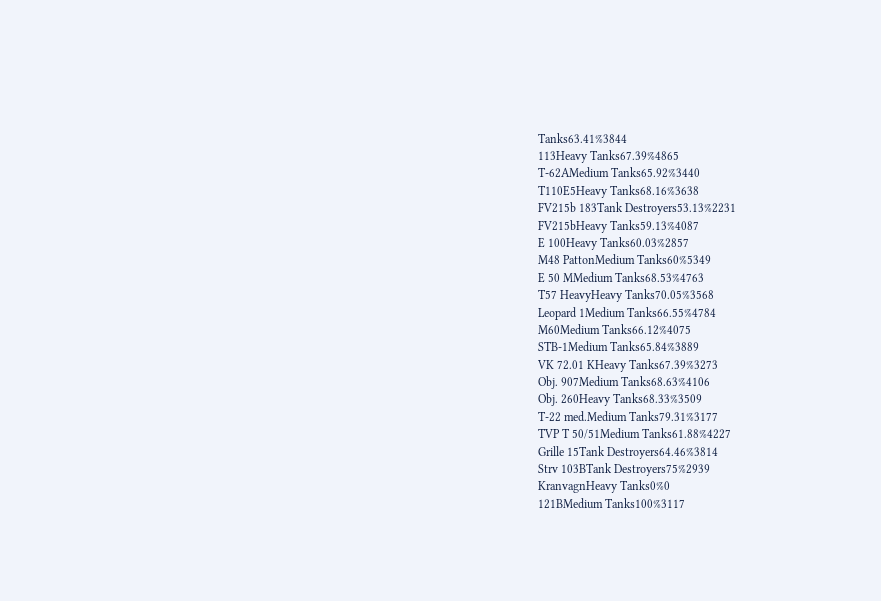Tanks63.41%3844
113Heavy Tanks67.39%4865
T-62AMedium Tanks65.92%3440
T110E5Heavy Tanks68.16%3638
FV215b 183Tank Destroyers53.13%2231
FV215bHeavy Tanks59.13%4087
E 100Heavy Tanks60.03%2857
M48 PattonMedium Tanks60%5349
E 50 MMedium Tanks68.53%4763
T57 HeavyHeavy Tanks70.05%3568
Leopard 1Medium Tanks66.55%4784
M60Medium Tanks66.12%4075
STB-1Medium Tanks65.84%3889
VK 72.01 KHeavy Tanks67.39%3273
Obj. 907Medium Tanks68.63%4106
Obj. 260Heavy Tanks68.33%3509
T-22 med.Medium Tanks79.31%3177
TVP T 50/51Medium Tanks61.88%4227
Grille 15Tank Destroyers64.46%3814
Strv 103BTank Destroyers75%2939
KranvagnHeavy Tanks0%0
121BMedium Tanks100%3117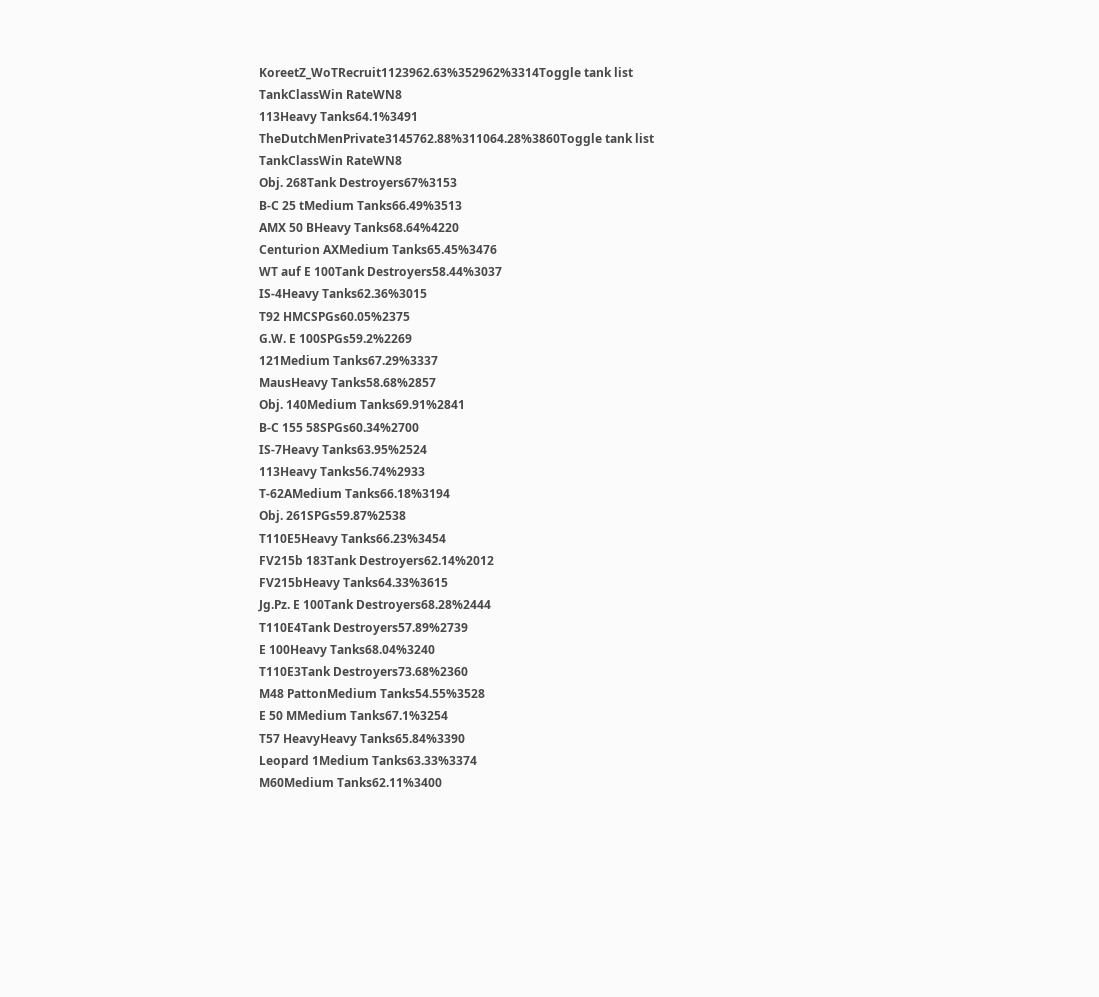KoreetZ_WoTRecruit1123962.63%352962%3314Toggle tank list
TankClassWin RateWN8
113Heavy Tanks64.1%3491
TheDutchMenPrivate3145762.88%311064.28%3860Toggle tank list
TankClassWin RateWN8
Obj. 268Tank Destroyers67%3153
B-C 25 tMedium Tanks66.49%3513
AMX 50 BHeavy Tanks68.64%4220
Centurion AXMedium Tanks65.45%3476
WT auf E 100Tank Destroyers58.44%3037
IS-4Heavy Tanks62.36%3015
T92 HMCSPGs60.05%2375
G.W. E 100SPGs59.2%2269
121Medium Tanks67.29%3337
MausHeavy Tanks58.68%2857
Obj. 140Medium Tanks69.91%2841
B-C 155 58SPGs60.34%2700
IS-7Heavy Tanks63.95%2524
113Heavy Tanks56.74%2933
T-62AMedium Tanks66.18%3194
Obj. 261SPGs59.87%2538
T110E5Heavy Tanks66.23%3454
FV215b 183Tank Destroyers62.14%2012
FV215bHeavy Tanks64.33%3615
Jg.Pz. E 100Tank Destroyers68.28%2444
T110E4Tank Destroyers57.89%2739
E 100Heavy Tanks68.04%3240
T110E3Tank Destroyers73.68%2360
M48 PattonMedium Tanks54.55%3528
E 50 MMedium Tanks67.1%3254
T57 HeavyHeavy Tanks65.84%3390
Leopard 1Medium Tanks63.33%3374
M60Medium Tanks62.11%3400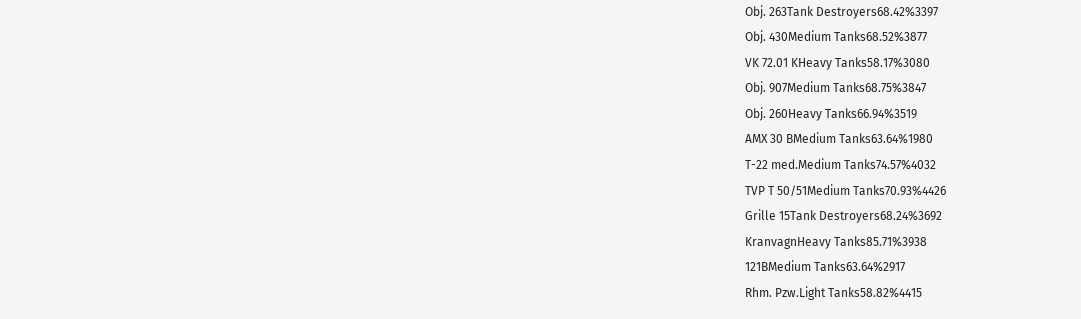Obj. 263Tank Destroyers68.42%3397
Obj. 430Medium Tanks68.52%3877
VK 72.01 KHeavy Tanks58.17%3080
Obj. 907Medium Tanks68.75%3847
Obj. 260Heavy Tanks66.94%3519
AMX 30 BMedium Tanks63.64%1980
T-22 med.Medium Tanks74.57%4032
TVP T 50/51Medium Tanks70.93%4426
Grille 15Tank Destroyers68.24%3692
KranvagnHeavy Tanks85.71%3938
121BMedium Tanks63.64%2917
Rhm. Pzw.Light Tanks58.82%4415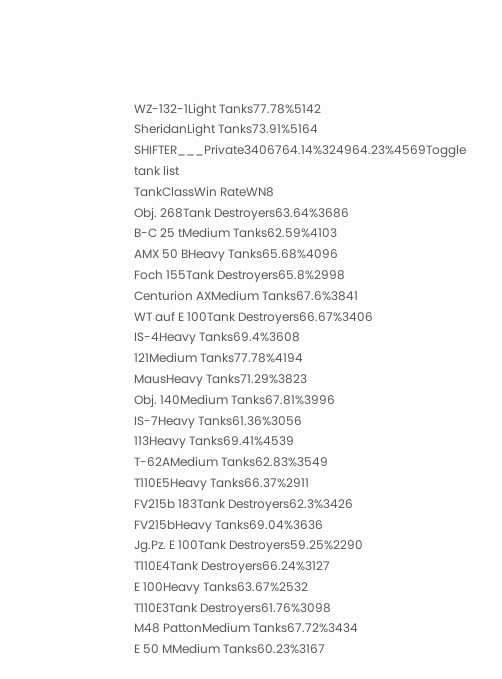WZ-132-1Light Tanks77.78%5142
SheridanLight Tanks73.91%5164
SHIFTER___Private3406764.14%324964.23%4569Toggle tank list
TankClassWin RateWN8
Obj. 268Tank Destroyers63.64%3686
B-C 25 tMedium Tanks62.59%4103
AMX 50 BHeavy Tanks65.68%4096
Foch 155Tank Destroyers65.8%2998
Centurion AXMedium Tanks67.6%3841
WT auf E 100Tank Destroyers66.67%3406
IS-4Heavy Tanks69.4%3608
121Medium Tanks77.78%4194
MausHeavy Tanks71.29%3823
Obj. 140Medium Tanks67.81%3996
IS-7Heavy Tanks61.36%3056
113Heavy Tanks69.41%4539
T-62AMedium Tanks62.83%3549
T110E5Heavy Tanks66.37%2911
FV215b 183Tank Destroyers62.3%3426
FV215bHeavy Tanks69.04%3636
Jg.Pz. E 100Tank Destroyers59.25%2290
T110E4Tank Destroyers66.24%3127
E 100Heavy Tanks63.67%2532
T110E3Tank Destroyers61.76%3098
M48 PattonMedium Tanks67.72%3434
E 50 MMedium Tanks60.23%3167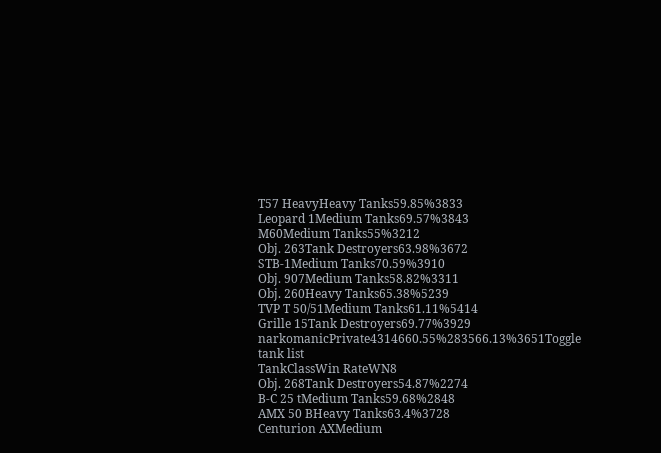T57 HeavyHeavy Tanks59.85%3833
Leopard 1Medium Tanks69.57%3843
M60Medium Tanks55%3212
Obj. 263Tank Destroyers63.98%3672
STB-1Medium Tanks70.59%3910
Obj. 907Medium Tanks58.82%3311
Obj. 260Heavy Tanks65.38%5239
TVP T 50/51Medium Tanks61.11%5414
Grille 15Tank Destroyers69.77%3929
narkomanicPrivate4314660.55%283566.13%3651Toggle tank list
TankClassWin RateWN8
Obj. 268Tank Destroyers54.87%2274
B-C 25 tMedium Tanks59.68%2848
AMX 50 BHeavy Tanks63.4%3728
Centurion AXMedium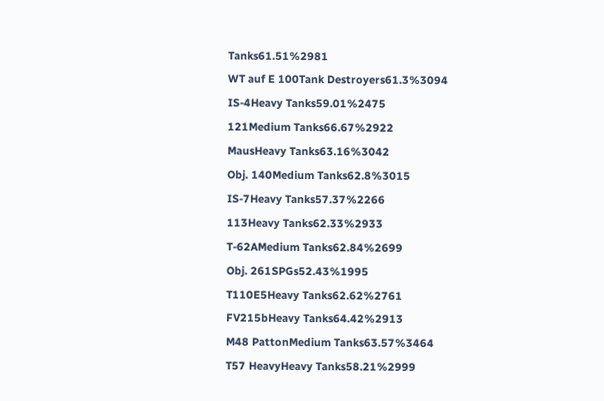Tanks61.51%2981
WT auf E 100Tank Destroyers61.3%3094
IS-4Heavy Tanks59.01%2475
121Medium Tanks66.67%2922
MausHeavy Tanks63.16%3042
Obj. 140Medium Tanks62.8%3015
IS-7Heavy Tanks57.37%2266
113Heavy Tanks62.33%2933
T-62AMedium Tanks62.84%2699
Obj. 261SPGs52.43%1995
T110E5Heavy Tanks62.62%2761
FV215bHeavy Tanks64.42%2913
M48 PattonMedium Tanks63.57%3464
T57 HeavyHeavy Tanks58.21%2999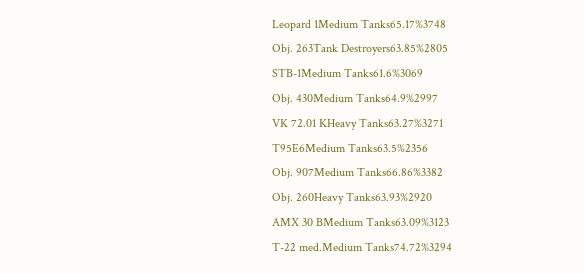Leopard 1Medium Tanks65.17%3748
Obj. 263Tank Destroyers63.85%2805
STB-1Medium Tanks61.6%3069
Obj. 430Medium Tanks64.9%2997
VK 72.01 KHeavy Tanks63.27%3271
T95E6Medium Tanks63.5%2356
Obj. 907Medium Tanks66.86%3382
Obj. 260Heavy Tanks63.93%2920
AMX 30 BMedium Tanks63.09%3123
T-22 med.Medium Tanks74.72%3294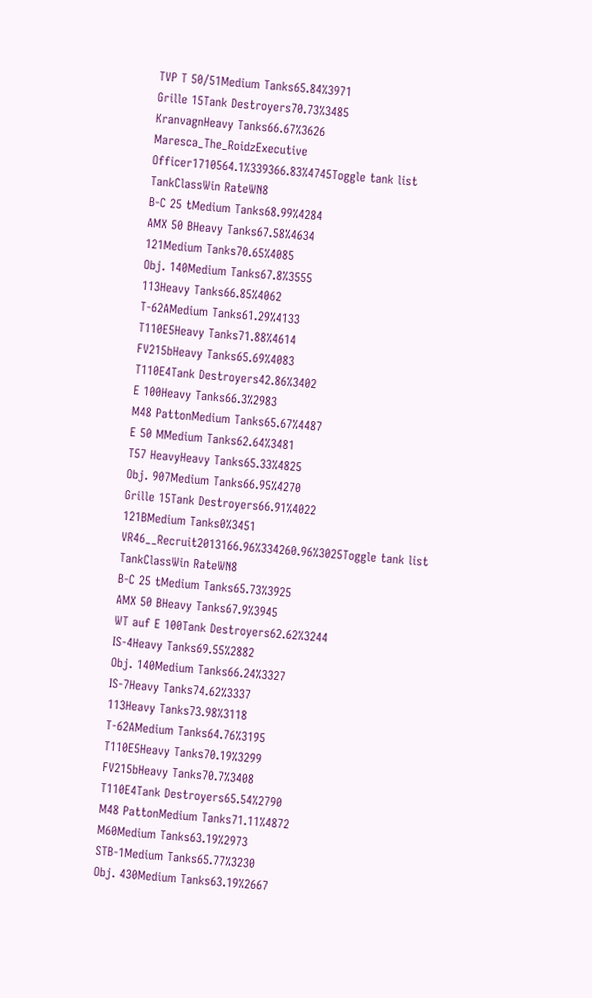TVP T 50/51Medium Tanks65.84%3971
Grille 15Tank Destroyers70.73%3485
KranvagnHeavy Tanks66.67%3626
Maresca_The_RoidzExecutive Officer1710564.1%339366.83%4745Toggle tank list
TankClassWin RateWN8
B-C 25 tMedium Tanks68.99%4284
AMX 50 BHeavy Tanks67.58%4634
121Medium Tanks70.65%4085
Obj. 140Medium Tanks67.8%3555
113Heavy Tanks66.85%4062
T-62AMedium Tanks61.29%4133
T110E5Heavy Tanks71.88%4614
FV215bHeavy Tanks65.69%4083
T110E4Tank Destroyers42.86%3402
E 100Heavy Tanks66.3%2983
M48 PattonMedium Tanks65.67%4487
E 50 MMedium Tanks62.64%3481
T57 HeavyHeavy Tanks65.33%4825
Obj. 907Medium Tanks66.95%4270
Grille 15Tank Destroyers66.91%4022
121BMedium Tanks0%3451
VR46__Recruit2013166.96%334260.96%3025Toggle tank list
TankClassWin RateWN8
B-C 25 tMedium Tanks65.73%3925
AMX 50 BHeavy Tanks67.9%3945
WT auf E 100Tank Destroyers62.62%3244
IS-4Heavy Tanks69.55%2882
Obj. 140Medium Tanks66.24%3327
IS-7Heavy Tanks74.62%3337
113Heavy Tanks73.98%3118
T-62AMedium Tanks64.76%3195
T110E5Heavy Tanks70.19%3299
FV215bHeavy Tanks70.7%3408
T110E4Tank Destroyers65.54%2790
M48 PattonMedium Tanks71.11%4872
M60Medium Tanks63.19%2973
STB-1Medium Tanks65.77%3230
Obj. 430Medium Tanks63.19%2667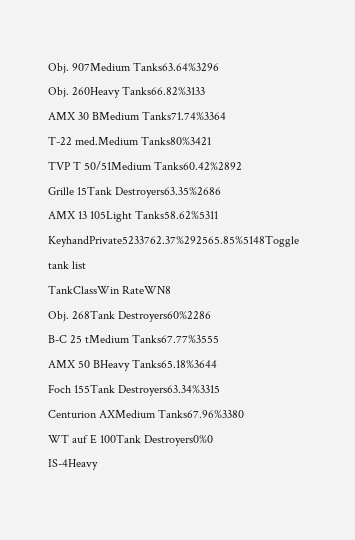Obj. 907Medium Tanks63.64%3296
Obj. 260Heavy Tanks66.82%3133
AMX 30 BMedium Tanks71.74%3364
T-22 med.Medium Tanks80%3421
TVP T 50/51Medium Tanks60.42%2892
Grille 15Tank Destroyers63.35%2686
AMX 13 105Light Tanks58.62%5311
KeyhandPrivate5233762.37%292565.85%5148Toggle tank list
TankClassWin RateWN8
Obj. 268Tank Destroyers60%2286
B-C 25 tMedium Tanks67.77%3555
AMX 50 BHeavy Tanks65.18%3644
Foch 155Tank Destroyers63.34%3315
Centurion AXMedium Tanks67.96%3380
WT auf E 100Tank Destroyers0%0
IS-4Heavy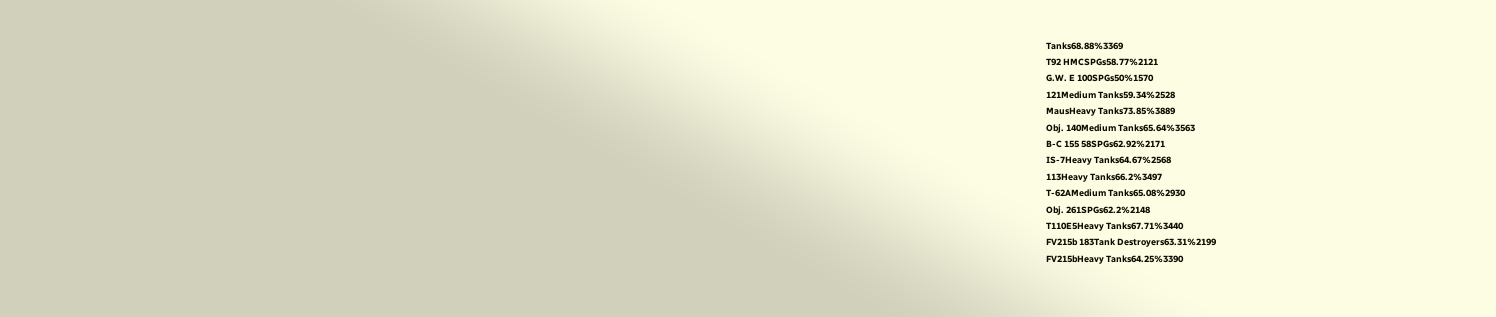Tanks68.88%3369
T92 HMCSPGs58.77%2121
G.W. E 100SPGs50%1570
121Medium Tanks59.34%2528
MausHeavy Tanks73.85%3889
Obj. 140Medium Tanks65.64%3563
B-C 155 58SPGs62.92%2171
IS-7Heavy Tanks64.67%2568
113Heavy Tanks66.2%3497
T-62AMedium Tanks65.08%2930
Obj. 261SPGs62.2%2148
T110E5Heavy Tanks67.71%3440
FV215b 183Tank Destroyers63.31%2199
FV215bHeavy Tanks64.25%3390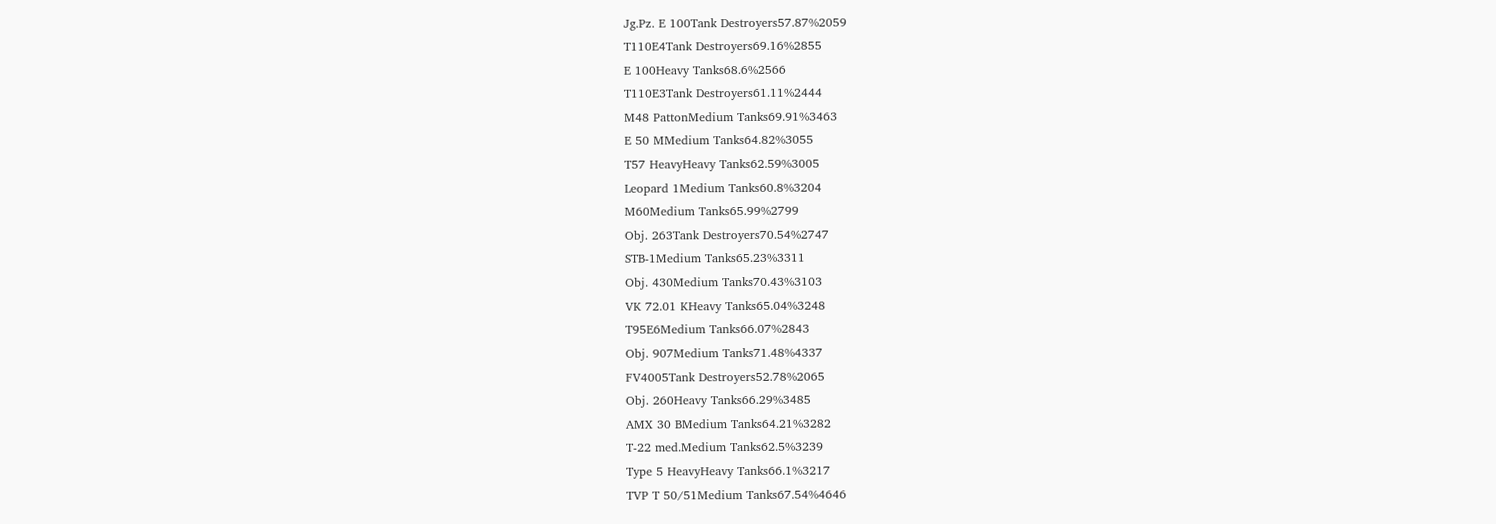Jg.Pz. E 100Tank Destroyers57.87%2059
T110E4Tank Destroyers69.16%2855
E 100Heavy Tanks68.6%2566
T110E3Tank Destroyers61.11%2444
M48 PattonMedium Tanks69.91%3463
E 50 MMedium Tanks64.82%3055
T57 HeavyHeavy Tanks62.59%3005
Leopard 1Medium Tanks60.8%3204
M60Medium Tanks65.99%2799
Obj. 263Tank Destroyers70.54%2747
STB-1Medium Tanks65.23%3311
Obj. 430Medium Tanks70.43%3103
VK 72.01 KHeavy Tanks65.04%3248
T95E6Medium Tanks66.07%2843
Obj. 907Medium Tanks71.48%4337
FV4005Tank Destroyers52.78%2065
Obj. 260Heavy Tanks66.29%3485
AMX 30 BMedium Tanks64.21%3282
T-22 med.Medium Tanks62.5%3239
Type 5 HeavyHeavy Tanks66.1%3217
TVP T 50/51Medium Tanks67.54%4646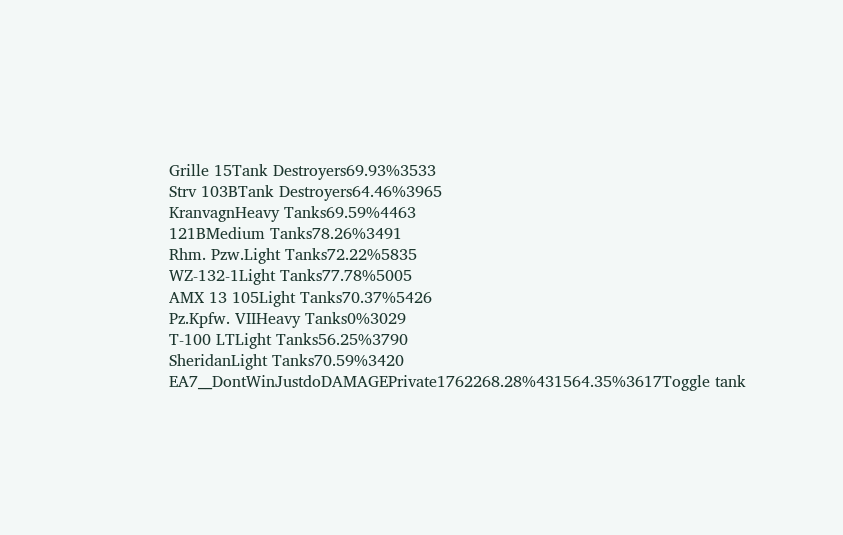Grille 15Tank Destroyers69.93%3533
Strv 103BTank Destroyers64.46%3965
KranvagnHeavy Tanks69.59%4463
121BMedium Tanks78.26%3491
Rhm. Pzw.Light Tanks72.22%5835
WZ-132-1Light Tanks77.78%5005
AMX 13 105Light Tanks70.37%5426
Pz.Kpfw. VIIHeavy Tanks0%3029
T-100 LTLight Tanks56.25%3790
SheridanLight Tanks70.59%3420
EA7__DontWinJustdoDAMAGEPrivate1762268.28%431564.35%3617Toggle tank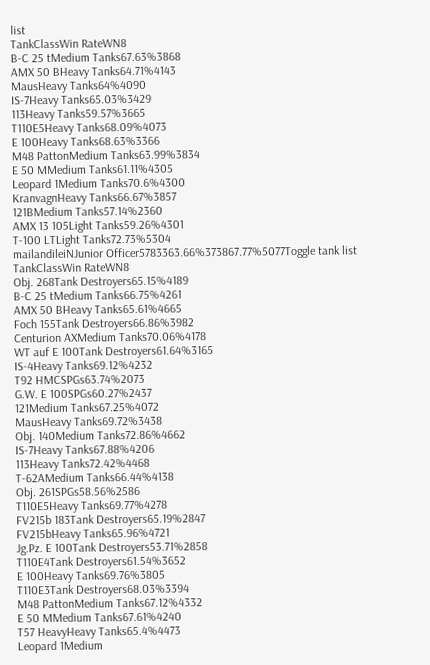list
TankClassWin RateWN8
B-C 25 tMedium Tanks67.63%3868
AMX 50 BHeavy Tanks64.71%4143
MausHeavy Tanks64%4090
IS-7Heavy Tanks65.03%3429
113Heavy Tanks59.57%3665
T110E5Heavy Tanks68.09%4073
E 100Heavy Tanks68.63%3366
M48 PattonMedium Tanks63.99%3834
E 50 MMedium Tanks61.11%4305
Leopard 1Medium Tanks70.6%4300
KranvagnHeavy Tanks66.67%3857
121BMedium Tanks57.14%2360
AMX 13 105Light Tanks59.26%4301
T-100 LTLight Tanks72.73%5304
mailandileiNJunior Officer5783363.66%373867.77%5077Toggle tank list
TankClassWin RateWN8
Obj. 268Tank Destroyers65.15%4189
B-C 25 tMedium Tanks66.75%4261
AMX 50 BHeavy Tanks65.61%4665
Foch 155Tank Destroyers66.86%3982
Centurion AXMedium Tanks70.06%4178
WT auf E 100Tank Destroyers61.64%3165
IS-4Heavy Tanks69.12%4232
T92 HMCSPGs63.74%2073
G.W. E 100SPGs60.27%2437
121Medium Tanks67.25%4072
MausHeavy Tanks69.72%3438
Obj. 140Medium Tanks72.86%4662
IS-7Heavy Tanks67.88%4206
113Heavy Tanks72.42%4468
T-62AMedium Tanks66.44%4138
Obj. 261SPGs58.56%2586
T110E5Heavy Tanks69.77%4278
FV215b 183Tank Destroyers65.19%2847
FV215bHeavy Tanks65.96%4721
Jg.Pz. E 100Tank Destroyers53.71%2858
T110E4Tank Destroyers61.54%3652
E 100Heavy Tanks69.76%3805
T110E3Tank Destroyers68.03%3394
M48 PattonMedium Tanks67.12%4332
E 50 MMedium Tanks67.61%4240
T57 HeavyHeavy Tanks65.4%4473
Leopard 1Medium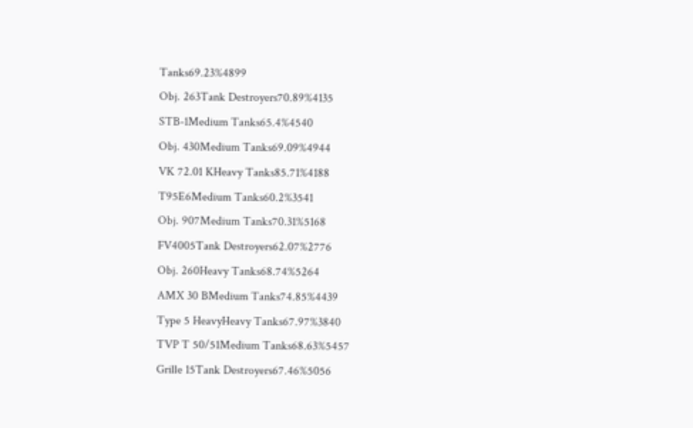Tanks69.23%4899
Obj. 263Tank Destroyers70.89%4135
STB-1Medium Tanks65.4%4540
Obj. 430Medium Tanks69.09%4944
VK 72.01 KHeavy Tanks85.71%4188
T95E6Medium Tanks60.2%3541
Obj. 907Medium Tanks70.31%5168
FV4005Tank Destroyers62.07%2776
Obj. 260Heavy Tanks68.74%5264
AMX 30 BMedium Tanks74.85%4439
Type 5 HeavyHeavy Tanks67.97%3840
TVP T 50/51Medium Tanks68.63%5457
Grille 15Tank Destroyers67.46%5056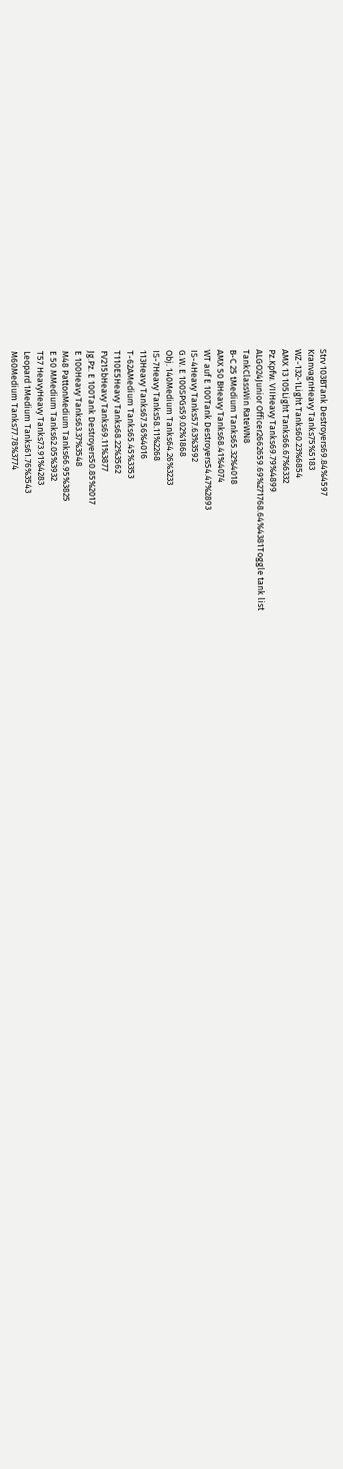Strv 103BTank Destroyers69.84%4597
KranvagnHeavy Tanks75%5183
WZ-132-1Light Tanks60.23%6854
AMX 13 105Light Tanks66.67%6332
Pz.Kpfw. VIIHeavy Tanks69.79%4899
ALGO24Junior Officer2662659.69%271768.64%4381Toggle tank list
TankClassWin RateWN8
B-C 25 tMedium Tanks65.32%4018
AMX 50 BHeavy Tanks68.41%4074
WT auf E 100Tank Destroyers54.47%2893
IS-4Heavy Tanks57.63%3592
G.W. E 100SPGs59.02%1868
Obj. 140Medium Tanks64.26%3233
IS-7Heavy Tanks58.11%2268
113Heavy Tanks67.56%4016
T-62AMedium Tanks65.45%3353
T110E5Heavy Tanks68.22%3562
FV215bHeavy Tanks69.11%3877
Jg.Pz. E 100Tank Destroyers50.85%2017
E 100Heavy Tanks63.37%3548
M48 PattonMedium Tanks66.95%3825
E 50 MMedium Tanks62.05%3932
T57 HeavyHeavy Tanks73.91%4283
Leopard 1Medium Tanks61.76%3543
M60Medium Tanks77.78%3774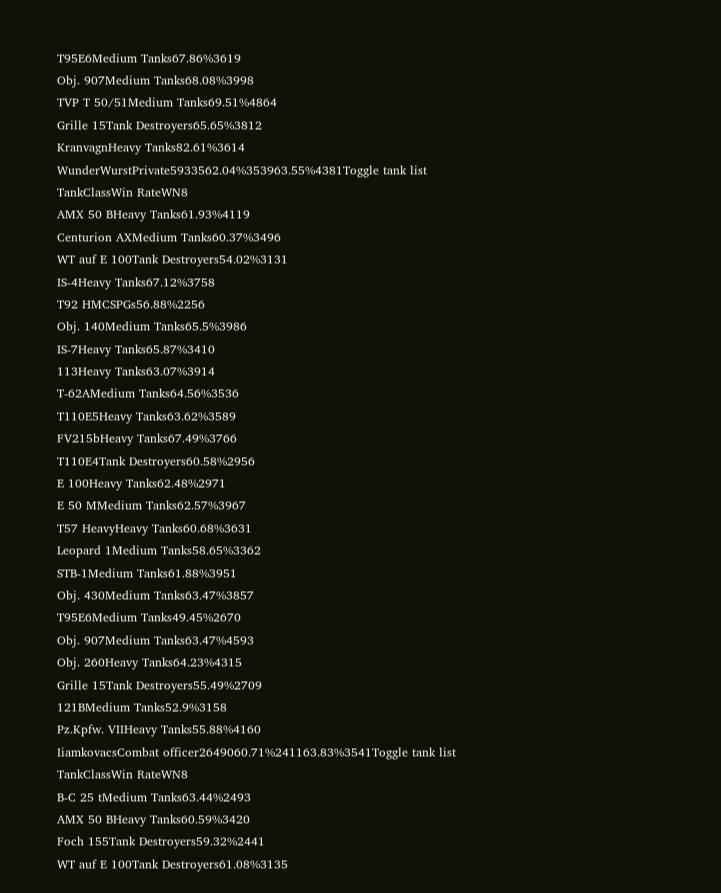T95E6Medium Tanks67.86%3619
Obj. 907Medium Tanks68.08%3998
TVP T 50/51Medium Tanks69.51%4864
Grille 15Tank Destroyers65.65%3812
KranvagnHeavy Tanks82.61%3614
WunderWurstPrivate5933562.04%353963.55%4381Toggle tank list
TankClassWin RateWN8
AMX 50 BHeavy Tanks61.93%4119
Centurion AXMedium Tanks60.37%3496
WT auf E 100Tank Destroyers54.02%3131
IS-4Heavy Tanks67.12%3758
T92 HMCSPGs56.88%2256
Obj. 140Medium Tanks65.5%3986
IS-7Heavy Tanks65.87%3410
113Heavy Tanks63.07%3914
T-62AMedium Tanks64.56%3536
T110E5Heavy Tanks63.62%3589
FV215bHeavy Tanks67.49%3766
T110E4Tank Destroyers60.58%2956
E 100Heavy Tanks62.48%2971
E 50 MMedium Tanks62.57%3967
T57 HeavyHeavy Tanks60.68%3631
Leopard 1Medium Tanks58.65%3362
STB-1Medium Tanks61.88%3951
Obj. 430Medium Tanks63.47%3857
T95E6Medium Tanks49.45%2670
Obj. 907Medium Tanks63.47%4593
Obj. 260Heavy Tanks64.23%4315
Grille 15Tank Destroyers55.49%2709
121BMedium Tanks52.9%3158
Pz.Kpfw. VIIHeavy Tanks55.88%4160
IiamkovacsCombat officer2649060.71%241163.83%3541Toggle tank list
TankClassWin RateWN8
B-C 25 tMedium Tanks63.44%2493
AMX 50 BHeavy Tanks60.59%3420
Foch 155Tank Destroyers59.32%2441
WT auf E 100Tank Destroyers61.08%3135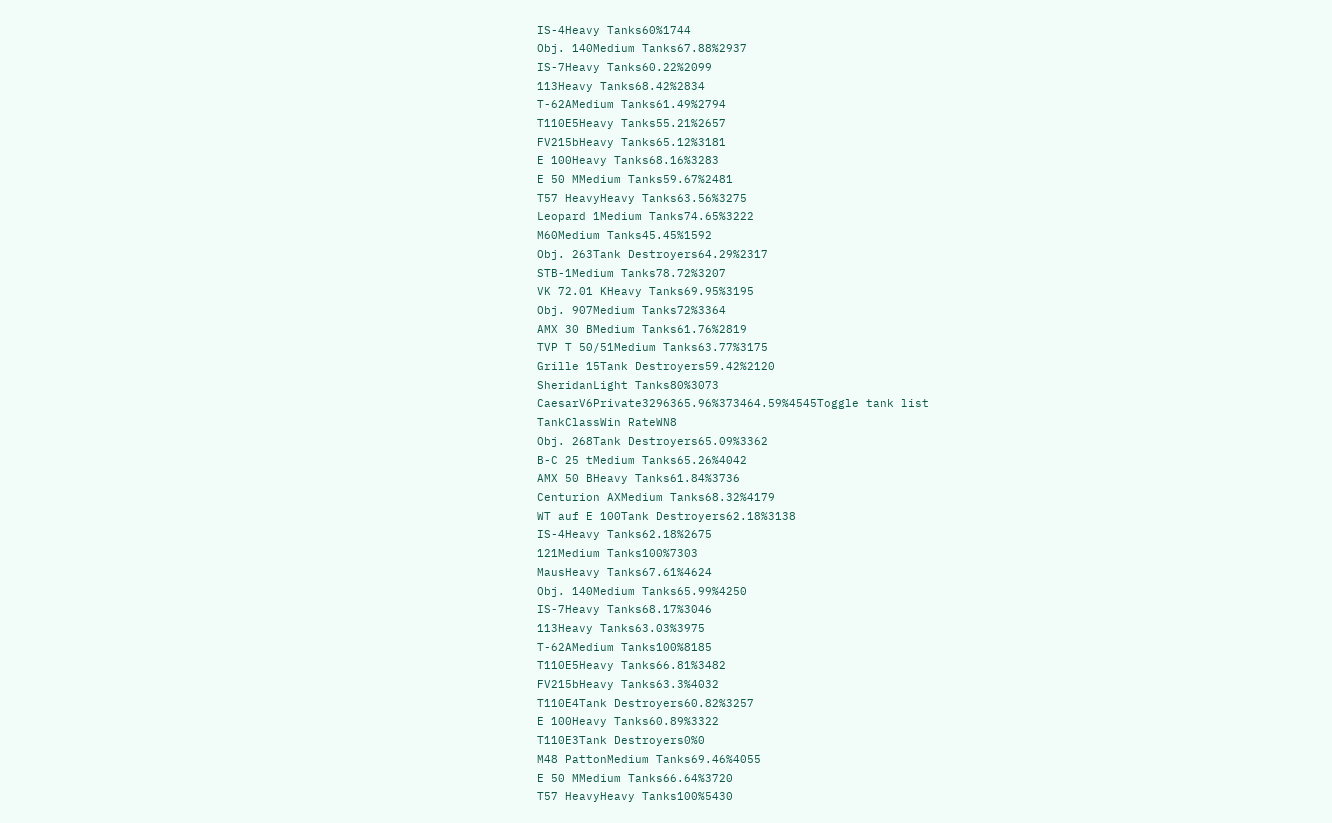IS-4Heavy Tanks60%1744
Obj. 140Medium Tanks67.88%2937
IS-7Heavy Tanks60.22%2099
113Heavy Tanks68.42%2834
T-62AMedium Tanks61.49%2794
T110E5Heavy Tanks55.21%2657
FV215bHeavy Tanks65.12%3181
E 100Heavy Tanks68.16%3283
E 50 MMedium Tanks59.67%2481
T57 HeavyHeavy Tanks63.56%3275
Leopard 1Medium Tanks74.65%3222
M60Medium Tanks45.45%1592
Obj. 263Tank Destroyers64.29%2317
STB-1Medium Tanks78.72%3207
VK 72.01 KHeavy Tanks69.95%3195
Obj. 907Medium Tanks72%3364
AMX 30 BMedium Tanks61.76%2819
TVP T 50/51Medium Tanks63.77%3175
Grille 15Tank Destroyers59.42%2120
SheridanLight Tanks80%3073
CaesarV6Private3296365.96%373464.59%4545Toggle tank list
TankClassWin RateWN8
Obj. 268Tank Destroyers65.09%3362
B-C 25 tMedium Tanks65.26%4042
AMX 50 BHeavy Tanks61.84%3736
Centurion AXMedium Tanks68.32%4179
WT auf E 100Tank Destroyers62.18%3138
IS-4Heavy Tanks62.18%2675
121Medium Tanks100%7303
MausHeavy Tanks67.61%4624
Obj. 140Medium Tanks65.99%4250
IS-7Heavy Tanks68.17%3046
113Heavy Tanks63.03%3975
T-62AMedium Tanks100%8185
T110E5Heavy Tanks66.81%3482
FV215bHeavy Tanks63.3%4032
T110E4Tank Destroyers60.82%3257
E 100Heavy Tanks60.89%3322
T110E3Tank Destroyers0%0
M48 PattonMedium Tanks69.46%4055
E 50 MMedium Tanks66.64%3720
T57 HeavyHeavy Tanks100%5430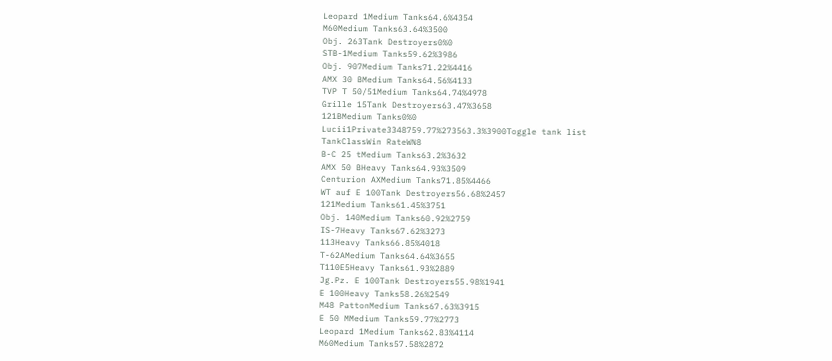Leopard 1Medium Tanks64.6%4354
M60Medium Tanks63.64%3500
Obj. 263Tank Destroyers0%0
STB-1Medium Tanks59.62%3986
Obj. 907Medium Tanks71.22%4416
AMX 30 BMedium Tanks64.56%4133
TVP T 50/51Medium Tanks64.74%4978
Grille 15Tank Destroyers63.47%3658
121BMedium Tanks0%0
Lucii1Private3348759.77%273563.3%3900Toggle tank list
TankClassWin RateWN8
B-C 25 tMedium Tanks63.2%3632
AMX 50 BHeavy Tanks64.93%3509
Centurion AXMedium Tanks71.85%4466
WT auf E 100Tank Destroyers56.68%2457
121Medium Tanks61.45%3751
Obj. 140Medium Tanks60.92%2759
IS-7Heavy Tanks67.62%3273
113Heavy Tanks66.85%4018
T-62AMedium Tanks64.64%3655
T110E5Heavy Tanks61.93%2889
Jg.Pz. E 100Tank Destroyers55.98%1941
E 100Heavy Tanks58.26%2549
M48 PattonMedium Tanks67.63%3915
E 50 MMedium Tanks59.77%2773
Leopard 1Medium Tanks62.83%4114
M60Medium Tanks57.58%2872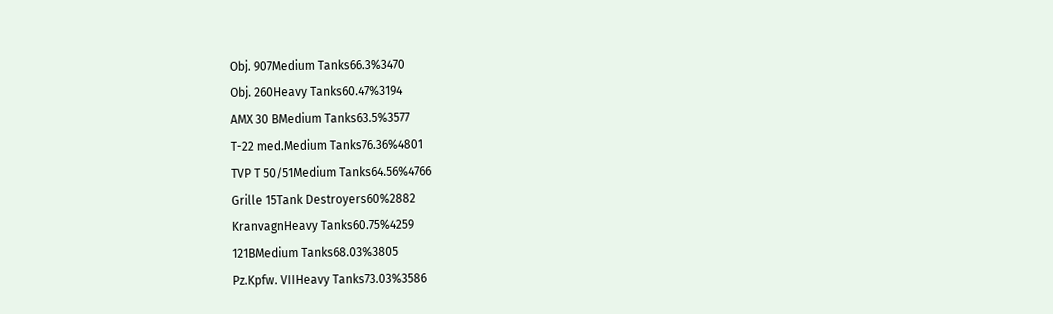Obj. 907Medium Tanks66.3%3470
Obj. 260Heavy Tanks60.47%3194
AMX 30 BMedium Tanks63.5%3577
T-22 med.Medium Tanks76.36%4801
TVP T 50/51Medium Tanks64.56%4766
Grille 15Tank Destroyers60%2882
KranvagnHeavy Tanks60.75%4259
121BMedium Tanks68.03%3805
Pz.Kpfw. VIIHeavy Tanks73.03%3586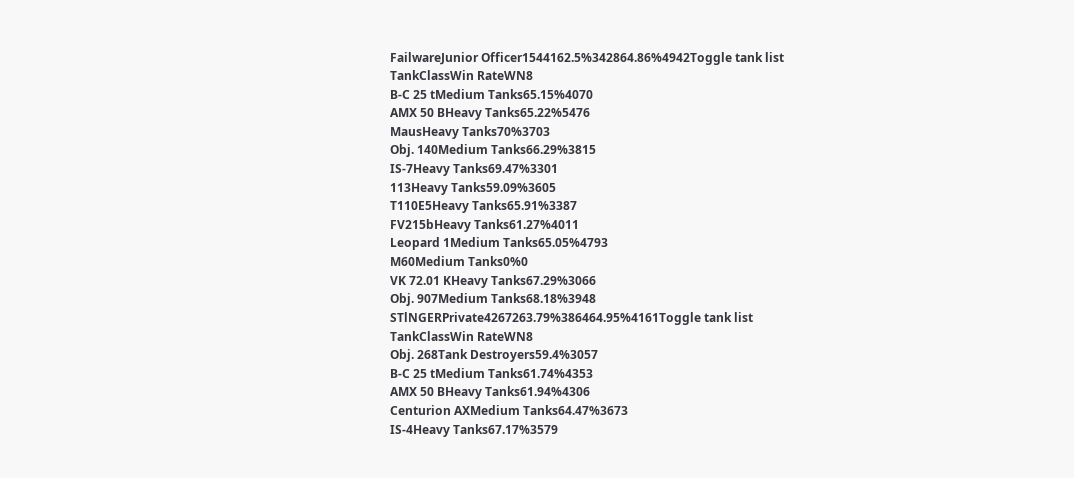FailwareJunior Officer1544162.5%342864.86%4942Toggle tank list
TankClassWin RateWN8
B-C 25 tMedium Tanks65.15%4070
AMX 50 BHeavy Tanks65.22%5476
MausHeavy Tanks70%3703
Obj. 140Medium Tanks66.29%3815
IS-7Heavy Tanks69.47%3301
113Heavy Tanks59.09%3605
T110E5Heavy Tanks65.91%3387
FV215bHeavy Tanks61.27%4011
Leopard 1Medium Tanks65.05%4793
M60Medium Tanks0%0
VK 72.01 KHeavy Tanks67.29%3066
Obj. 907Medium Tanks68.18%3948
STlNGERPrivate4267263.79%386464.95%4161Toggle tank list
TankClassWin RateWN8
Obj. 268Tank Destroyers59.4%3057
B-C 25 tMedium Tanks61.74%4353
AMX 50 BHeavy Tanks61.94%4306
Centurion AXMedium Tanks64.47%3673
IS-4Heavy Tanks67.17%3579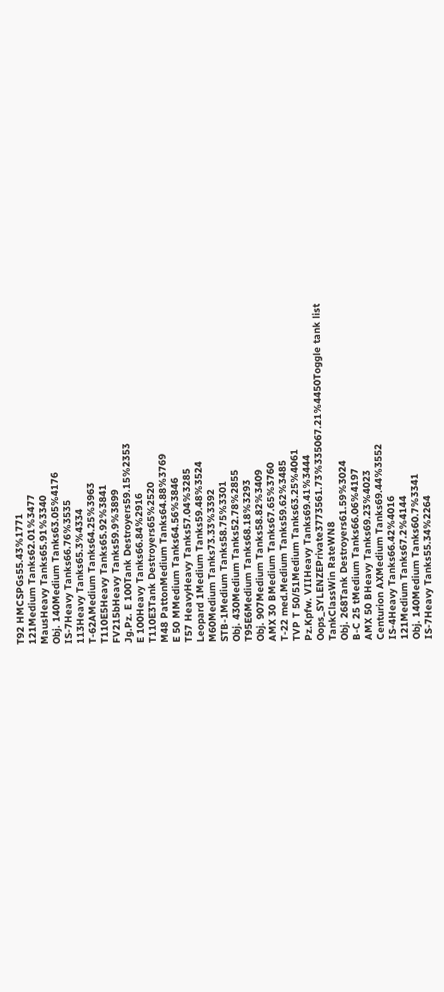T92 HMCSPGs55.43%1771
121Medium Tanks62.01%3477
MausHeavy Tanks65.91%3340
Obj. 140Medium Tanks63.05%4176
IS-7Heavy Tanks66.76%3535
113Heavy Tanks65.3%4334
T-62AMedium Tanks64.25%3963
T110E5Heavy Tanks65.92%3841
FV215bHeavy Tanks59.9%3899
Jg.Pz. E 100Tank Destroyers59.15%2353
E 100Heavy Tanks66.84%2916
T110E3Tank Destroyers65%2520
M48 PattonMedium Tanks64.88%3769
E 50 MMedium Tanks64.56%3846
T57 HeavyHeavy Tanks57.04%3285
Leopard 1Medium Tanks59.48%3524
M60Medium Tanks73.33%3392
STB-1Medium Tanks58.75%3301
Obj. 430Medium Tanks52.78%2855
T95E6Medium Tanks68.18%3293
Obj. 907Medium Tanks58.82%3409
AMX 30 BMedium Tanks67.65%3760
T-22 med.Medium Tanks59.62%3485
TVP T 50/51Medium Tanks63.25%4061
Pz.Kpfw. VIIHeavy Tanks69.41%3444
Oops_SYLENZEPrivate3773561.73%335067.21%4450Toggle tank list
TankClassWin RateWN8
Obj. 268Tank Destroyers61.59%3024
B-C 25 tMedium Tanks66.06%4197
AMX 50 BHeavy Tanks69.23%4023
Centurion AXMedium Tanks69.44%3552
IS-4Heavy Tanks66.42%4016
121Medium Tanks67.2%4144
Obj. 140Medium Tanks60.7%3341
IS-7Heavy Tanks55.34%2264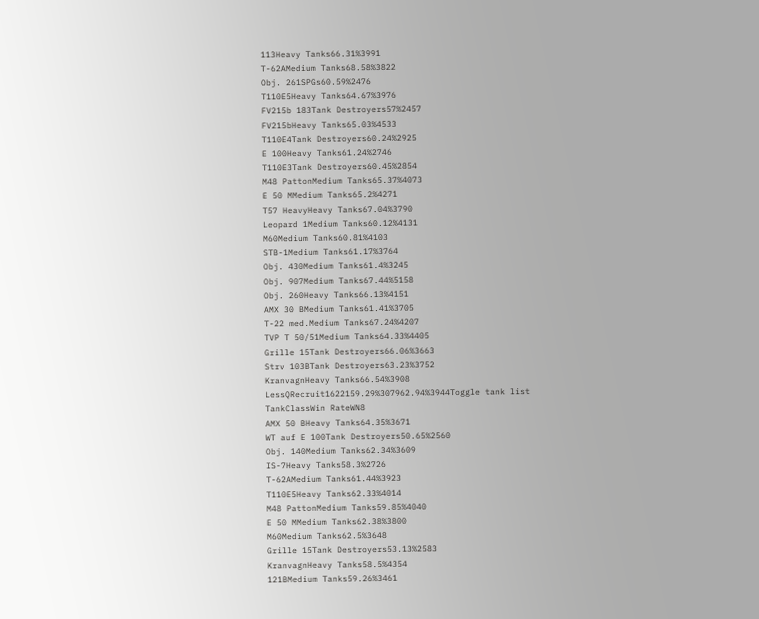113Heavy Tanks66.31%3991
T-62AMedium Tanks68.58%3822
Obj. 261SPGs60.59%2476
T110E5Heavy Tanks64.67%3976
FV215b 183Tank Destroyers57%2457
FV215bHeavy Tanks65.03%4533
T110E4Tank Destroyers60.24%2925
E 100Heavy Tanks61.24%2746
T110E3Tank Destroyers60.45%2854
M48 PattonMedium Tanks65.37%4073
E 50 MMedium Tanks65.2%4271
T57 HeavyHeavy Tanks67.04%3790
Leopard 1Medium Tanks60.12%4131
M60Medium Tanks60.81%4103
STB-1Medium Tanks61.17%3764
Obj. 430Medium Tanks61.4%3245
Obj. 907Medium Tanks67.44%5158
Obj. 260Heavy Tanks66.13%4151
AMX 30 BMedium Tanks61.41%3705
T-22 med.Medium Tanks67.24%4207
TVP T 50/51Medium Tanks64.33%4405
Grille 15Tank Destroyers66.06%3663
Strv 103BTank Destroyers63.23%3752
KranvagnHeavy Tanks66.54%3908
LessQRecruit1622159.29%307962.94%3944Toggle tank list
TankClassWin RateWN8
AMX 50 BHeavy Tanks64.35%3671
WT auf E 100Tank Destroyers50.65%2560
Obj. 140Medium Tanks62.34%3609
IS-7Heavy Tanks58.3%2726
T-62AMedium Tanks61.44%3923
T110E5Heavy Tanks62.33%4014
M48 PattonMedium Tanks59.85%4040
E 50 MMedium Tanks62.38%3800
M60Medium Tanks62.5%3648
Grille 15Tank Destroyers53.13%2583
KranvagnHeavy Tanks58.5%4354
121BMedium Tanks59.26%3461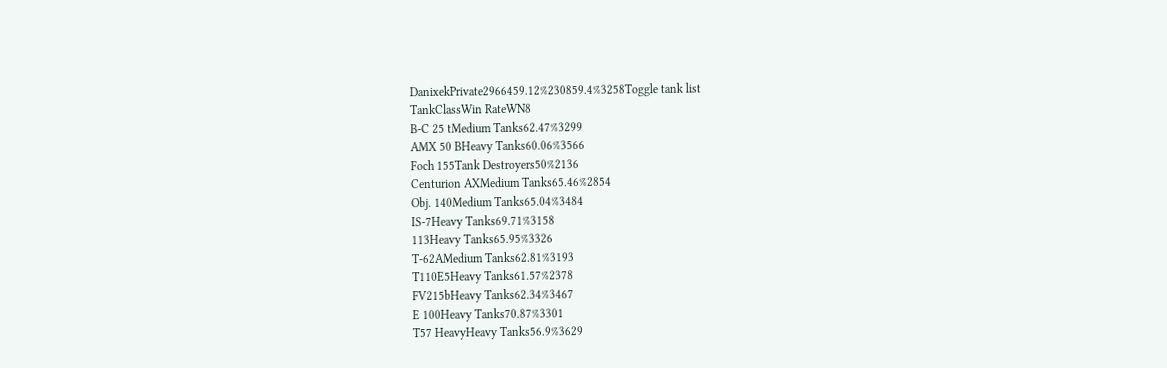DanixekPrivate2966459.12%230859.4%3258Toggle tank list
TankClassWin RateWN8
B-C 25 tMedium Tanks62.47%3299
AMX 50 BHeavy Tanks60.06%3566
Foch 155Tank Destroyers50%2136
Centurion AXMedium Tanks65.46%2854
Obj. 140Medium Tanks65.04%3484
IS-7Heavy Tanks69.71%3158
113Heavy Tanks65.95%3326
T-62AMedium Tanks62.81%3193
T110E5Heavy Tanks61.57%2378
FV215bHeavy Tanks62.34%3467
E 100Heavy Tanks70.87%3301
T57 HeavyHeavy Tanks56.9%3629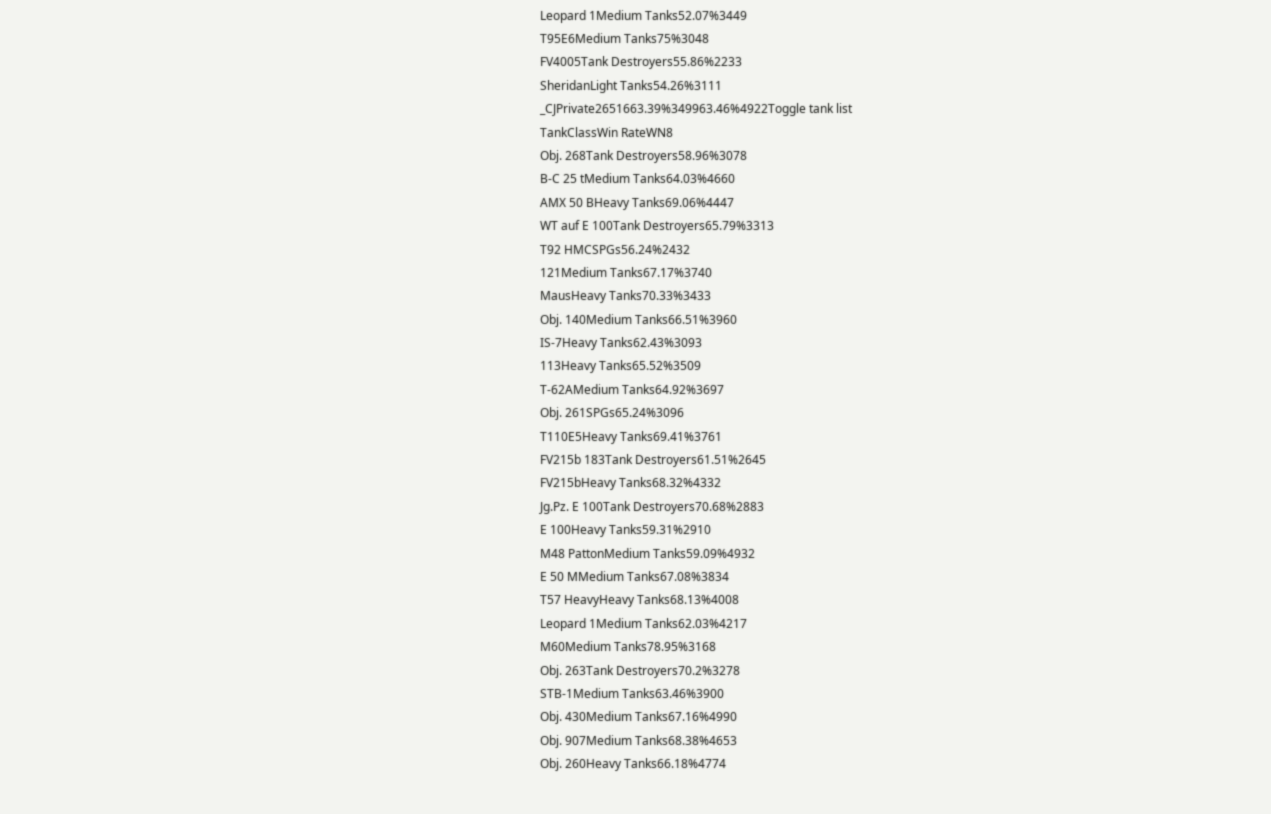Leopard 1Medium Tanks52.07%3449
T95E6Medium Tanks75%3048
FV4005Tank Destroyers55.86%2233
SheridanLight Tanks54.26%3111
_CJPrivate2651663.39%349963.46%4922Toggle tank list
TankClassWin RateWN8
Obj. 268Tank Destroyers58.96%3078
B-C 25 tMedium Tanks64.03%4660
AMX 50 BHeavy Tanks69.06%4447
WT auf E 100Tank Destroyers65.79%3313
T92 HMCSPGs56.24%2432
121Medium Tanks67.17%3740
MausHeavy Tanks70.33%3433
Obj. 140Medium Tanks66.51%3960
IS-7Heavy Tanks62.43%3093
113Heavy Tanks65.52%3509
T-62AMedium Tanks64.92%3697
Obj. 261SPGs65.24%3096
T110E5Heavy Tanks69.41%3761
FV215b 183Tank Destroyers61.51%2645
FV215bHeavy Tanks68.32%4332
Jg.Pz. E 100Tank Destroyers70.68%2883
E 100Heavy Tanks59.31%2910
M48 PattonMedium Tanks59.09%4932
E 50 MMedium Tanks67.08%3834
T57 HeavyHeavy Tanks68.13%4008
Leopard 1Medium Tanks62.03%4217
M60Medium Tanks78.95%3168
Obj. 263Tank Destroyers70.2%3278
STB-1Medium Tanks63.46%3900
Obj. 430Medium Tanks67.16%4990
Obj. 907Medium Tanks68.38%4653
Obj. 260Heavy Tanks66.18%4774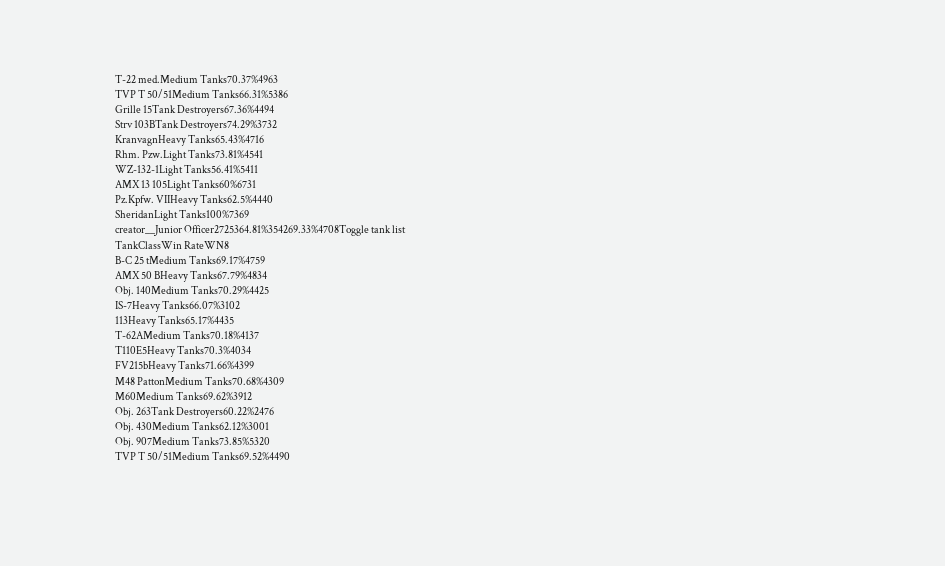T-22 med.Medium Tanks70.37%4963
TVP T 50/51Medium Tanks66.31%5386
Grille 15Tank Destroyers67.36%4494
Strv 103BTank Destroyers74.29%3732
KranvagnHeavy Tanks65.43%4716
Rhm. Pzw.Light Tanks73.81%4541
WZ-132-1Light Tanks56.41%5411
AMX 13 105Light Tanks60%6731
Pz.Kpfw. VIIHeavy Tanks62.5%4440
SheridanLight Tanks100%7369
creator__Junior Officer2725364.81%354269.33%4708Toggle tank list
TankClassWin RateWN8
B-C 25 tMedium Tanks69.17%4759
AMX 50 BHeavy Tanks67.79%4834
Obj. 140Medium Tanks70.29%4425
IS-7Heavy Tanks66.07%3102
113Heavy Tanks65.17%4435
T-62AMedium Tanks70.18%4137
T110E5Heavy Tanks70.3%4034
FV215bHeavy Tanks71.66%4399
M48 PattonMedium Tanks70.68%4309
M60Medium Tanks69.62%3912
Obj. 263Tank Destroyers60.22%2476
Obj. 430Medium Tanks62.12%3001
Obj. 907Medium Tanks73.85%5320
TVP T 50/51Medium Tanks69.52%4490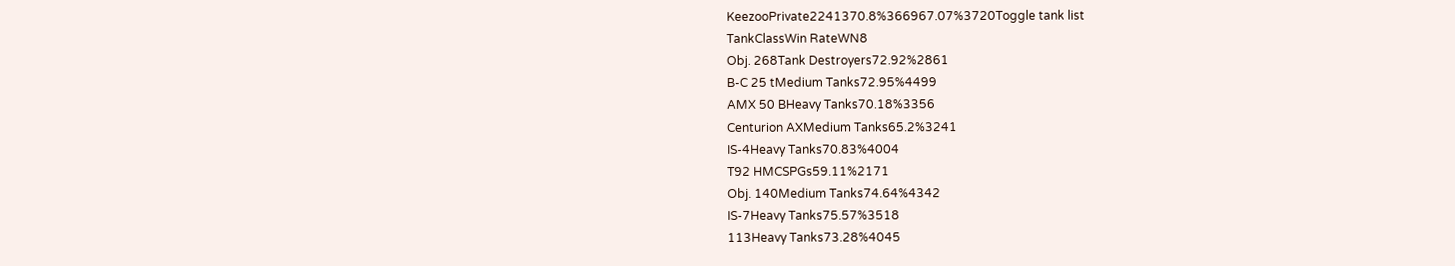KeezooPrivate2241370.8%366967.07%3720Toggle tank list
TankClassWin RateWN8
Obj. 268Tank Destroyers72.92%2861
B-C 25 tMedium Tanks72.95%4499
AMX 50 BHeavy Tanks70.18%3356
Centurion AXMedium Tanks65.2%3241
IS-4Heavy Tanks70.83%4004
T92 HMCSPGs59.11%2171
Obj. 140Medium Tanks74.64%4342
IS-7Heavy Tanks75.57%3518
113Heavy Tanks73.28%4045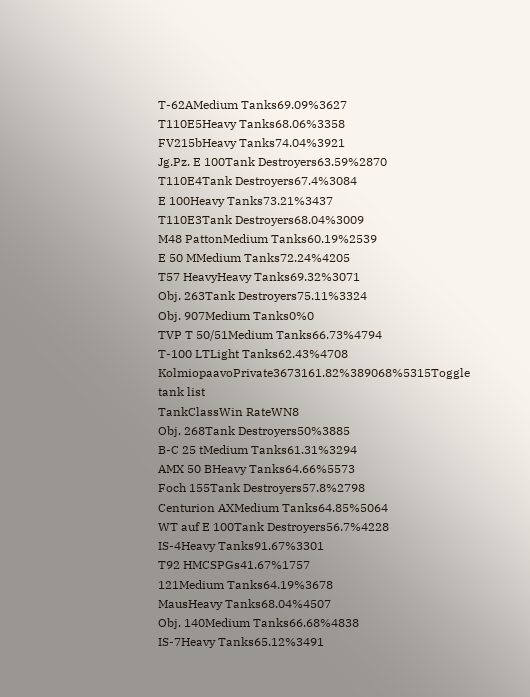T-62AMedium Tanks69.09%3627
T110E5Heavy Tanks68.06%3358
FV215bHeavy Tanks74.04%3921
Jg.Pz. E 100Tank Destroyers63.59%2870
T110E4Tank Destroyers67.4%3084
E 100Heavy Tanks73.21%3437
T110E3Tank Destroyers68.04%3009
M48 PattonMedium Tanks60.19%2539
E 50 MMedium Tanks72.24%4205
T57 HeavyHeavy Tanks69.32%3071
Obj. 263Tank Destroyers75.11%3324
Obj. 907Medium Tanks0%0
TVP T 50/51Medium Tanks66.73%4794
T-100 LTLight Tanks62.43%4708
KolmiopaavoPrivate3673161.82%389068%5315Toggle tank list
TankClassWin RateWN8
Obj. 268Tank Destroyers50%3885
B-C 25 tMedium Tanks61.31%3294
AMX 50 BHeavy Tanks64.66%5573
Foch 155Tank Destroyers57.8%2798
Centurion AXMedium Tanks64.85%5064
WT auf E 100Tank Destroyers56.7%4228
IS-4Heavy Tanks91.67%3301
T92 HMCSPGs41.67%1757
121Medium Tanks64.19%3678
MausHeavy Tanks68.04%4507
Obj. 140Medium Tanks66.68%4838
IS-7Heavy Tanks65.12%3491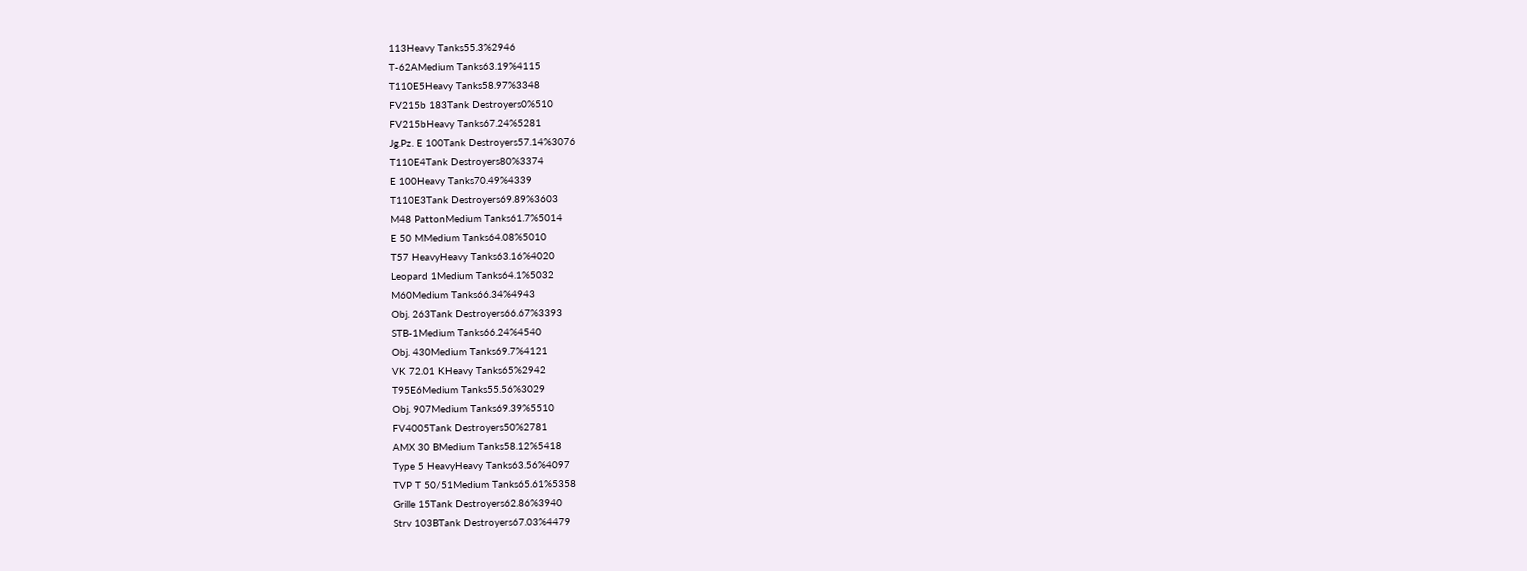113Heavy Tanks55.3%2946
T-62AMedium Tanks63.19%4115
T110E5Heavy Tanks58.97%3348
FV215b 183Tank Destroyers0%510
FV215bHeavy Tanks67.24%5281
Jg.Pz. E 100Tank Destroyers57.14%3076
T110E4Tank Destroyers80%3374
E 100Heavy Tanks70.49%4339
T110E3Tank Destroyers69.89%3603
M48 PattonMedium Tanks61.7%5014
E 50 MMedium Tanks64.08%5010
T57 HeavyHeavy Tanks63.16%4020
Leopard 1Medium Tanks64.1%5032
M60Medium Tanks66.34%4943
Obj. 263Tank Destroyers66.67%3393
STB-1Medium Tanks66.24%4540
Obj. 430Medium Tanks69.7%4121
VK 72.01 KHeavy Tanks65%2942
T95E6Medium Tanks55.56%3029
Obj. 907Medium Tanks69.39%5510
FV4005Tank Destroyers50%2781
AMX 30 BMedium Tanks58.12%5418
Type 5 HeavyHeavy Tanks63.56%4097
TVP T 50/51Medium Tanks65.61%5358
Grille 15Tank Destroyers62.86%3940
Strv 103BTank Destroyers67.03%4479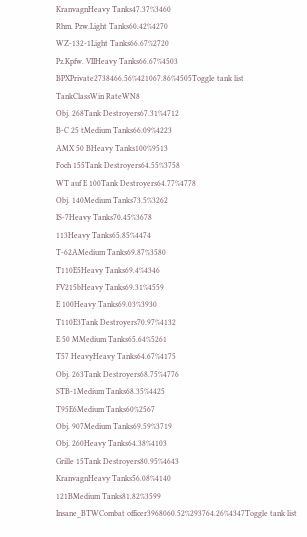KranvagnHeavy Tanks47.37%3460
Rhm. Pzw.Light Tanks60.42%4270
WZ-132-1Light Tanks66.67%2720
Pz.Kpfw. VIIHeavy Tanks66.67%4503
BPXPrivate2738466.56%421067.86%4505Toggle tank list
TankClassWin RateWN8
Obj. 268Tank Destroyers67.31%4712
B-C 25 tMedium Tanks66.09%4223
AMX 50 BHeavy Tanks100%9513
Foch 155Tank Destroyers64.55%3758
WT auf E 100Tank Destroyers64.77%4778
Obj. 140Medium Tanks73.5%3262
IS-7Heavy Tanks70.45%3678
113Heavy Tanks65.85%4474
T-62AMedium Tanks69.87%3580
T110E5Heavy Tanks69.4%4346
FV215bHeavy Tanks69.31%4559
E 100Heavy Tanks69.03%3930
T110E3Tank Destroyers70.97%4132
E 50 MMedium Tanks65.64%5261
T57 HeavyHeavy Tanks64.67%4175
Obj. 263Tank Destroyers68.75%4776
STB-1Medium Tanks68.35%4425
T95E6Medium Tanks60%2567
Obj. 907Medium Tanks69.59%3719
Obj. 260Heavy Tanks64.38%4103
Grille 15Tank Destroyers80.95%4643
KranvagnHeavy Tanks56.08%4140
121BMedium Tanks81.82%3599
Insane_BTWCombat officer3968060.52%293764.26%4347Toggle tank list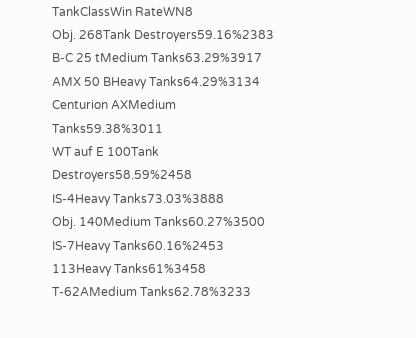TankClassWin RateWN8
Obj. 268Tank Destroyers59.16%2383
B-C 25 tMedium Tanks63.29%3917
AMX 50 BHeavy Tanks64.29%3134
Centurion AXMedium Tanks59.38%3011
WT auf E 100Tank Destroyers58.59%2458
IS-4Heavy Tanks73.03%3888
Obj. 140Medium Tanks60.27%3500
IS-7Heavy Tanks60.16%2453
113Heavy Tanks61%3458
T-62AMedium Tanks62.78%3233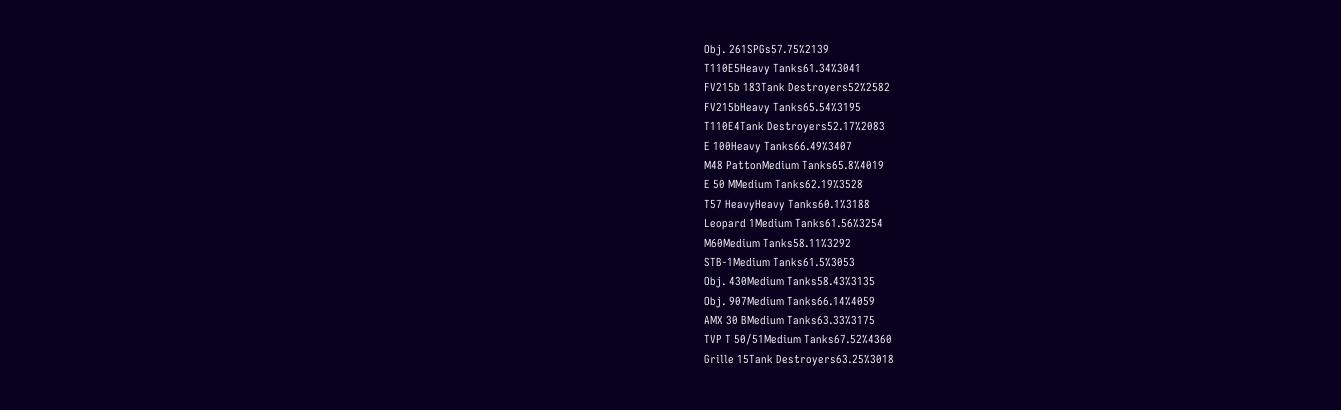Obj. 261SPGs57.75%2139
T110E5Heavy Tanks61.34%3041
FV215b 183Tank Destroyers52%2582
FV215bHeavy Tanks65.54%3195
T110E4Tank Destroyers52.17%2083
E 100Heavy Tanks66.49%3407
M48 PattonMedium Tanks65.8%4019
E 50 MMedium Tanks62.19%3528
T57 HeavyHeavy Tanks60.1%3188
Leopard 1Medium Tanks61.56%3254
M60Medium Tanks58.11%3292
STB-1Medium Tanks61.5%3053
Obj. 430Medium Tanks58.43%3135
Obj. 907Medium Tanks66.14%4059
AMX 30 BMedium Tanks63.33%3175
TVP T 50/51Medium Tanks67.52%4360
Grille 15Tank Destroyers63.25%3018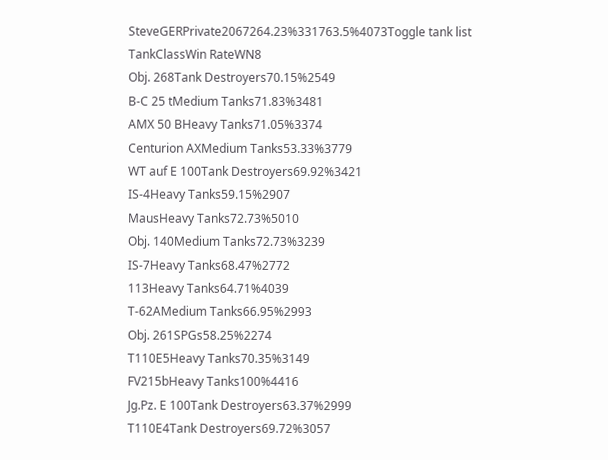SteveGERPrivate2067264.23%331763.5%4073Toggle tank list
TankClassWin RateWN8
Obj. 268Tank Destroyers70.15%2549
B-C 25 tMedium Tanks71.83%3481
AMX 50 BHeavy Tanks71.05%3374
Centurion AXMedium Tanks53.33%3779
WT auf E 100Tank Destroyers69.92%3421
IS-4Heavy Tanks59.15%2907
MausHeavy Tanks72.73%5010
Obj. 140Medium Tanks72.73%3239
IS-7Heavy Tanks68.47%2772
113Heavy Tanks64.71%4039
T-62AMedium Tanks66.95%2993
Obj. 261SPGs58.25%2274
T110E5Heavy Tanks70.35%3149
FV215bHeavy Tanks100%4416
Jg.Pz. E 100Tank Destroyers63.37%2999
T110E4Tank Destroyers69.72%3057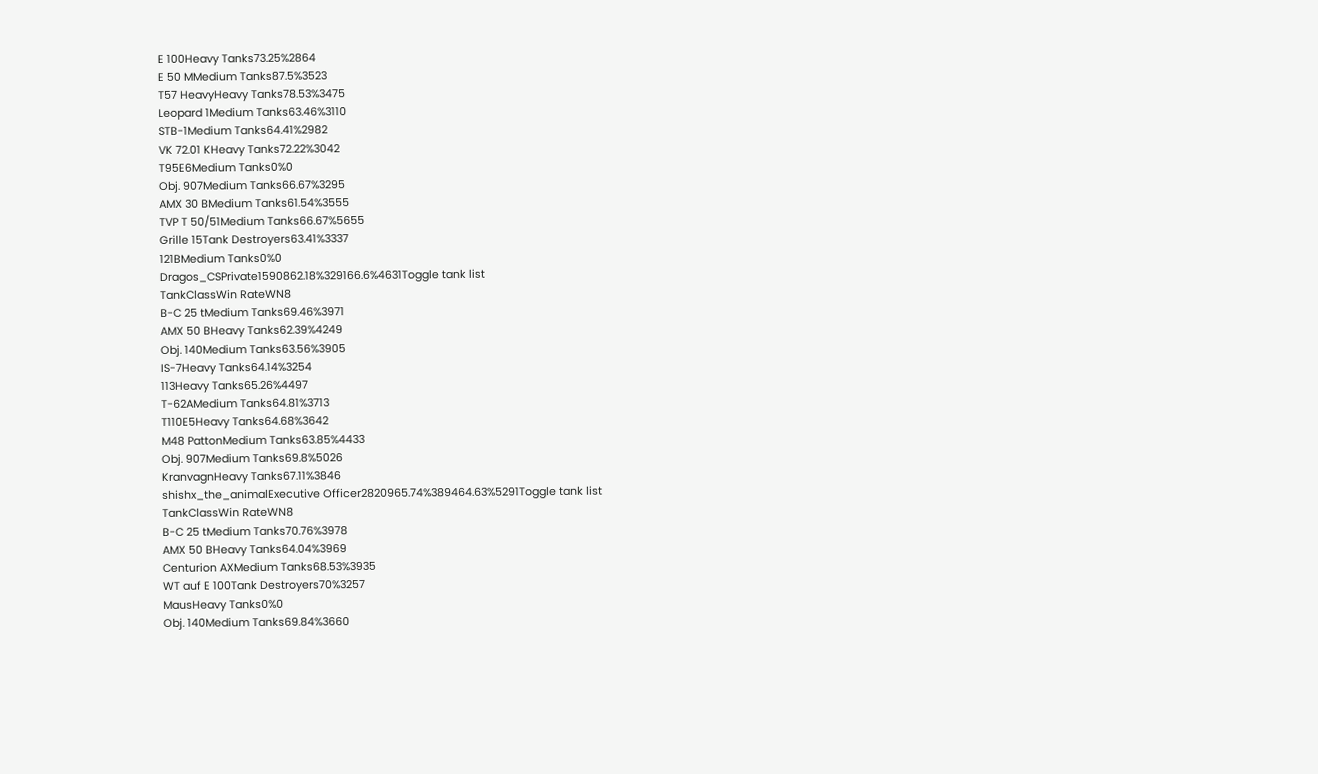E 100Heavy Tanks73.25%2864
E 50 MMedium Tanks87.5%3523
T57 HeavyHeavy Tanks78.53%3475
Leopard 1Medium Tanks63.46%3110
STB-1Medium Tanks64.41%2982
VK 72.01 KHeavy Tanks72.22%3042
T95E6Medium Tanks0%0
Obj. 907Medium Tanks66.67%3295
AMX 30 BMedium Tanks61.54%3555
TVP T 50/51Medium Tanks66.67%5655
Grille 15Tank Destroyers63.41%3337
121BMedium Tanks0%0
Dragos_CSPrivate1590862.18%329166.6%4631Toggle tank list
TankClassWin RateWN8
B-C 25 tMedium Tanks69.46%3971
AMX 50 BHeavy Tanks62.39%4249
Obj. 140Medium Tanks63.56%3905
IS-7Heavy Tanks64.14%3254
113Heavy Tanks65.26%4497
T-62AMedium Tanks64.81%3713
T110E5Heavy Tanks64.68%3642
M48 PattonMedium Tanks63.85%4433
Obj. 907Medium Tanks69.8%5026
KranvagnHeavy Tanks67.11%3846
shishx_the_animalExecutive Officer2820965.74%389464.63%5291Toggle tank list
TankClassWin RateWN8
B-C 25 tMedium Tanks70.76%3978
AMX 50 BHeavy Tanks64.04%3969
Centurion AXMedium Tanks68.53%3935
WT auf E 100Tank Destroyers70%3257
MausHeavy Tanks0%0
Obj. 140Medium Tanks69.84%3660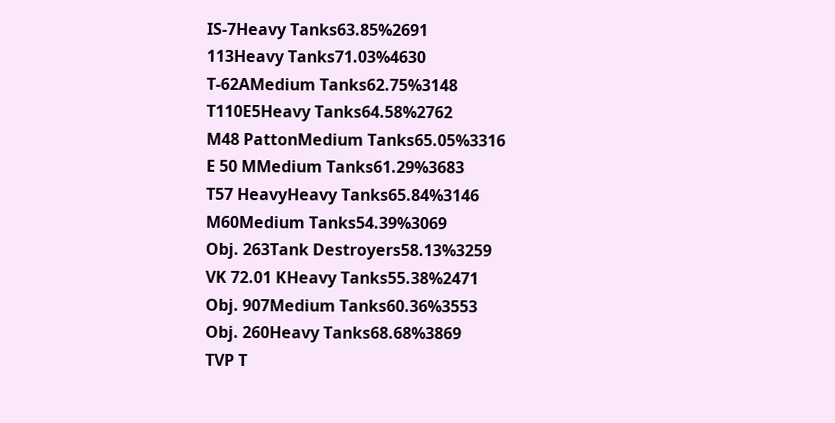IS-7Heavy Tanks63.85%2691
113Heavy Tanks71.03%4630
T-62AMedium Tanks62.75%3148
T110E5Heavy Tanks64.58%2762
M48 PattonMedium Tanks65.05%3316
E 50 MMedium Tanks61.29%3683
T57 HeavyHeavy Tanks65.84%3146
M60Medium Tanks54.39%3069
Obj. 263Tank Destroyers58.13%3259
VK 72.01 KHeavy Tanks55.38%2471
Obj. 907Medium Tanks60.36%3553
Obj. 260Heavy Tanks68.68%3869
TVP T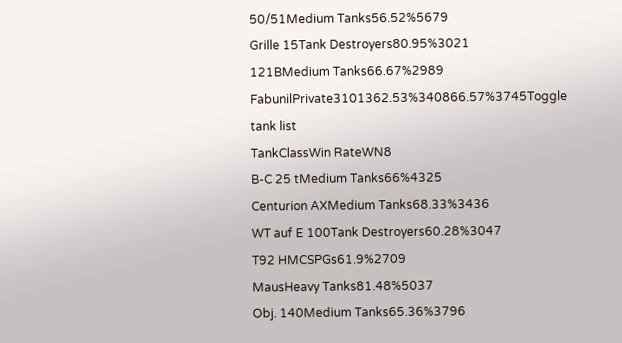50/51Medium Tanks56.52%5679
Grille 15Tank Destroyers80.95%3021
121BMedium Tanks66.67%2989
FabunilPrivate3101362.53%340866.57%3745Toggle tank list
TankClassWin RateWN8
B-C 25 tMedium Tanks66%4325
Centurion AXMedium Tanks68.33%3436
WT auf E 100Tank Destroyers60.28%3047
T92 HMCSPGs61.9%2709
MausHeavy Tanks81.48%5037
Obj. 140Medium Tanks65.36%3796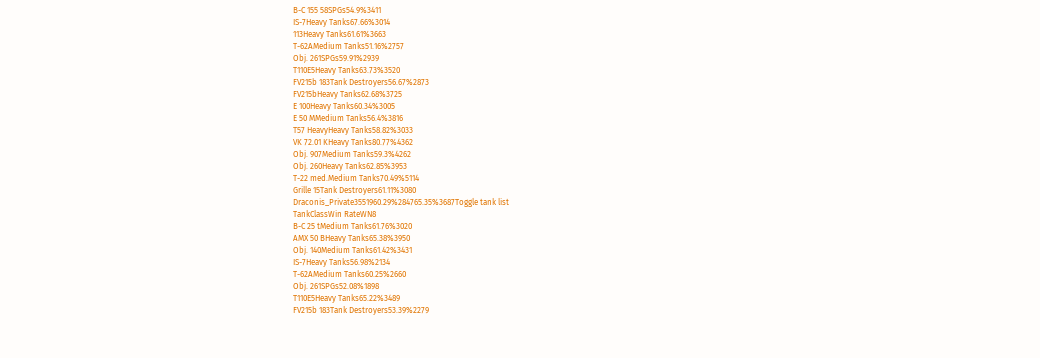B-C 155 58SPGs54.9%3411
IS-7Heavy Tanks67.66%3014
113Heavy Tanks61.61%3663
T-62AMedium Tanks51.16%2757
Obj. 261SPGs59.91%2939
T110E5Heavy Tanks63.73%3520
FV215b 183Tank Destroyers56.67%2873
FV215bHeavy Tanks62.68%3725
E 100Heavy Tanks60.34%3005
E 50 MMedium Tanks56.4%3816
T57 HeavyHeavy Tanks58.82%3033
VK 72.01 KHeavy Tanks80.77%4362
Obj. 907Medium Tanks59.3%4262
Obj. 260Heavy Tanks62.85%3953
T-22 med.Medium Tanks70.49%5114
Grille 15Tank Destroyers61.11%3080
Draconis_Private3551960.29%284765.35%3687Toggle tank list
TankClassWin RateWN8
B-C 25 tMedium Tanks61.76%3020
AMX 50 BHeavy Tanks65.38%3950
Obj. 140Medium Tanks61.42%3431
IS-7Heavy Tanks56.98%2134
T-62AMedium Tanks60.25%2660
Obj. 261SPGs52.08%1898
T110E5Heavy Tanks65.22%3489
FV215b 183Tank Destroyers53.39%2279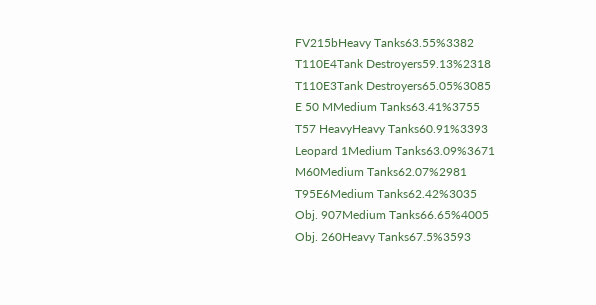FV215bHeavy Tanks63.55%3382
T110E4Tank Destroyers59.13%2318
T110E3Tank Destroyers65.05%3085
E 50 MMedium Tanks63.41%3755
T57 HeavyHeavy Tanks60.91%3393
Leopard 1Medium Tanks63.09%3671
M60Medium Tanks62.07%2981
T95E6Medium Tanks62.42%3035
Obj. 907Medium Tanks66.65%4005
Obj. 260Heavy Tanks67.5%3593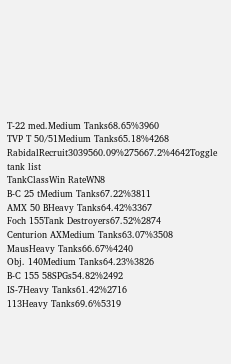T-22 med.Medium Tanks68.65%3960
TVP T 50/51Medium Tanks65.18%4268
RabidalRecruit3039560.09%275667.2%4642Toggle tank list
TankClassWin RateWN8
B-C 25 tMedium Tanks67.22%3811
AMX 50 BHeavy Tanks64.42%3367
Foch 155Tank Destroyers67.52%2874
Centurion AXMedium Tanks63.07%3508
MausHeavy Tanks66.67%4240
Obj. 140Medium Tanks64.23%3826
B-C 155 58SPGs54.82%2492
IS-7Heavy Tanks61.42%2716
113Heavy Tanks69.6%5319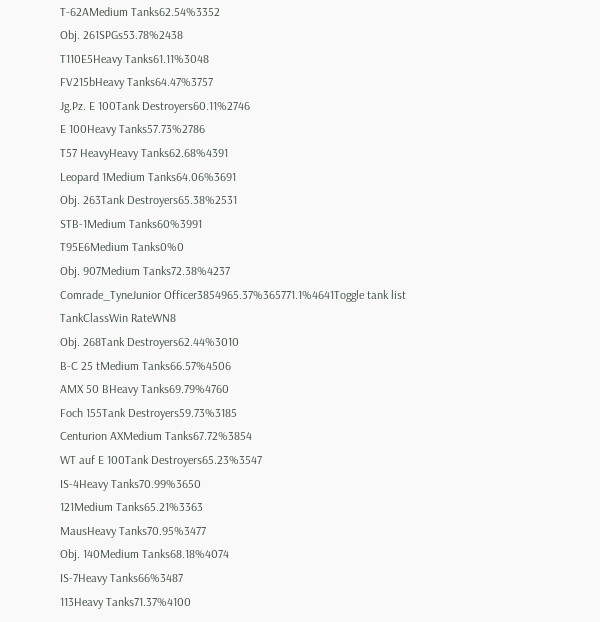T-62AMedium Tanks62.54%3352
Obj. 261SPGs53.78%2438
T110E5Heavy Tanks61.11%3048
FV215bHeavy Tanks64.47%3757
Jg.Pz. E 100Tank Destroyers60.11%2746
E 100Heavy Tanks57.73%2786
T57 HeavyHeavy Tanks62.68%4391
Leopard 1Medium Tanks64.06%3691
Obj. 263Tank Destroyers65.38%2531
STB-1Medium Tanks60%3991
T95E6Medium Tanks0%0
Obj. 907Medium Tanks72.38%4237
Comrade_TyneJunior Officer3854965.37%365771.1%4641Toggle tank list
TankClassWin RateWN8
Obj. 268Tank Destroyers62.44%3010
B-C 25 tMedium Tanks66.57%4506
AMX 50 BHeavy Tanks69.79%4760
Foch 155Tank Destroyers59.73%3185
Centurion AXMedium Tanks67.72%3854
WT auf E 100Tank Destroyers65.23%3547
IS-4Heavy Tanks70.99%3650
121Medium Tanks65.21%3363
MausHeavy Tanks70.95%3477
Obj. 140Medium Tanks68.18%4074
IS-7Heavy Tanks66%3487
113Heavy Tanks71.37%4100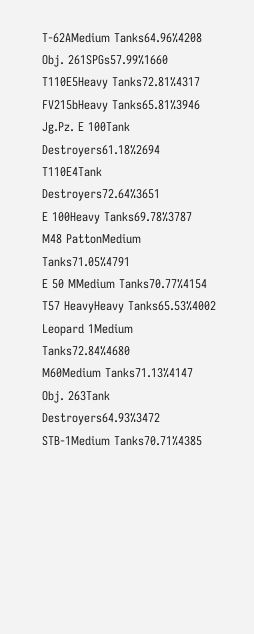T-62AMedium Tanks64.96%4208
Obj. 261SPGs57.99%1660
T110E5Heavy Tanks72.81%4317
FV215bHeavy Tanks65.81%3946
Jg.Pz. E 100Tank Destroyers61.18%2694
T110E4Tank Destroyers72.64%3651
E 100Heavy Tanks69.78%3787
M48 PattonMedium Tanks71.05%4791
E 50 MMedium Tanks70.77%4154
T57 HeavyHeavy Tanks65.53%4002
Leopard 1Medium Tanks72.84%4680
M60Medium Tanks71.13%4147
Obj. 263Tank Destroyers64.93%3472
STB-1Medium Tanks70.71%4385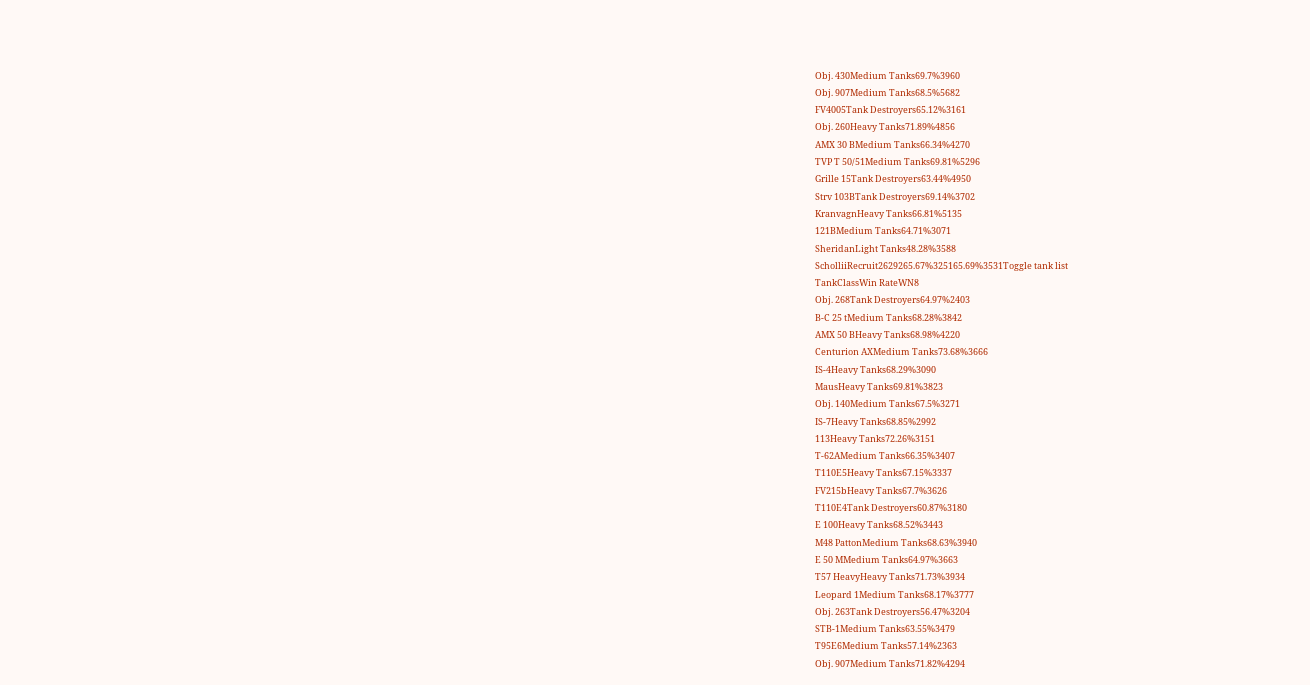Obj. 430Medium Tanks69.7%3960
Obj. 907Medium Tanks68.5%5682
FV4005Tank Destroyers65.12%3161
Obj. 260Heavy Tanks71.89%4856
AMX 30 BMedium Tanks66.34%4270
TVP T 50/51Medium Tanks69.81%5296
Grille 15Tank Destroyers63.44%4950
Strv 103BTank Destroyers69.14%3702
KranvagnHeavy Tanks66.81%5135
121BMedium Tanks64.71%3071
SheridanLight Tanks48.28%3588
ScholliiRecruit2629265.67%325165.69%3531Toggle tank list
TankClassWin RateWN8
Obj. 268Tank Destroyers64.97%2403
B-C 25 tMedium Tanks68.28%3842
AMX 50 BHeavy Tanks68.98%4220
Centurion AXMedium Tanks73.68%3666
IS-4Heavy Tanks68.29%3090
MausHeavy Tanks69.81%3823
Obj. 140Medium Tanks67.5%3271
IS-7Heavy Tanks68.85%2992
113Heavy Tanks72.26%3151
T-62AMedium Tanks66.35%3407
T110E5Heavy Tanks67.15%3337
FV215bHeavy Tanks67.7%3626
T110E4Tank Destroyers60.87%3180
E 100Heavy Tanks68.52%3443
M48 PattonMedium Tanks68.63%3940
E 50 MMedium Tanks64.97%3663
T57 HeavyHeavy Tanks71.73%3934
Leopard 1Medium Tanks68.17%3777
Obj. 263Tank Destroyers56.47%3204
STB-1Medium Tanks63.55%3479
T95E6Medium Tanks57.14%2363
Obj. 907Medium Tanks71.82%4294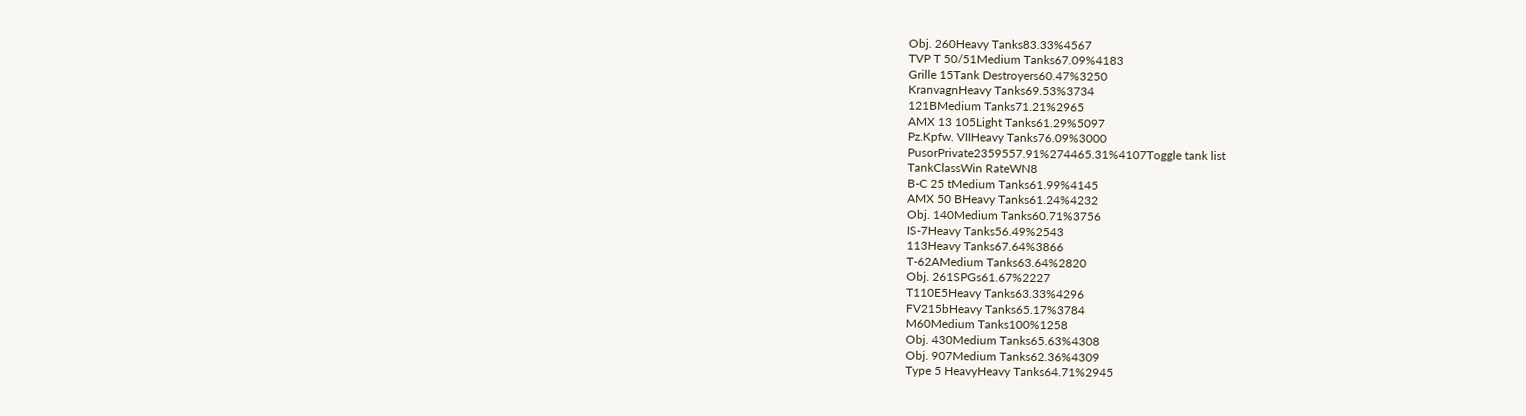Obj. 260Heavy Tanks83.33%4567
TVP T 50/51Medium Tanks67.09%4183
Grille 15Tank Destroyers60.47%3250
KranvagnHeavy Tanks69.53%3734
121BMedium Tanks71.21%2965
AMX 13 105Light Tanks61.29%5097
Pz.Kpfw. VIIHeavy Tanks76.09%3000
PusorPrivate2359557.91%274465.31%4107Toggle tank list
TankClassWin RateWN8
B-C 25 tMedium Tanks61.99%4145
AMX 50 BHeavy Tanks61.24%4232
Obj. 140Medium Tanks60.71%3756
IS-7Heavy Tanks56.49%2543
113Heavy Tanks67.64%3866
T-62AMedium Tanks63.64%2820
Obj. 261SPGs61.67%2227
T110E5Heavy Tanks63.33%4296
FV215bHeavy Tanks65.17%3784
M60Medium Tanks100%1258
Obj. 430Medium Tanks65.63%4308
Obj. 907Medium Tanks62.36%4309
Type 5 HeavyHeavy Tanks64.71%2945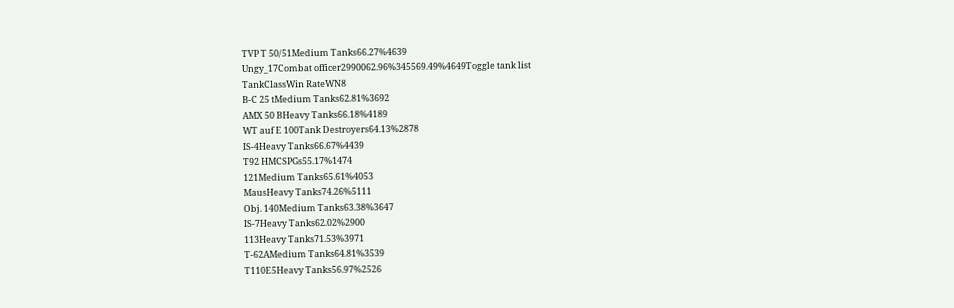TVP T 50/51Medium Tanks66.27%4639
Ungy_17Combat officer2990062.96%345569.49%4649Toggle tank list
TankClassWin RateWN8
B-C 25 tMedium Tanks62.81%3692
AMX 50 BHeavy Tanks66.18%4189
WT auf E 100Tank Destroyers64.13%2878
IS-4Heavy Tanks66.67%4439
T92 HMCSPGs55.17%1474
121Medium Tanks65.61%4053
MausHeavy Tanks74.26%5111
Obj. 140Medium Tanks63.38%3647
IS-7Heavy Tanks62.02%2900
113Heavy Tanks71.53%3971
T-62AMedium Tanks64.81%3539
T110E5Heavy Tanks56.97%2526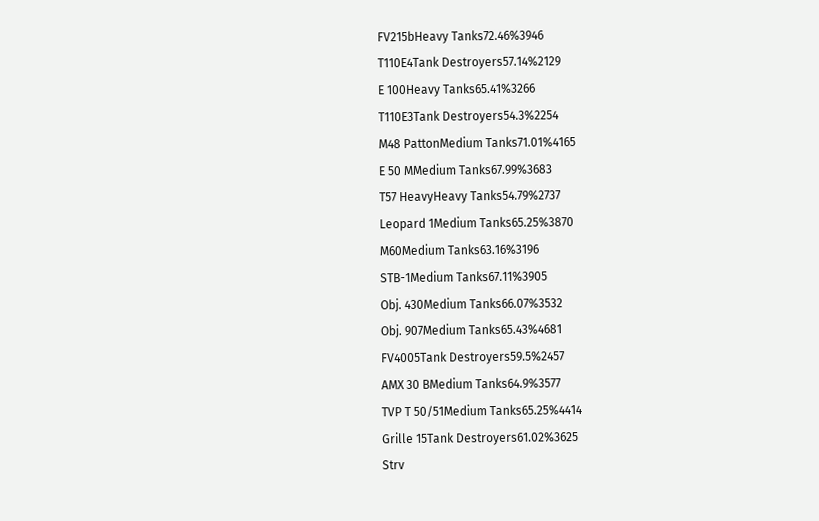FV215bHeavy Tanks72.46%3946
T110E4Tank Destroyers57.14%2129
E 100Heavy Tanks65.41%3266
T110E3Tank Destroyers54.3%2254
M48 PattonMedium Tanks71.01%4165
E 50 MMedium Tanks67.99%3683
T57 HeavyHeavy Tanks54.79%2737
Leopard 1Medium Tanks65.25%3870
M60Medium Tanks63.16%3196
STB-1Medium Tanks67.11%3905
Obj. 430Medium Tanks66.07%3532
Obj. 907Medium Tanks65.43%4681
FV4005Tank Destroyers59.5%2457
AMX 30 BMedium Tanks64.9%3577
TVP T 50/51Medium Tanks65.25%4414
Grille 15Tank Destroyers61.02%3625
Strv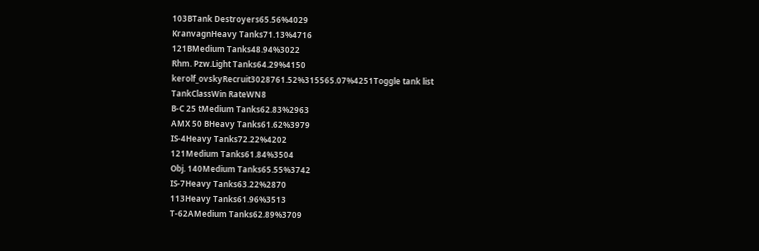103BTank Destroyers65.56%4029
KranvagnHeavy Tanks71.13%4716
121BMedium Tanks48.94%3022
Rhm. Pzw.Light Tanks64.29%4150
kerolf_ovskyRecruit3028761.52%315565.07%4251Toggle tank list
TankClassWin RateWN8
B-C 25 tMedium Tanks62.83%2963
AMX 50 BHeavy Tanks61.62%3979
IS-4Heavy Tanks72.22%4202
121Medium Tanks61.84%3504
Obj. 140Medium Tanks65.55%3742
IS-7Heavy Tanks63.22%2870
113Heavy Tanks61.96%3513
T-62AMedium Tanks62.89%3709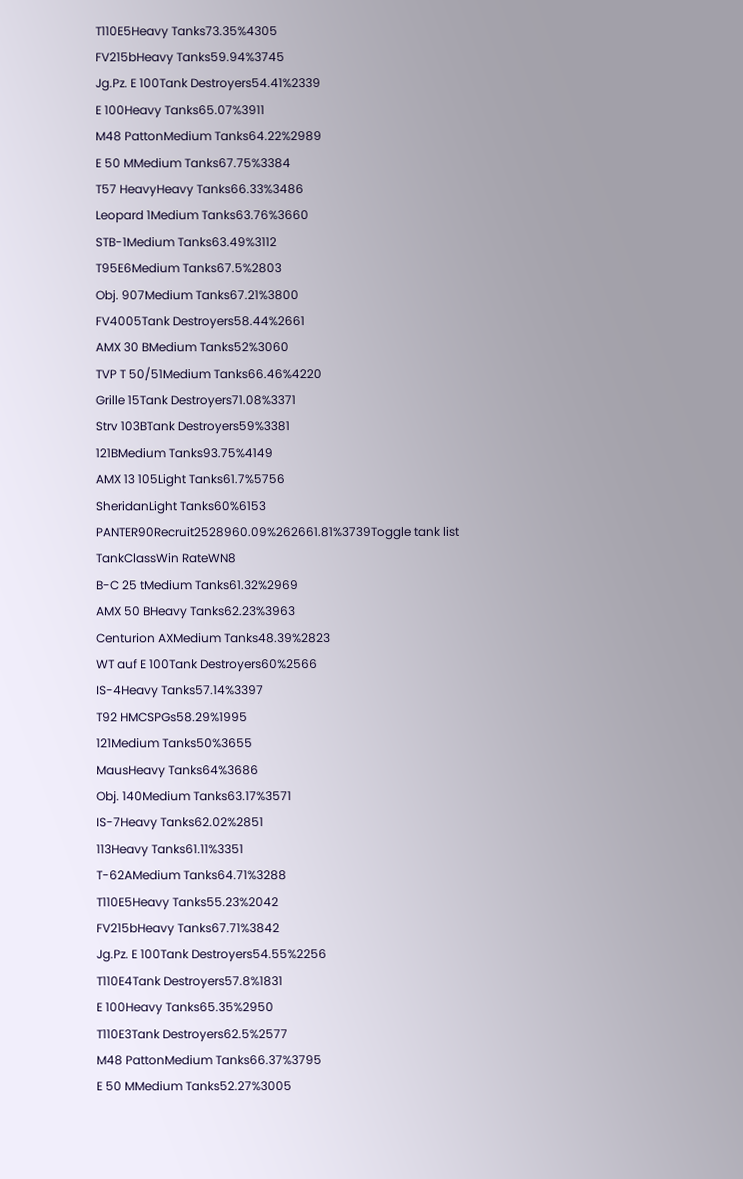T110E5Heavy Tanks73.35%4305
FV215bHeavy Tanks59.94%3745
Jg.Pz. E 100Tank Destroyers54.41%2339
E 100Heavy Tanks65.07%3911
M48 PattonMedium Tanks64.22%2989
E 50 MMedium Tanks67.75%3384
T57 HeavyHeavy Tanks66.33%3486
Leopard 1Medium Tanks63.76%3660
STB-1Medium Tanks63.49%3112
T95E6Medium Tanks67.5%2803
Obj. 907Medium Tanks67.21%3800
FV4005Tank Destroyers58.44%2661
AMX 30 BMedium Tanks52%3060
TVP T 50/51Medium Tanks66.46%4220
Grille 15Tank Destroyers71.08%3371
Strv 103BTank Destroyers59%3381
121BMedium Tanks93.75%4149
AMX 13 105Light Tanks61.7%5756
SheridanLight Tanks60%6153
PANTER90Recruit2528960.09%262661.81%3739Toggle tank list
TankClassWin RateWN8
B-C 25 tMedium Tanks61.32%2969
AMX 50 BHeavy Tanks62.23%3963
Centurion AXMedium Tanks48.39%2823
WT auf E 100Tank Destroyers60%2566
IS-4Heavy Tanks57.14%3397
T92 HMCSPGs58.29%1995
121Medium Tanks50%3655
MausHeavy Tanks64%3686
Obj. 140Medium Tanks63.17%3571
IS-7Heavy Tanks62.02%2851
113Heavy Tanks61.11%3351
T-62AMedium Tanks64.71%3288
T110E5Heavy Tanks55.23%2042
FV215bHeavy Tanks67.71%3842
Jg.Pz. E 100Tank Destroyers54.55%2256
T110E4Tank Destroyers57.8%1831
E 100Heavy Tanks65.35%2950
T110E3Tank Destroyers62.5%2577
M48 PattonMedium Tanks66.37%3795
E 50 MMedium Tanks52.27%3005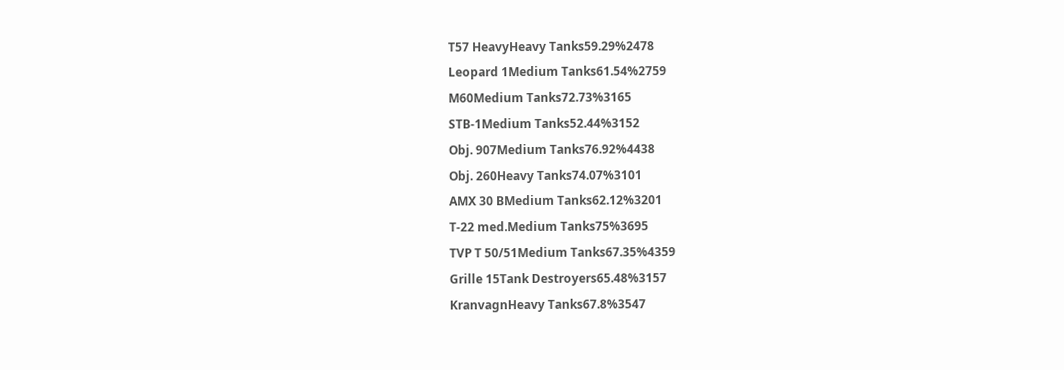T57 HeavyHeavy Tanks59.29%2478
Leopard 1Medium Tanks61.54%2759
M60Medium Tanks72.73%3165
STB-1Medium Tanks52.44%3152
Obj. 907Medium Tanks76.92%4438
Obj. 260Heavy Tanks74.07%3101
AMX 30 BMedium Tanks62.12%3201
T-22 med.Medium Tanks75%3695
TVP T 50/51Medium Tanks67.35%4359
Grille 15Tank Destroyers65.48%3157
KranvagnHeavy Tanks67.8%3547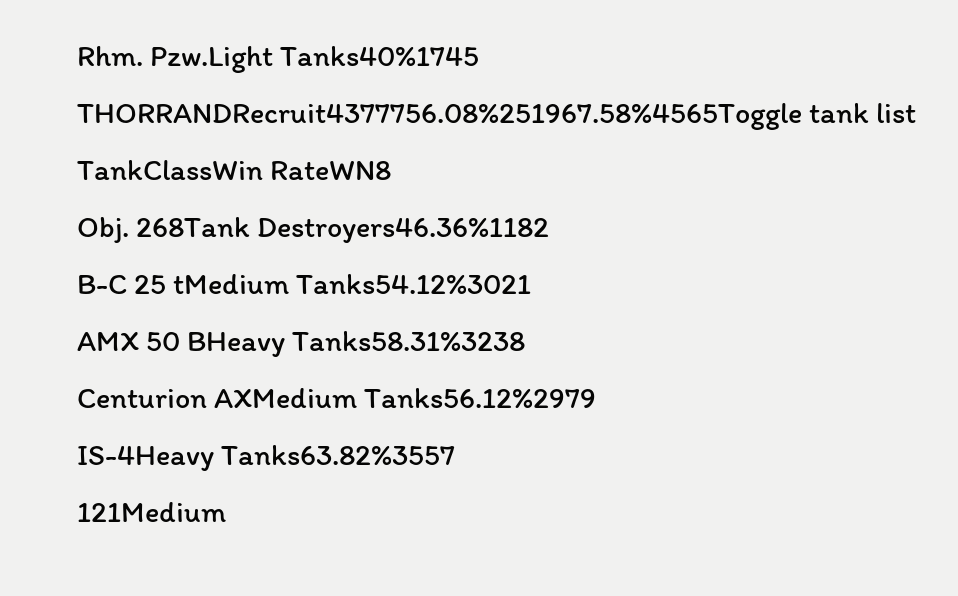Rhm. Pzw.Light Tanks40%1745
THORRANDRecruit4377756.08%251967.58%4565Toggle tank list
TankClassWin RateWN8
Obj. 268Tank Destroyers46.36%1182
B-C 25 tMedium Tanks54.12%3021
AMX 50 BHeavy Tanks58.31%3238
Centurion AXMedium Tanks56.12%2979
IS-4Heavy Tanks63.82%3557
121Medium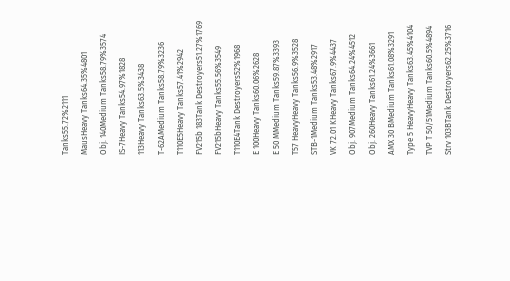Tanks55.72%2111
MausHeavy Tanks64.35%4801
Obj. 140Medium Tanks58.79%3574
IS-7Heavy Tanks54.97%1828
113Heavy Tanks63.5%3438
T-62AMedium Tanks58.79%3236
T110E5Heavy Tanks57.41%2942
FV215b 183Tank Destroyers51.27%1769
FV215bHeavy Tanks55.56%3549
T110E4Tank Destroyers52%1968
E 100Heavy Tanks60.06%2628
E 50 MMedium Tanks59.87%3393
T57 HeavyHeavy Tanks56.9%3528
STB-1Medium Tanks53.48%2917
VK 72.01 KHeavy Tanks67.9%4437
Obj. 907Medium Tanks64.24%4512
Obj. 260Heavy Tanks61.24%3661
AMX 30 BMedium Tanks61.08%3291
Type 5 HeavyHeavy Tanks63.45%4104
TVP T 50/51Medium Tanks60.5%4894
Strv 103BTank Destroyers62.25%3716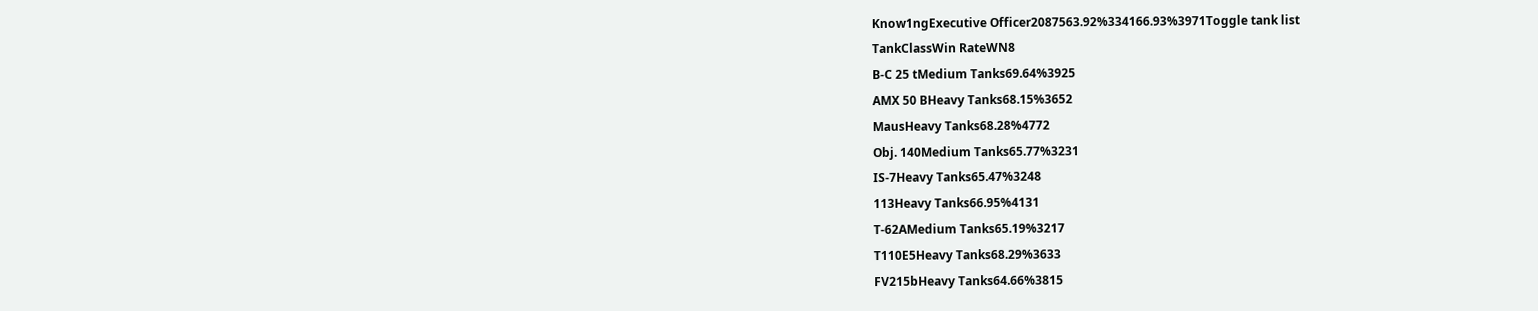Know1ngExecutive Officer2087563.92%334166.93%3971Toggle tank list
TankClassWin RateWN8
B-C 25 tMedium Tanks69.64%3925
AMX 50 BHeavy Tanks68.15%3652
MausHeavy Tanks68.28%4772
Obj. 140Medium Tanks65.77%3231
IS-7Heavy Tanks65.47%3248
113Heavy Tanks66.95%4131
T-62AMedium Tanks65.19%3217
T110E5Heavy Tanks68.29%3633
FV215bHeavy Tanks64.66%3815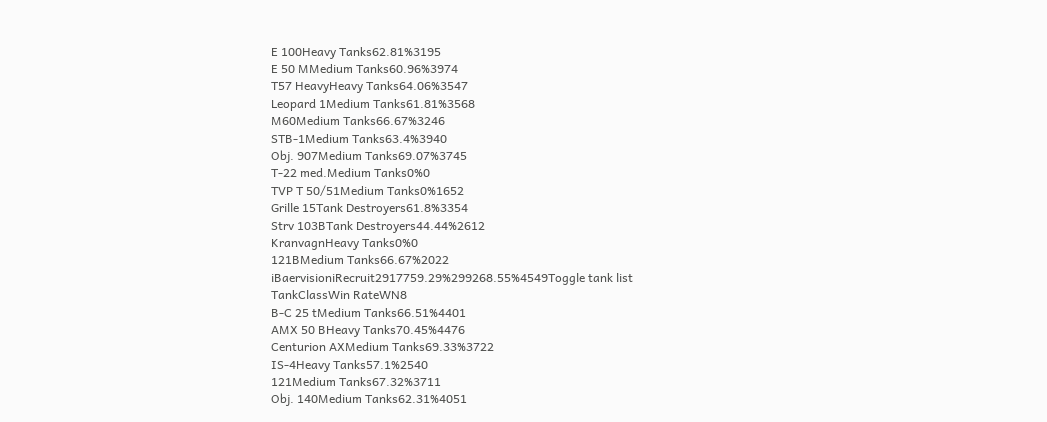E 100Heavy Tanks62.81%3195
E 50 MMedium Tanks60.96%3974
T57 HeavyHeavy Tanks64.06%3547
Leopard 1Medium Tanks61.81%3568
M60Medium Tanks66.67%3246
STB-1Medium Tanks63.4%3940
Obj. 907Medium Tanks69.07%3745
T-22 med.Medium Tanks0%0
TVP T 50/51Medium Tanks0%1652
Grille 15Tank Destroyers61.8%3354
Strv 103BTank Destroyers44.44%2612
KranvagnHeavy Tanks0%0
121BMedium Tanks66.67%2022
iBaervisioniRecruit2917759.29%299268.55%4549Toggle tank list
TankClassWin RateWN8
B-C 25 tMedium Tanks66.51%4401
AMX 50 BHeavy Tanks70.45%4476
Centurion AXMedium Tanks69.33%3722
IS-4Heavy Tanks57.1%2540
121Medium Tanks67.32%3711
Obj. 140Medium Tanks62.31%4051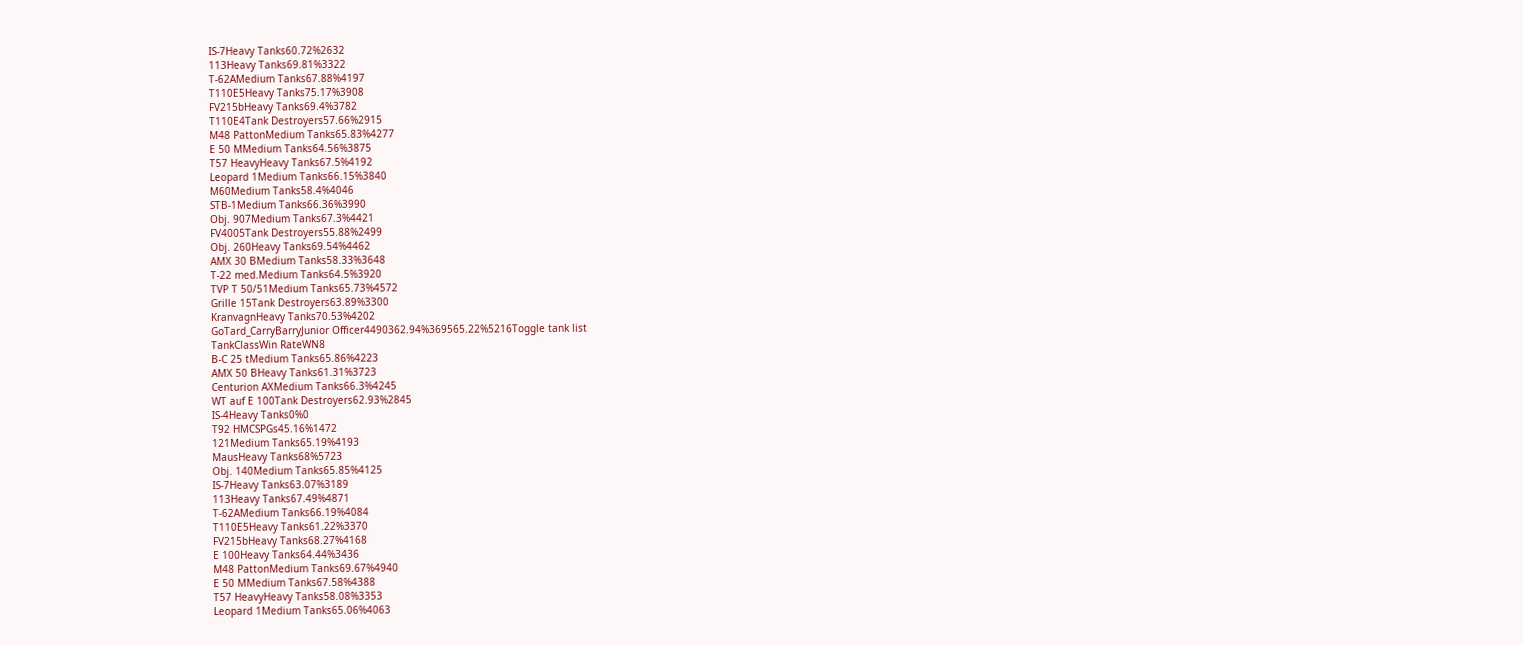IS-7Heavy Tanks60.72%2632
113Heavy Tanks69.81%3322
T-62AMedium Tanks67.88%4197
T110E5Heavy Tanks75.17%3908
FV215bHeavy Tanks69.4%3782
T110E4Tank Destroyers57.66%2915
M48 PattonMedium Tanks65.83%4277
E 50 MMedium Tanks64.56%3875
T57 HeavyHeavy Tanks67.5%4192
Leopard 1Medium Tanks66.15%3840
M60Medium Tanks58.4%4046
STB-1Medium Tanks66.36%3990
Obj. 907Medium Tanks67.3%4421
FV4005Tank Destroyers55.88%2499
Obj. 260Heavy Tanks69.54%4462
AMX 30 BMedium Tanks58.33%3648
T-22 med.Medium Tanks64.5%3920
TVP T 50/51Medium Tanks65.73%4572
Grille 15Tank Destroyers63.89%3300
KranvagnHeavy Tanks70.53%4202
GoTard_CarryBarryJunior Officer4490362.94%369565.22%5216Toggle tank list
TankClassWin RateWN8
B-C 25 tMedium Tanks65.86%4223
AMX 50 BHeavy Tanks61.31%3723
Centurion AXMedium Tanks66.3%4245
WT auf E 100Tank Destroyers62.93%2845
IS-4Heavy Tanks0%0
T92 HMCSPGs45.16%1472
121Medium Tanks65.19%4193
MausHeavy Tanks68%5723
Obj. 140Medium Tanks65.85%4125
IS-7Heavy Tanks63.07%3189
113Heavy Tanks67.49%4871
T-62AMedium Tanks66.19%4084
T110E5Heavy Tanks61.22%3370
FV215bHeavy Tanks68.27%4168
E 100Heavy Tanks64.44%3436
M48 PattonMedium Tanks69.67%4940
E 50 MMedium Tanks67.58%4388
T57 HeavyHeavy Tanks58.08%3353
Leopard 1Medium Tanks65.06%4063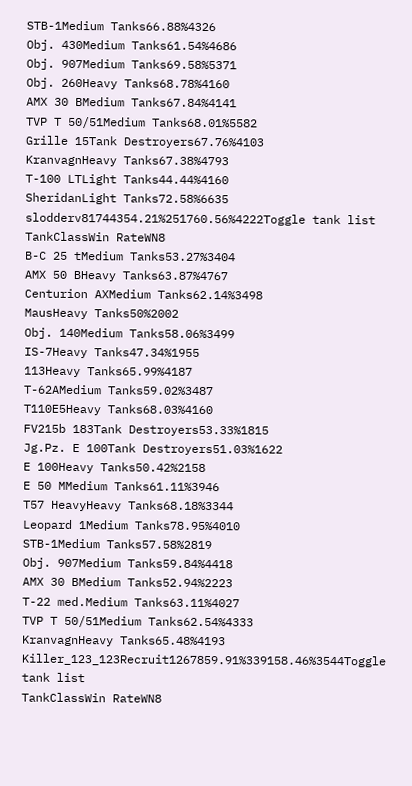STB-1Medium Tanks66.88%4326
Obj. 430Medium Tanks61.54%4686
Obj. 907Medium Tanks69.58%5371
Obj. 260Heavy Tanks68.78%4160
AMX 30 BMedium Tanks67.84%4141
TVP T 50/51Medium Tanks68.01%5582
Grille 15Tank Destroyers67.76%4103
KranvagnHeavy Tanks67.38%4793
T-100 LTLight Tanks44.44%4160
SheridanLight Tanks72.58%6635
slodderv81744354.21%251760.56%4222Toggle tank list
TankClassWin RateWN8
B-C 25 tMedium Tanks53.27%3404
AMX 50 BHeavy Tanks63.87%4767
Centurion AXMedium Tanks62.14%3498
MausHeavy Tanks50%2002
Obj. 140Medium Tanks58.06%3499
IS-7Heavy Tanks47.34%1955
113Heavy Tanks65.99%4187
T-62AMedium Tanks59.02%3487
T110E5Heavy Tanks68.03%4160
FV215b 183Tank Destroyers53.33%1815
Jg.Pz. E 100Tank Destroyers51.03%1622
E 100Heavy Tanks50.42%2158
E 50 MMedium Tanks61.11%3946
T57 HeavyHeavy Tanks68.18%3344
Leopard 1Medium Tanks78.95%4010
STB-1Medium Tanks57.58%2819
Obj. 907Medium Tanks59.84%4418
AMX 30 BMedium Tanks52.94%2223
T-22 med.Medium Tanks63.11%4027
TVP T 50/51Medium Tanks62.54%4333
KranvagnHeavy Tanks65.48%4193
Killer_123_123Recruit1267859.91%339158.46%3544Toggle tank list
TankClassWin RateWN8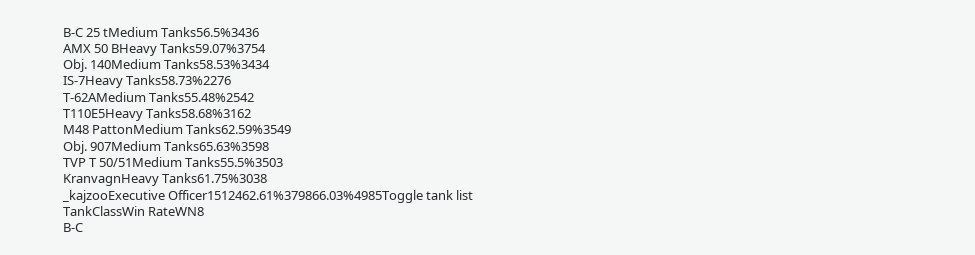B-C 25 tMedium Tanks56.5%3436
AMX 50 BHeavy Tanks59.07%3754
Obj. 140Medium Tanks58.53%3434
IS-7Heavy Tanks58.73%2276
T-62AMedium Tanks55.48%2542
T110E5Heavy Tanks58.68%3162
M48 PattonMedium Tanks62.59%3549
Obj. 907Medium Tanks65.63%3598
TVP T 50/51Medium Tanks55.5%3503
KranvagnHeavy Tanks61.75%3038
_kajzooExecutive Officer1512462.61%379866.03%4985Toggle tank list
TankClassWin RateWN8
B-C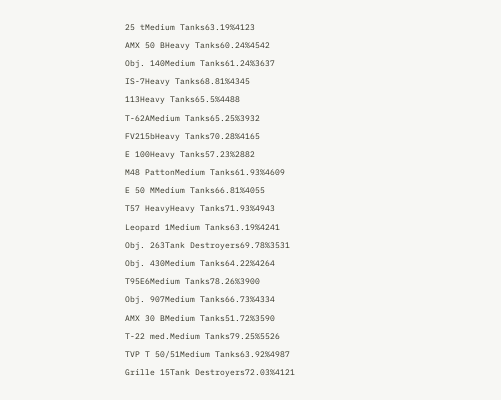25 tMedium Tanks63.19%4123
AMX 50 BHeavy Tanks60.24%4542
Obj. 140Medium Tanks61.24%3637
IS-7Heavy Tanks68.81%4345
113Heavy Tanks65.5%4488
T-62AMedium Tanks65.25%3932
FV215bHeavy Tanks70.28%4165
E 100Heavy Tanks57.23%2882
M48 PattonMedium Tanks61.93%4609
E 50 MMedium Tanks66.81%4055
T57 HeavyHeavy Tanks71.93%4943
Leopard 1Medium Tanks63.19%4241
Obj. 263Tank Destroyers69.78%3531
Obj. 430Medium Tanks64.22%4264
T95E6Medium Tanks78.26%3900
Obj. 907Medium Tanks66.73%4334
AMX 30 BMedium Tanks51.72%3590
T-22 med.Medium Tanks79.25%5526
TVP T 50/51Medium Tanks63.92%4987
Grille 15Tank Destroyers72.03%4121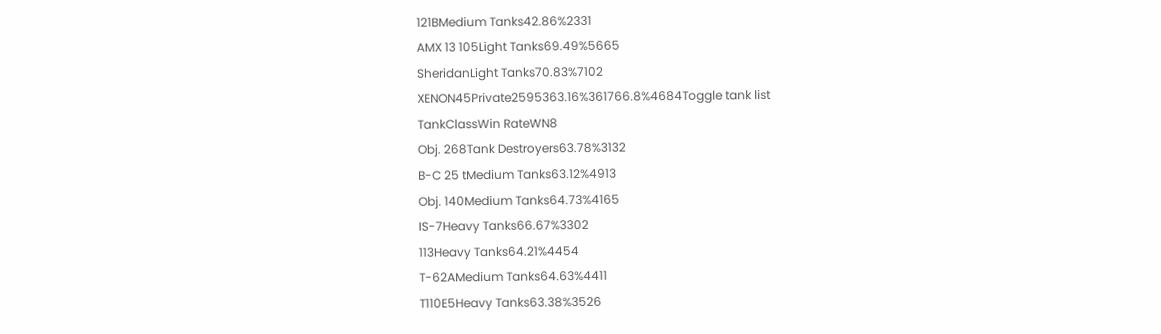121BMedium Tanks42.86%2331
AMX 13 105Light Tanks69.49%5665
SheridanLight Tanks70.83%7102
XENON45Private2595363.16%361766.8%4684Toggle tank list
TankClassWin RateWN8
Obj. 268Tank Destroyers63.78%3132
B-C 25 tMedium Tanks63.12%4913
Obj. 140Medium Tanks64.73%4165
IS-7Heavy Tanks66.67%3302
113Heavy Tanks64.21%4454
T-62AMedium Tanks64.63%4411
T110E5Heavy Tanks63.38%3526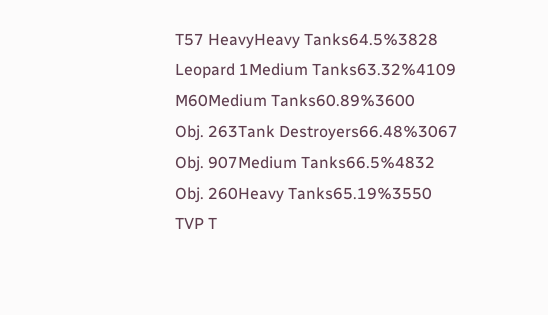T57 HeavyHeavy Tanks64.5%3828
Leopard 1Medium Tanks63.32%4109
M60Medium Tanks60.89%3600
Obj. 263Tank Destroyers66.48%3067
Obj. 907Medium Tanks66.5%4832
Obj. 260Heavy Tanks65.19%3550
TVP T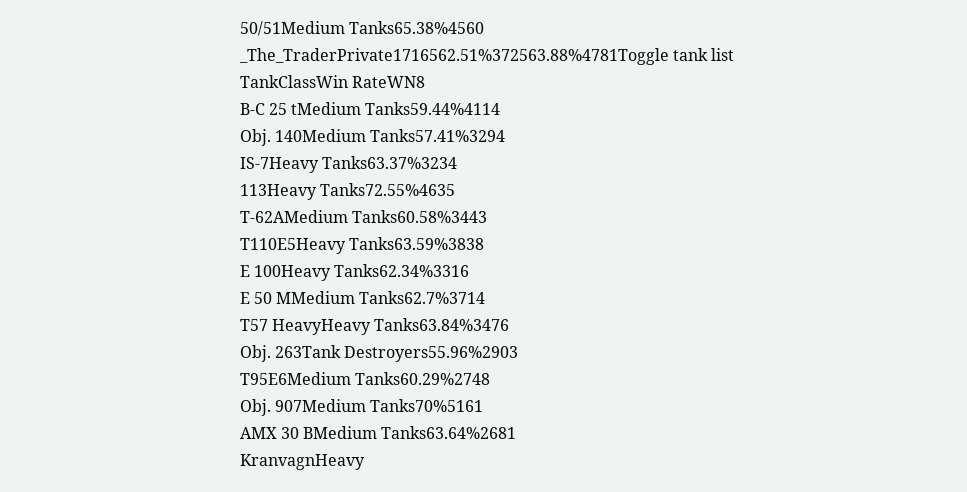50/51Medium Tanks65.38%4560
_The_TraderPrivate1716562.51%372563.88%4781Toggle tank list
TankClassWin RateWN8
B-C 25 tMedium Tanks59.44%4114
Obj. 140Medium Tanks57.41%3294
IS-7Heavy Tanks63.37%3234
113Heavy Tanks72.55%4635
T-62AMedium Tanks60.58%3443
T110E5Heavy Tanks63.59%3838
E 100Heavy Tanks62.34%3316
E 50 MMedium Tanks62.7%3714
T57 HeavyHeavy Tanks63.84%3476
Obj. 263Tank Destroyers55.96%2903
T95E6Medium Tanks60.29%2748
Obj. 907Medium Tanks70%5161
AMX 30 BMedium Tanks63.64%2681
KranvagnHeavy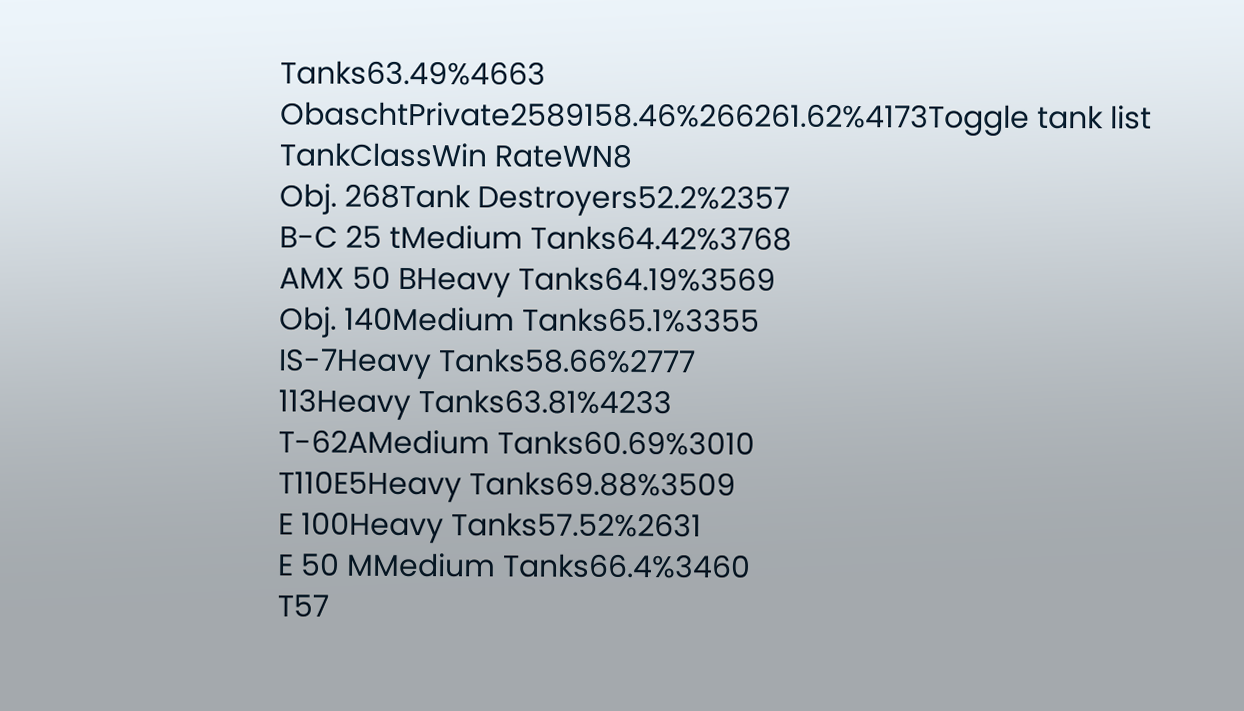Tanks63.49%4663
ObaschtPrivate2589158.46%266261.62%4173Toggle tank list
TankClassWin RateWN8
Obj. 268Tank Destroyers52.2%2357
B-C 25 tMedium Tanks64.42%3768
AMX 50 BHeavy Tanks64.19%3569
Obj. 140Medium Tanks65.1%3355
IS-7Heavy Tanks58.66%2777
113Heavy Tanks63.81%4233
T-62AMedium Tanks60.69%3010
T110E5Heavy Tanks69.88%3509
E 100Heavy Tanks57.52%2631
E 50 MMedium Tanks66.4%3460
T57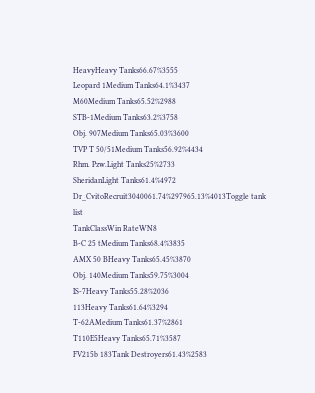HeavyHeavy Tanks66.67%3555
Leopard 1Medium Tanks64.1%3437
M60Medium Tanks65.52%2988
STB-1Medium Tanks63.2%3758
Obj. 907Medium Tanks65.03%3600
TVP T 50/51Medium Tanks56.92%4434
Rhm. Pzw.Light Tanks25%2733
SheridanLight Tanks61.4%4972
Dr_CvitoRecruit3040061.74%297965.13%4013Toggle tank list
TankClassWin RateWN8
B-C 25 tMedium Tanks68.4%3835
AMX 50 BHeavy Tanks65.45%3870
Obj. 140Medium Tanks59.75%3004
IS-7Heavy Tanks55.28%2036
113Heavy Tanks61.64%3294
T-62AMedium Tanks61.37%2861
T110E5Heavy Tanks65.71%3587
FV215b 183Tank Destroyers61.43%2583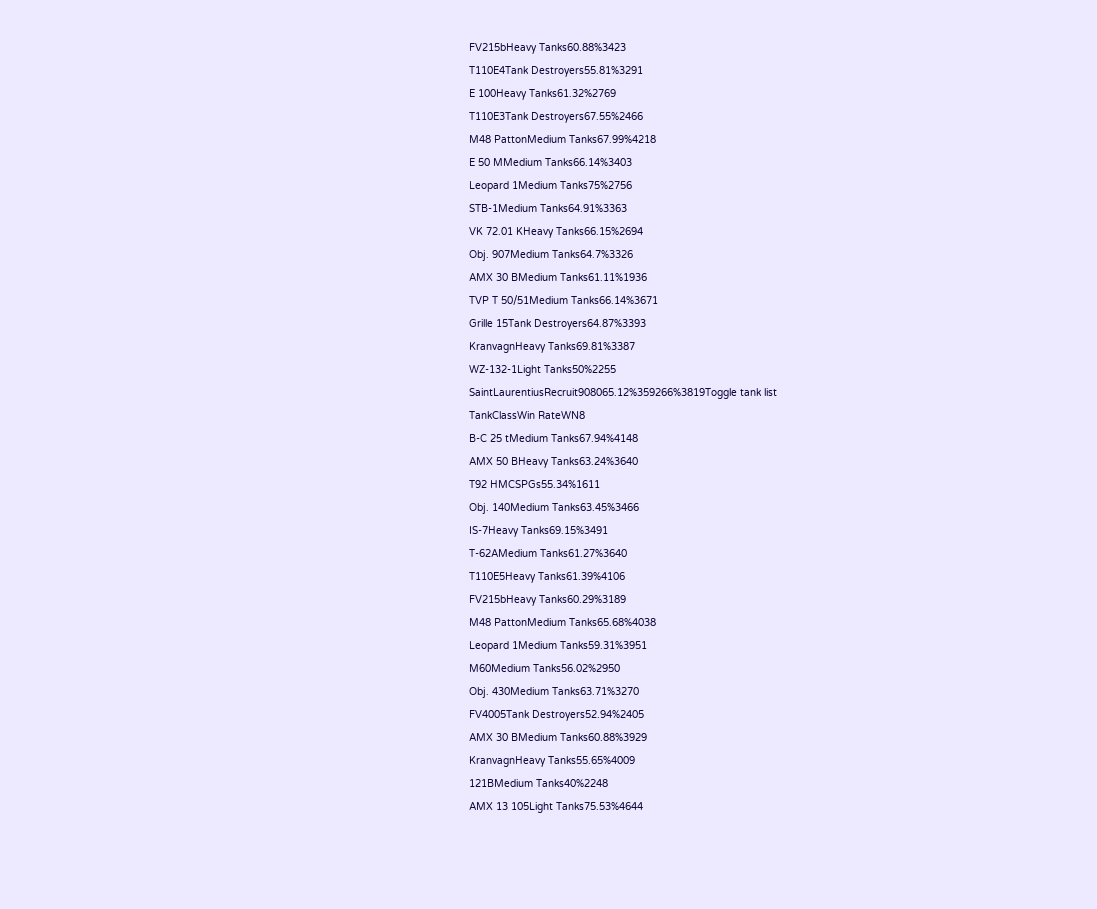FV215bHeavy Tanks60.88%3423
T110E4Tank Destroyers55.81%3291
E 100Heavy Tanks61.32%2769
T110E3Tank Destroyers67.55%2466
M48 PattonMedium Tanks67.99%4218
E 50 MMedium Tanks66.14%3403
Leopard 1Medium Tanks75%2756
STB-1Medium Tanks64.91%3363
VK 72.01 KHeavy Tanks66.15%2694
Obj. 907Medium Tanks64.7%3326
AMX 30 BMedium Tanks61.11%1936
TVP T 50/51Medium Tanks66.14%3671
Grille 15Tank Destroyers64.87%3393
KranvagnHeavy Tanks69.81%3387
WZ-132-1Light Tanks50%2255
SaintLaurentiusRecruit908065.12%359266%3819Toggle tank list
TankClassWin RateWN8
B-C 25 tMedium Tanks67.94%4148
AMX 50 BHeavy Tanks63.24%3640
T92 HMCSPGs55.34%1611
Obj. 140Medium Tanks63.45%3466
IS-7Heavy Tanks69.15%3491
T-62AMedium Tanks61.27%3640
T110E5Heavy Tanks61.39%4106
FV215bHeavy Tanks60.29%3189
M48 PattonMedium Tanks65.68%4038
Leopard 1Medium Tanks59.31%3951
M60Medium Tanks56.02%2950
Obj. 430Medium Tanks63.71%3270
FV4005Tank Destroyers52.94%2405
AMX 30 BMedium Tanks60.88%3929
KranvagnHeavy Tanks55.65%4009
121BMedium Tanks40%2248
AMX 13 105Light Tanks75.53%4644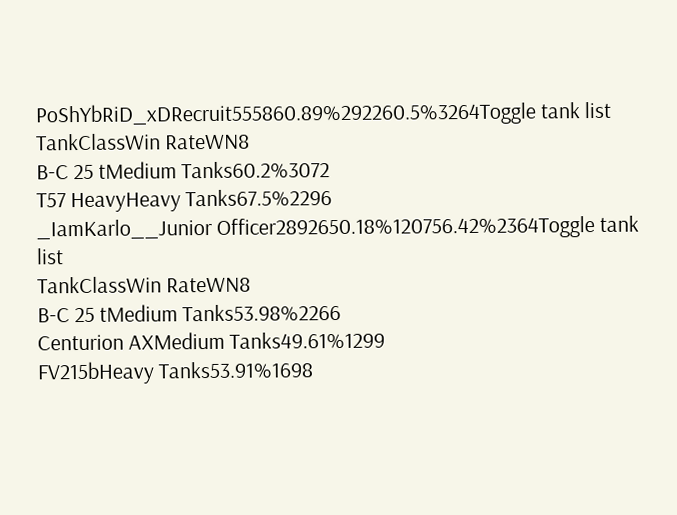PoShYbRiD_xDRecruit555860.89%292260.5%3264Toggle tank list
TankClassWin RateWN8
B-C 25 tMedium Tanks60.2%3072
T57 HeavyHeavy Tanks67.5%2296
_IamKarlo__Junior Officer2892650.18%120756.42%2364Toggle tank list
TankClassWin RateWN8
B-C 25 tMedium Tanks53.98%2266
Centurion AXMedium Tanks49.61%1299
FV215bHeavy Tanks53.91%1698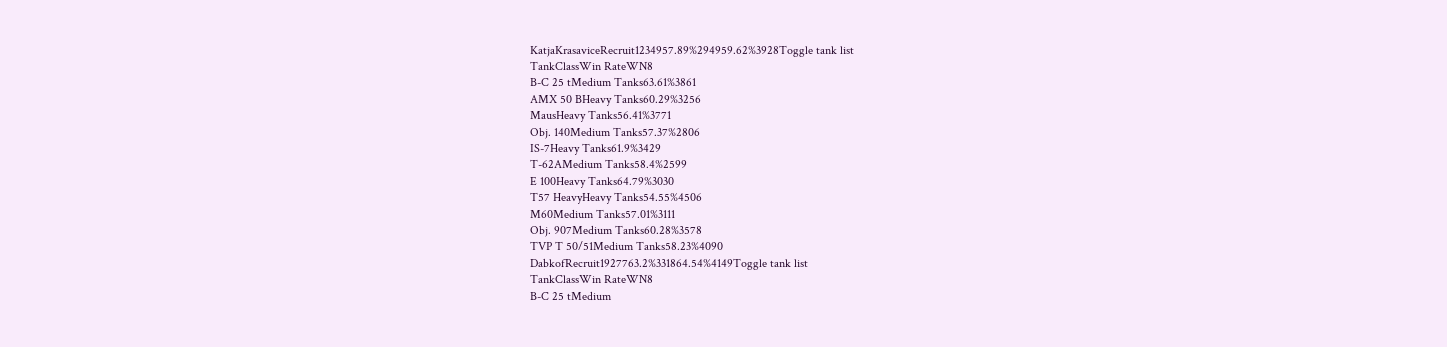KatjaKrasaviceRecruit1234957.89%294959.62%3928Toggle tank list
TankClassWin RateWN8
B-C 25 tMedium Tanks63.61%3861
AMX 50 BHeavy Tanks60.29%3256
MausHeavy Tanks56.41%3771
Obj. 140Medium Tanks57.37%2806
IS-7Heavy Tanks61.9%3429
T-62AMedium Tanks58.4%2599
E 100Heavy Tanks64.79%3030
T57 HeavyHeavy Tanks54.55%4506
M60Medium Tanks57.01%3111
Obj. 907Medium Tanks60.28%3578
TVP T 50/51Medium Tanks58.23%4090
DabkofRecruit1927763.2%331864.54%4149Toggle tank list
TankClassWin RateWN8
B-C 25 tMedium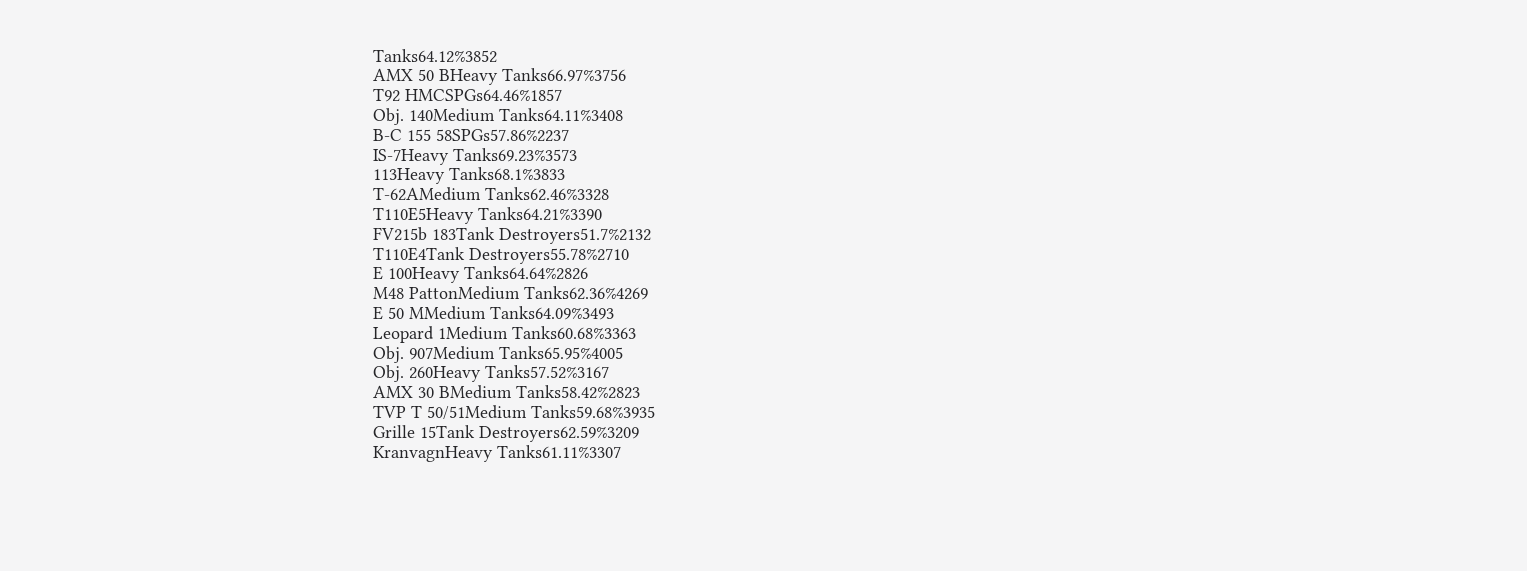Tanks64.12%3852
AMX 50 BHeavy Tanks66.97%3756
T92 HMCSPGs64.46%1857
Obj. 140Medium Tanks64.11%3408
B-C 155 58SPGs57.86%2237
IS-7Heavy Tanks69.23%3573
113Heavy Tanks68.1%3833
T-62AMedium Tanks62.46%3328
T110E5Heavy Tanks64.21%3390
FV215b 183Tank Destroyers51.7%2132
T110E4Tank Destroyers55.78%2710
E 100Heavy Tanks64.64%2826
M48 PattonMedium Tanks62.36%4269
E 50 MMedium Tanks64.09%3493
Leopard 1Medium Tanks60.68%3363
Obj. 907Medium Tanks65.95%4005
Obj. 260Heavy Tanks57.52%3167
AMX 30 BMedium Tanks58.42%2823
TVP T 50/51Medium Tanks59.68%3935
Grille 15Tank Destroyers62.59%3209
KranvagnHeavy Tanks61.11%3307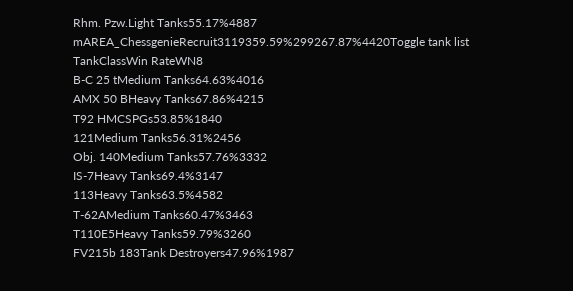Rhm. Pzw.Light Tanks55.17%4887
mAREA_ChessgenieRecruit3119359.59%299267.87%4420Toggle tank list
TankClassWin RateWN8
B-C 25 tMedium Tanks64.63%4016
AMX 50 BHeavy Tanks67.86%4215
T92 HMCSPGs53.85%1840
121Medium Tanks56.31%2456
Obj. 140Medium Tanks57.76%3332
IS-7Heavy Tanks69.4%3147
113Heavy Tanks63.5%4582
T-62AMedium Tanks60.47%3463
T110E5Heavy Tanks59.79%3260
FV215b 183Tank Destroyers47.96%1987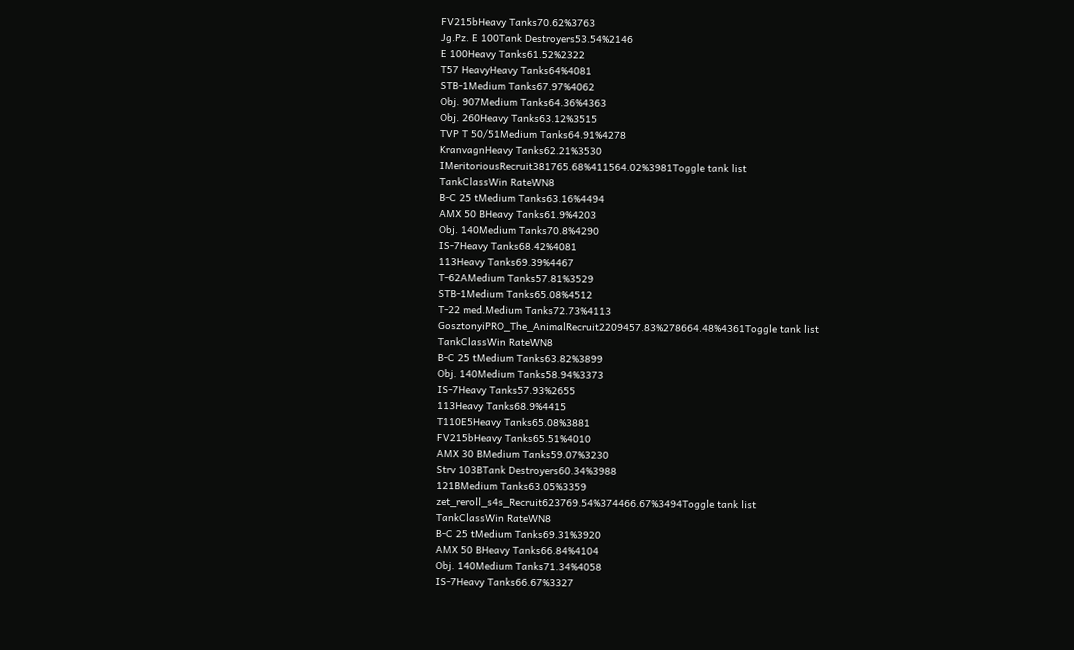FV215bHeavy Tanks70.62%3763
Jg.Pz. E 100Tank Destroyers53.54%2146
E 100Heavy Tanks61.52%2322
T57 HeavyHeavy Tanks64%4081
STB-1Medium Tanks67.97%4062
Obj. 907Medium Tanks64.36%4363
Obj. 260Heavy Tanks63.12%3515
TVP T 50/51Medium Tanks64.91%4278
KranvagnHeavy Tanks62.21%3530
IMeritoriousRecruit381765.68%411564.02%3981Toggle tank list
TankClassWin RateWN8
B-C 25 tMedium Tanks63.16%4494
AMX 50 BHeavy Tanks61.9%4203
Obj. 140Medium Tanks70.8%4290
IS-7Heavy Tanks68.42%4081
113Heavy Tanks69.39%4467
T-62AMedium Tanks57.81%3529
STB-1Medium Tanks65.08%4512
T-22 med.Medium Tanks72.73%4113
GosztonyiPRO_The_AnimalRecruit2209457.83%278664.48%4361Toggle tank list
TankClassWin RateWN8
B-C 25 tMedium Tanks63.82%3899
Obj. 140Medium Tanks58.94%3373
IS-7Heavy Tanks57.93%2655
113Heavy Tanks68.9%4415
T110E5Heavy Tanks65.08%3881
FV215bHeavy Tanks65.51%4010
AMX 30 BMedium Tanks59.07%3230
Strv 103BTank Destroyers60.34%3988
121BMedium Tanks63.05%3359
zet_reroll_s4s_Recruit623769.54%374466.67%3494Toggle tank list
TankClassWin RateWN8
B-C 25 tMedium Tanks69.31%3920
AMX 50 BHeavy Tanks66.84%4104
Obj. 140Medium Tanks71.34%4058
IS-7Heavy Tanks66.67%3327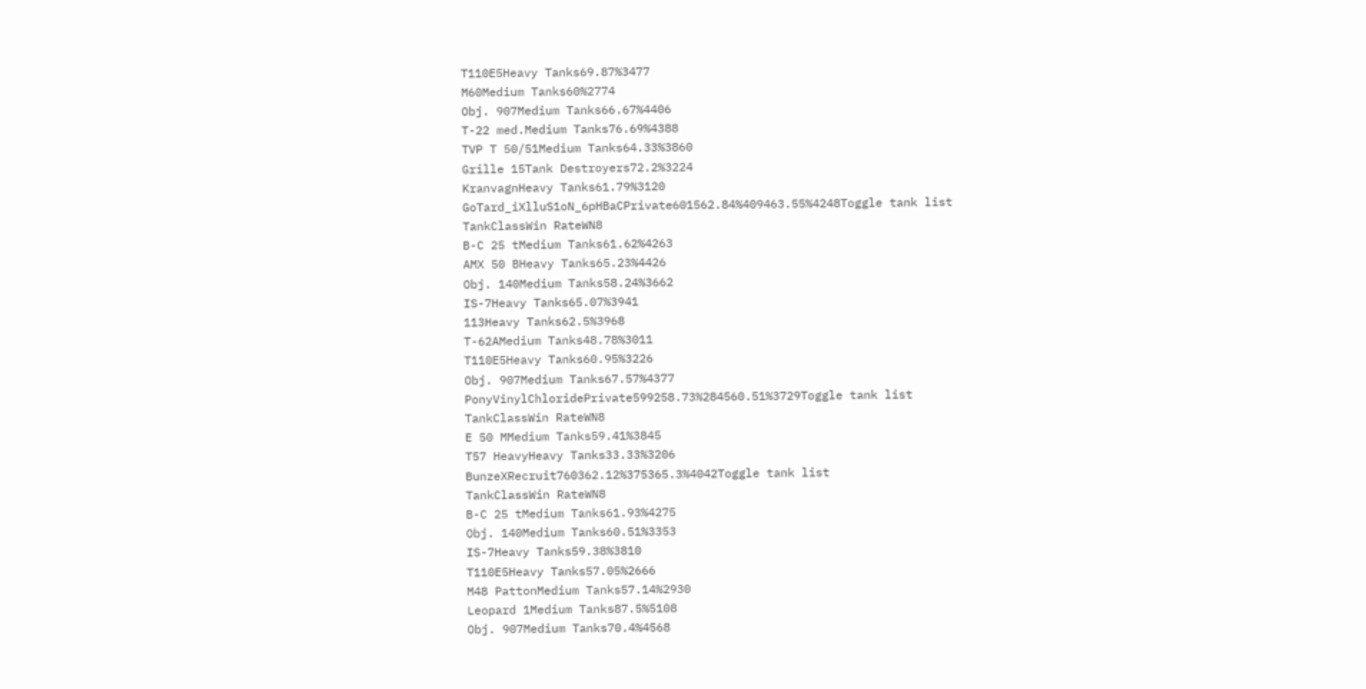T110E5Heavy Tanks69.87%3477
M60Medium Tanks60%2774
Obj. 907Medium Tanks66.67%4406
T-22 med.Medium Tanks76.69%4388
TVP T 50/51Medium Tanks64.33%3860
Grille 15Tank Destroyers72.2%3224
KranvagnHeavy Tanks61.79%3120
GoTard_iXlluS1oN_6pHBaCPrivate601562.84%409463.55%4248Toggle tank list
TankClassWin RateWN8
B-C 25 tMedium Tanks61.62%4263
AMX 50 BHeavy Tanks65.23%4426
Obj. 140Medium Tanks58.24%3662
IS-7Heavy Tanks65.07%3941
113Heavy Tanks62.5%3968
T-62AMedium Tanks48.78%3011
T110E5Heavy Tanks60.95%3226
Obj. 907Medium Tanks67.57%4377
PonyVinylChloridePrivate599258.73%284560.51%3729Toggle tank list
TankClassWin RateWN8
E 50 MMedium Tanks59.41%3845
T57 HeavyHeavy Tanks33.33%3206
BunzeXRecruit760362.12%375365.3%4042Toggle tank list
TankClassWin RateWN8
B-C 25 tMedium Tanks61.93%4275
Obj. 140Medium Tanks60.51%3353
IS-7Heavy Tanks59.38%3810
T110E5Heavy Tanks57.05%2666
M48 PattonMedium Tanks57.14%2930
Leopard 1Medium Tanks87.5%5108
Obj. 907Medium Tanks70.4%4568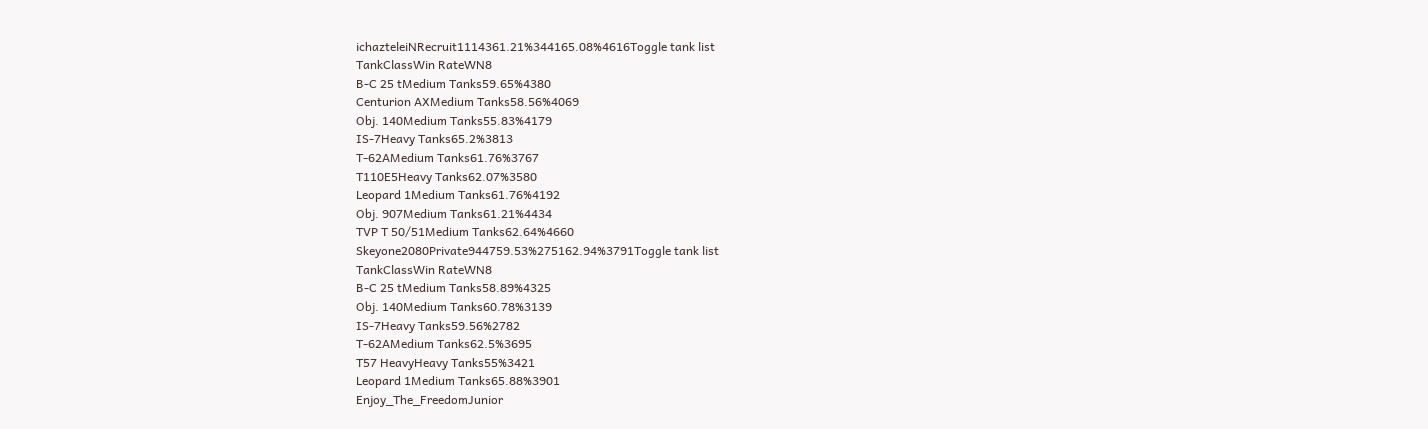ichazteleiNRecruit1114361.21%344165.08%4616Toggle tank list
TankClassWin RateWN8
B-C 25 tMedium Tanks59.65%4380
Centurion AXMedium Tanks58.56%4069
Obj. 140Medium Tanks55.83%4179
IS-7Heavy Tanks65.2%3813
T-62AMedium Tanks61.76%3767
T110E5Heavy Tanks62.07%3580
Leopard 1Medium Tanks61.76%4192
Obj. 907Medium Tanks61.21%4434
TVP T 50/51Medium Tanks62.64%4660
Skeyone2080Private944759.53%275162.94%3791Toggle tank list
TankClassWin RateWN8
B-C 25 tMedium Tanks58.89%4325
Obj. 140Medium Tanks60.78%3139
IS-7Heavy Tanks59.56%2782
T-62AMedium Tanks62.5%3695
T57 HeavyHeavy Tanks55%3421
Leopard 1Medium Tanks65.88%3901
Enjoy_The_FreedomJunior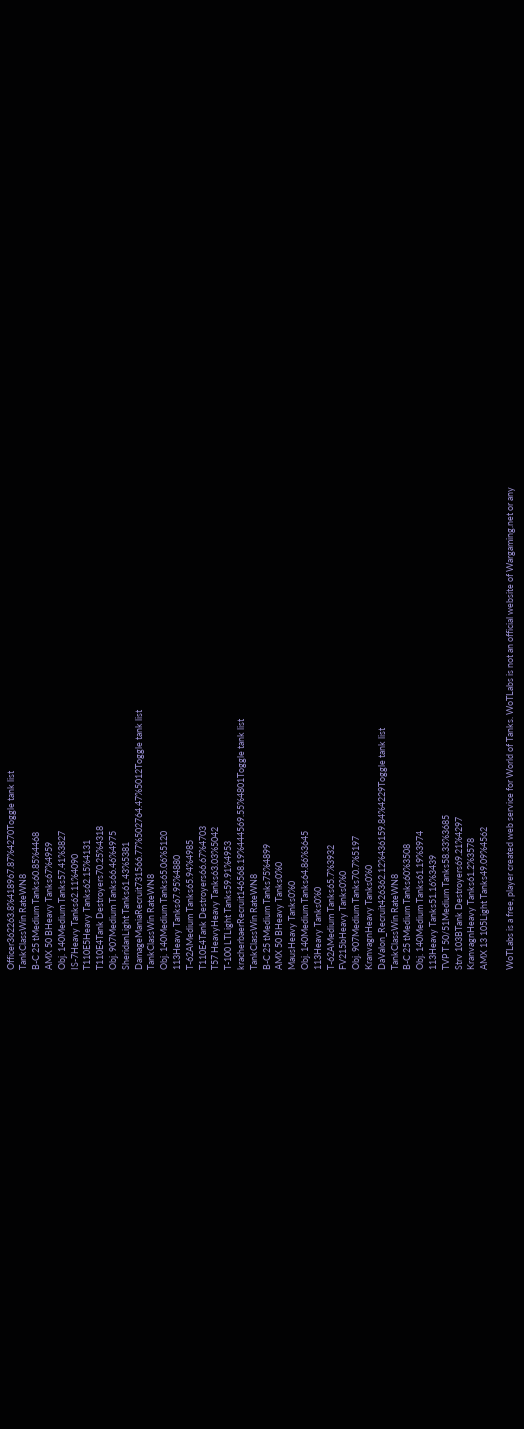Officer362263.8%418967.87%4270Toggle tank list
TankClassWin RateWN8
B-C 25 tMedium Tanks60.85%4468
AMX 50 BHeavy Tanks67%4959
Obj. 140Medium Tanks57.41%3827
IS-7Heavy Tanks62.11%4090
T110E5Heavy Tanks62.15%4131
T110E4Tank Destroyers70.25%4318
Obj. 907Medium Tanks66.46%4975
SheridanLight Tanks61.43%5381
DamageManiaRecruit731566.77%502764.47%5012Toggle tank list
TankClassWin RateWN8
Obj. 140Medium Tanks65.06%5120
113Heavy Tanks67.95%4880
T-62AMedium Tanks65.94%4985
T110E4Tank Destroyers66.67%4703
T57 HeavyHeavy Tanks63.03%5042
T-100 LTLight Tanks59.91%4953
kracherbaerRecruit146568.19%444569.55%4801Toggle tank list
TankClassWin RateWN8
B-C 25 tMedium Tanks75%4899
AMX 50 BHeavy Tanks0%0
MausHeavy Tanks0%0
Obj. 140Medium Tanks64.86%3645
113Heavy Tanks0%0
T-62AMedium Tanks65.7%3932
FV215bHeavy Tanks0%0
Obj. 907Medium Tanks70.7%5197
KranvagnHeavy Tanks0%0
DaValon_Recruit426362.12%436159.84%4229Toggle tank list
TankClassWin RateWN8
B-C 25 tMedium Tanks60%3508
Obj. 140Medium Tanks61.19%3974
113Heavy Tanks51.16%3439
TVP T 50/51Medium Tanks58.33%3685
Strv 103BTank Destroyers69.21%4297
KranvagnHeavy Tanks61.2%3578
AMX 13 105Light Tanks49.09%4562

WoTLabs is a free, player created web service for World of Tanks. WoTLabs is not an official website of Wargaming.net or any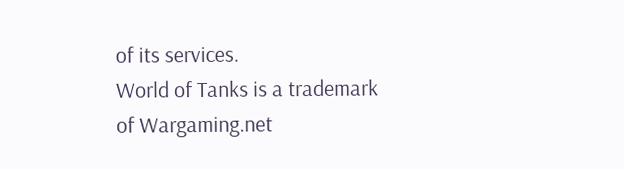of its services.
World of Tanks is a trademark of Wargaming.net